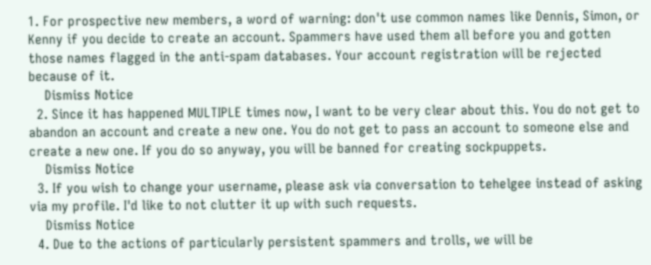1. For prospective new members, a word of warning: don't use common names like Dennis, Simon, or Kenny if you decide to create an account. Spammers have used them all before you and gotten those names flagged in the anti-spam databases. Your account registration will be rejected because of it.
    Dismiss Notice
  2. Since it has happened MULTIPLE times now, I want to be very clear about this. You do not get to abandon an account and create a new one. You do not get to pass an account to someone else and create a new one. If you do so anyway, you will be banned for creating sockpuppets.
    Dismiss Notice
  3. If you wish to change your username, please ask via conversation to tehelgee instead of asking via my profile. I'd like to not clutter it up with such requests.
    Dismiss Notice
  4. Due to the actions of particularly persistent spammers and trolls, we will be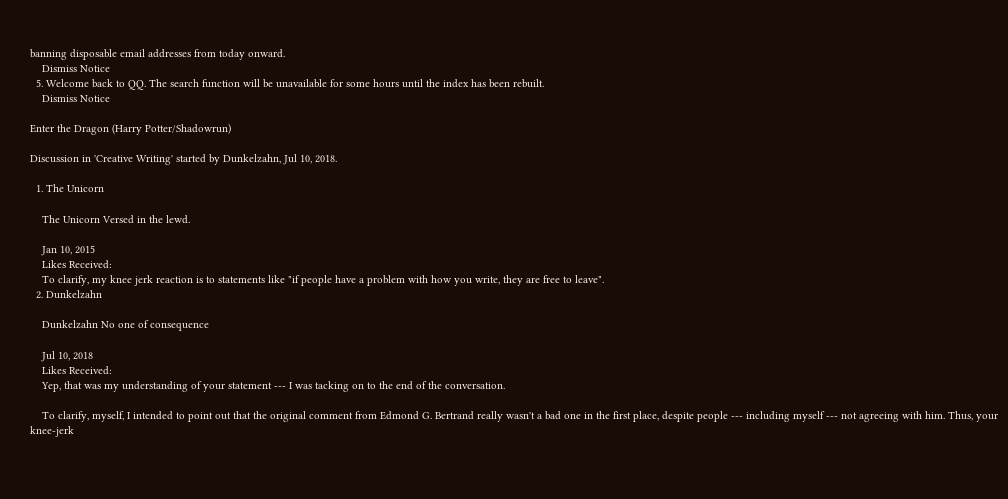banning disposable email addresses from today onward.
    Dismiss Notice
  5. Welcome back to QQ. The search function will be unavailable for some hours until the index has been rebuilt.
    Dismiss Notice

Enter the Dragon (Harry Potter/Shadowrun)

Discussion in 'Creative Writing' started by Dunkelzahn, Jul 10, 2018.

  1. The Unicorn

    The Unicorn Versed in the lewd.

    Jan 10, 2015
    Likes Received:
    To clarify, my knee jerk reaction is to statements like "if people have a problem with how you write, they are free to leave".
  2. Dunkelzahn

    Dunkelzahn No one of consequence

    Jul 10, 2018
    Likes Received:
    Yep, that was my understanding of your statement --- I was tacking on to the end of the conversation.

    To clarify, myself, I intended to point out that the original comment from Edmond G. Bertrand really wasn't a bad one in the first place, despite people --- including myself --- not agreeing with him. Thus, your knee-jerk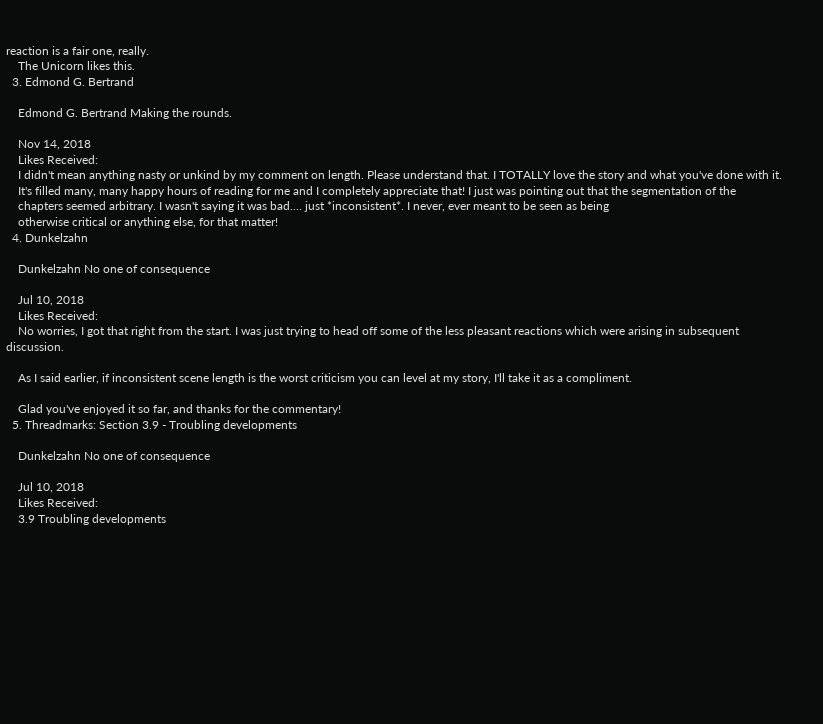reaction is a fair one, really.
    The Unicorn likes this.
  3. Edmond G. Bertrand

    Edmond G. Bertrand Making the rounds.

    Nov 14, 2018
    Likes Received:
    I didn't mean anything nasty or unkind by my comment on length. Please understand that. I TOTALLY love the story and what you've done with it.
    It's filled many, many happy hours of reading for me and I completely appreciate that! I just was pointing out that the segmentation of the
    chapters seemed arbitrary. I wasn't saying it was bad.... just *inconsistent*. I never, ever meant to be seen as being
    otherwise critical or anything else, for that matter!
  4. Dunkelzahn

    Dunkelzahn No one of consequence

    Jul 10, 2018
    Likes Received:
    No worries, I got that right from the start. I was just trying to head off some of the less pleasant reactions which were arising in subsequent discussion.

    As I said earlier, if inconsistent scene length is the worst criticism you can level at my story, I'll take it as a compliment.

    Glad you've enjoyed it so far, and thanks for the commentary!
  5. Threadmarks: Section 3.9 - Troubling developments

    Dunkelzahn No one of consequence

    Jul 10, 2018
    Likes Received:
    3.9 Troubling developments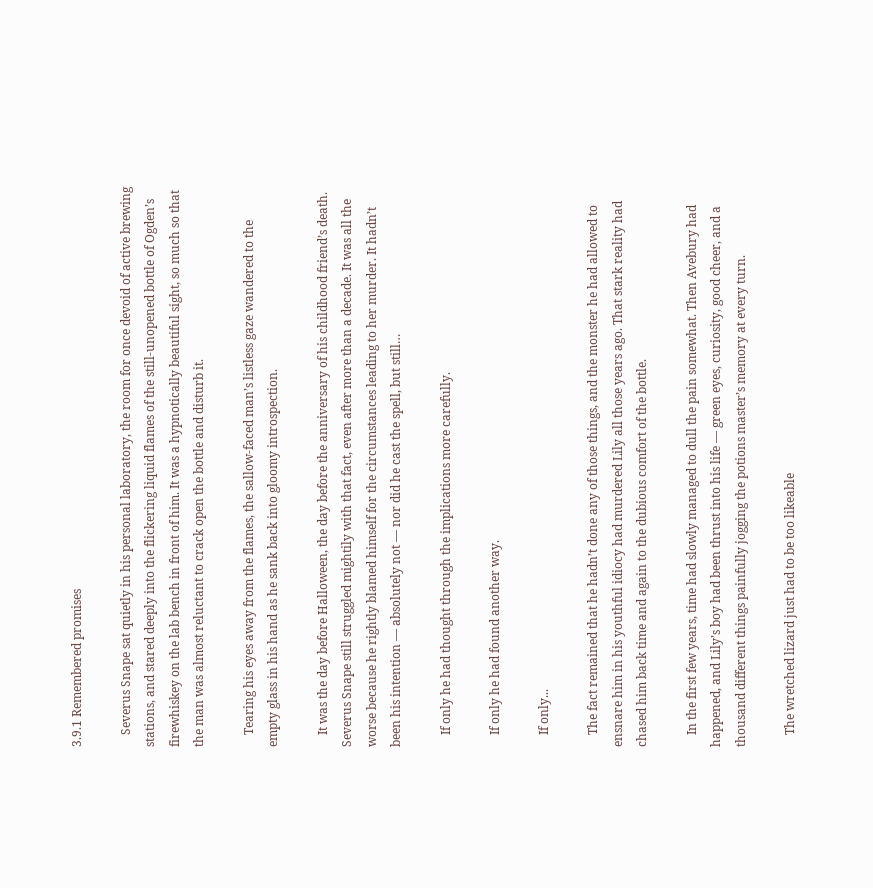3.9.1 Remembered promises

    Severus Snape sat quietly in his personal laboratory, the room for once devoid of active brewing stations, and stared deeply into the flickering liquid flames of the still-unopened bottle of Ogden’s firewhiskey on the lab bench in front of him. It was a hypnotically beautiful sight, so much so that the man was almost reluctant to crack open the bottle and disturb it.

    Tearing his eyes away from the flames, the sallow-faced man’s listless gaze wandered to the empty glass in his hand as he sank back into gloomy introspection.

    It was the day before Halloween, the day before the anniversary of his childhood friend’s death. Severus Snape still struggled mightily with that fact, even after more than a decade. It was all the worse because he rightly blamed himself for the circumstances leading to her murder. It hadn’t been his intention — absolutely not — nor did he cast the spell, but still…

    If only he had thought through the implications more carefully.

    If only he had found another way.

    If only...

    The fact remained that he hadn’t done any of those things, and the monster he had allowed to ensnare him in his youthful idiocy had murdered Lily all those years ago. That stark reality had chased him back time and again to the dubious comfort of the bottle.

    In the first few years, time had slowly managed to dull the pain somewhat. Then Avebury had happened, and Lily’s boy had been thrust into his life — green eyes, curiosity, good cheer, and a thousand different things painfully jogging the potions master’s memory at every turn.

    The wretched lizard just had to be too likeable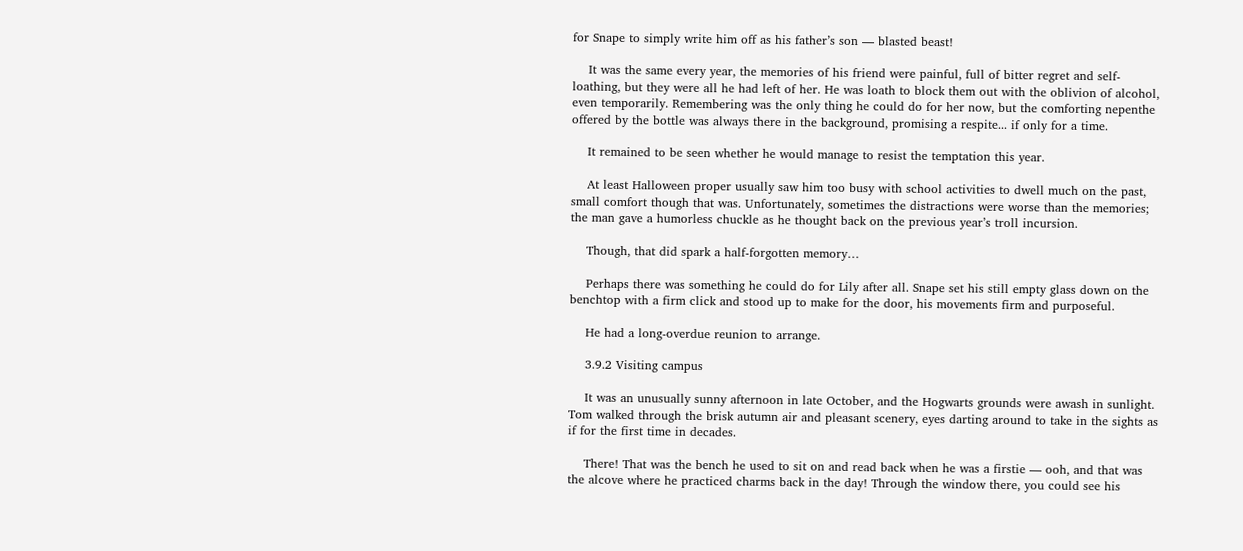for Snape to simply write him off as his father’s son — blasted beast!

    It was the same every year, the memories of his friend were painful, full of bitter regret and self-loathing, but they were all he had left of her. He was loath to block them out with the oblivion of alcohol, even temporarily. Remembering was the only thing he could do for her now, but the comforting nepenthe offered by the bottle was always there in the background, promising a respite... if only for a time.

    It remained to be seen whether he would manage to resist the temptation this year.

    At least Halloween proper usually saw him too busy with school activities to dwell much on the past, small comfort though that was. Unfortunately, sometimes the distractions were worse than the memories; the man gave a humorless chuckle as he thought back on the previous year’s troll incursion.

    Though, that did spark a half-forgotten memory…

    Perhaps there was something he could do for Lily after all. Snape set his still empty glass down on the benchtop with a firm click and stood up to make for the door, his movements firm and purposeful.

    He had a long-overdue reunion to arrange.

    3.9.2 Visiting campus

    It was an unusually sunny afternoon in late October, and the Hogwarts grounds were awash in sunlight. Tom walked through the brisk autumn air and pleasant scenery, eyes darting around to take in the sights as if for the first time in decades.

    There! That was the bench he used to sit on and read back when he was a firstie — ooh, and that was the alcove where he practiced charms back in the day! Through the window there, you could see his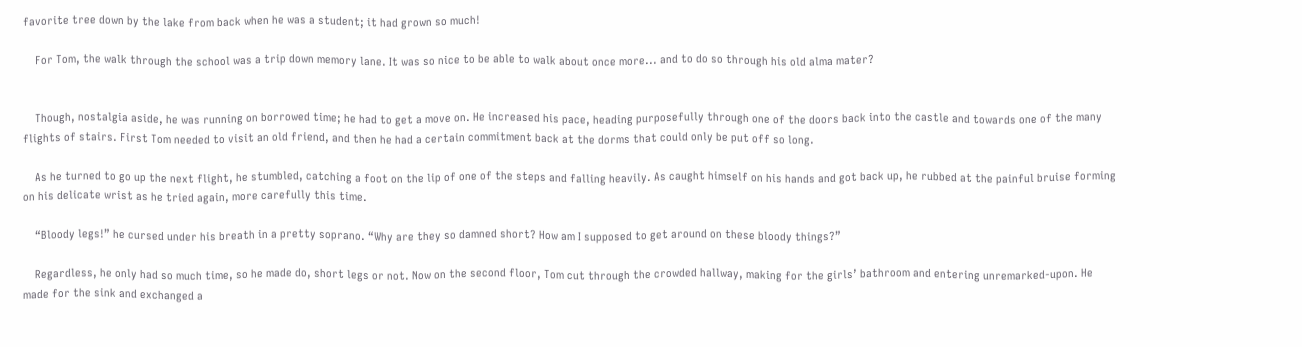favorite tree down by the lake from back when he was a student; it had grown so much!

    For Tom, the walk through the school was a trip down memory lane. It was so nice to be able to walk about once more... and to do so through his old alma mater?


    Though, nostalgia aside, he was running on borrowed time; he had to get a move on. He increased his pace, heading purposefully through one of the doors back into the castle and towards one of the many flights of stairs. First Tom needed to visit an old friend, and then he had a certain commitment back at the dorms that could only be put off so long.

    As he turned to go up the next flight, he stumbled, catching a foot on the lip of one of the steps and falling heavily. As caught himself on his hands and got back up, he rubbed at the painful bruise forming on his delicate wrist as he tried again, more carefully this time.

    “Bloody legs!” he cursed under his breath in a pretty soprano. “Why are they so damned short? How am I supposed to get around on these bloody things?”

    Regardless, he only had so much time, so he made do, short legs or not. Now on the second floor, Tom cut through the crowded hallway, making for the girls’ bathroom and entering unremarked-upon. He made for the sink and exchanged a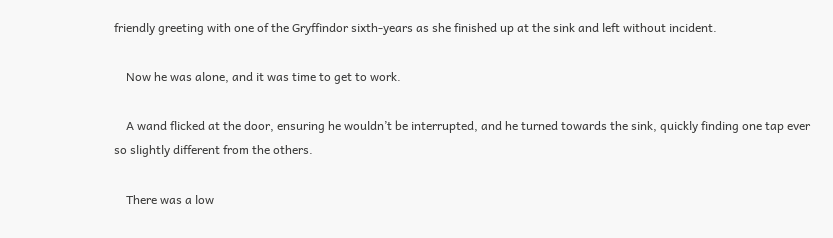friendly greeting with one of the Gryffindor sixth-years as she finished up at the sink and left without incident.

    Now he was alone, and it was time to get to work.

    A wand flicked at the door, ensuring he wouldn’t be interrupted, and he turned towards the sink, quickly finding one tap ever so slightly different from the others.

    There was a low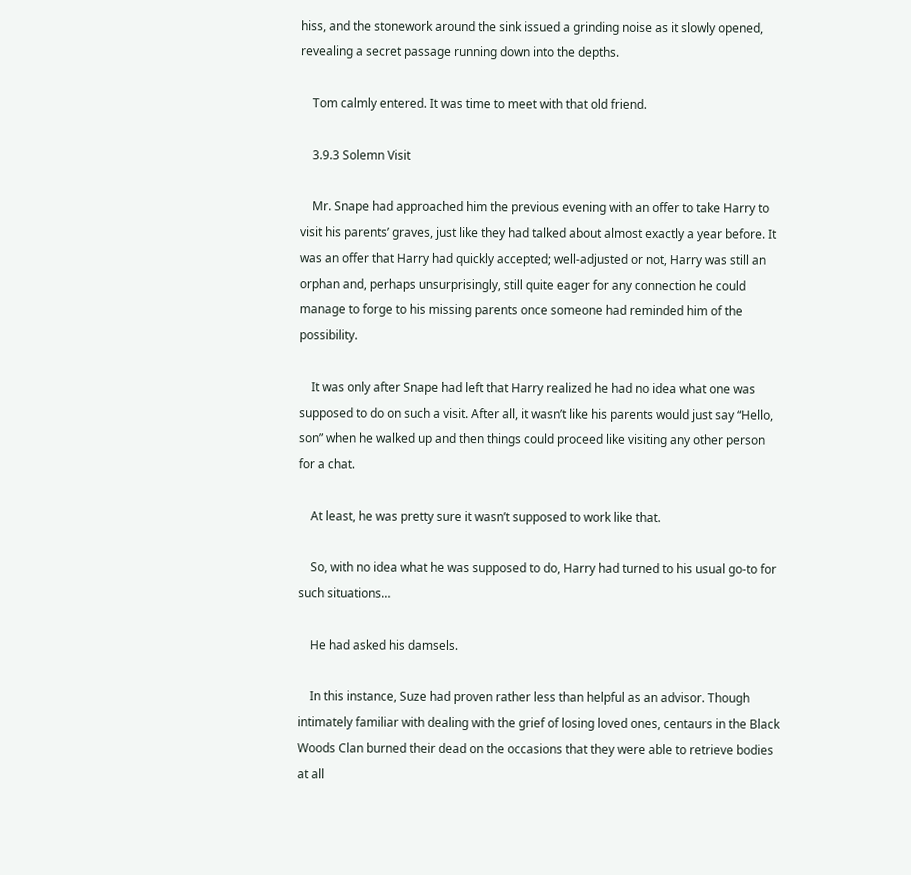hiss, and the stonework around the sink issued a grinding noise as it slowly opened, revealing a secret passage running down into the depths.

    Tom calmly entered. It was time to meet with that old friend.

    3.9.3 Solemn Visit

    Mr. Snape had approached him the previous evening with an offer to take Harry to visit his parents’ graves, just like they had talked about almost exactly a year before. It was an offer that Harry had quickly accepted; well-adjusted or not, Harry was still an orphan and, perhaps unsurprisingly, still quite eager for any connection he could manage to forge to his missing parents once someone had reminded him of the possibility.

    It was only after Snape had left that Harry realized he had no idea what one was supposed to do on such a visit. After all, it wasn’t like his parents would just say “Hello, son” when he walked up and then things could proceed like visiting any other person for a chat.

    At least, he was pretty sure it wasn’t supposed to work like that.

    So, with no idea what he was supposed to do, Harry had turned to his usual go-to for such situations…

    He had asked his damsels.

    In this instance, Suze had proven rather less than helpful as an advisor. Though intimately familiar with dealing with the grief of losing loved ones, centaurs in the Black Woods Clan burned their dead on the occasions that they were able to retrieve bodies at all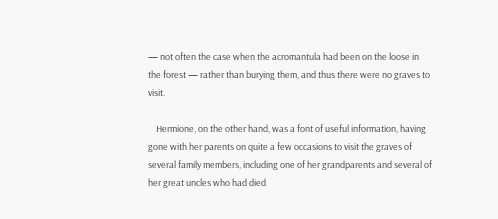— not often the case when the acromantula had been on the loose in the forest — rather than burying them, and thus there were no graves to visit.

    Hermione, on the other hand, was a font of useful information, having gone with her parents on quite a few occasions to visit the graves of several family members, including one of her grandparents and several of her great uncles who had died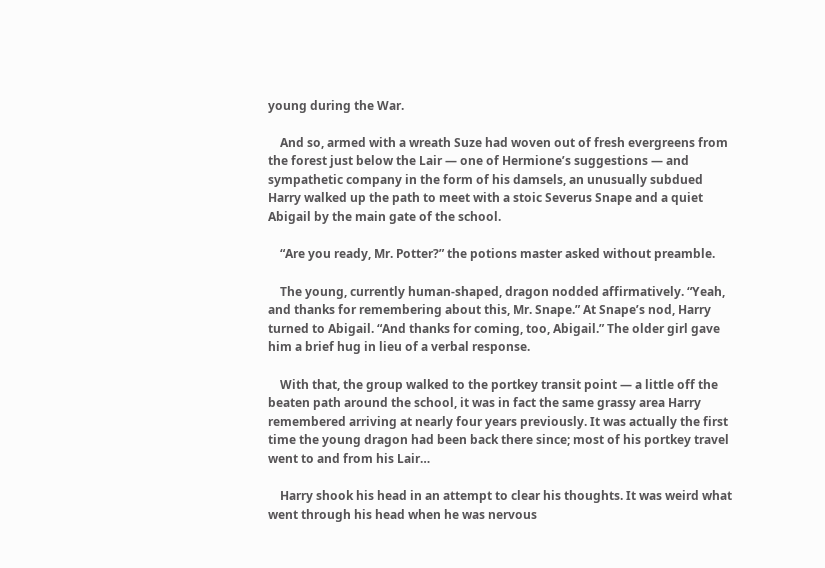young during the War.

    And so, armed with a wreath Suze had woven out of fresh evergreens from the forest just below the Lair — one of Hermione’s suggestions — and sympathetic company in the form of his damsels, an unusually subdued Harry walked up the path to meet with a stoic Severus Snape and a quiet Abigail by the main gate of the school.

    “Are you ready, Mr. Potter?” the potions master asked without preamble.

    The young, currently human-shaped, dragon nodded affirmatively. “Yeah, and thanks for remembering about this, Mr. Snape.” At Snape’s nod, Harry turned to Abigail. “And thanks for coming, too, Abigail.” The older girl gave him a brief hug in lieu of a verbal response.

    With that, the group walked to the portkey transit point — a little off the beaten path around the school, it was in fact the same grassy area Harry remembered arriving at nearly four years previously. It was actually the first time the young dragon had been back there since; most of his portkey travel went to and from his Lair…

    Harry shook his head in an attempt to clear his thoughts. It was weird what went through his head when he was nervous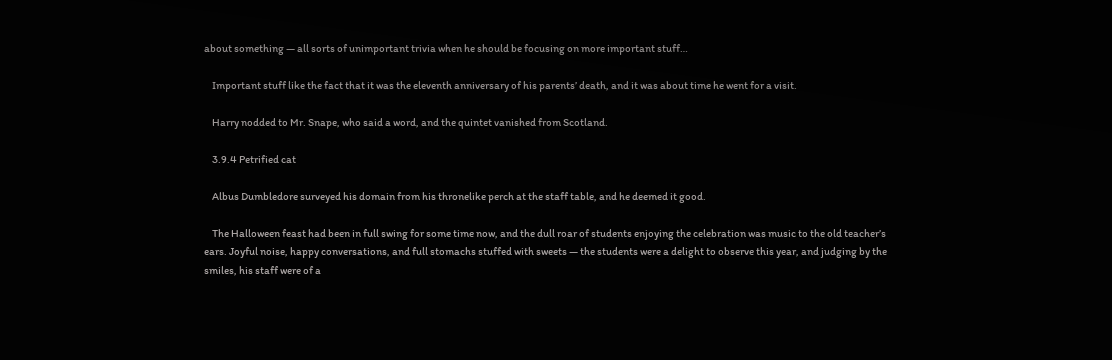about something — all sorts of unimportant trivia when he should be focusing on more important stuff…

    Important stuff like the fact that it was the eleventh anniversary of his parents’ death, and it was about time he went for a visit.

    Harry nodded to Mr. Snape, who said a word, and the quintet vanished from Scotland.

    3.9.4 Petrified cat

    Albus Dumbledore surveyed his domain from his thronelike perch at the staff table, and he deemed it good.

    The Halloween feast had been in full swing for some time now, and the dull roar of students enjoying the celebration was music to the old teacher’s ears. Joyful noise, happy conversations, and full stomachs stuffed with sweets — the students were a delight to observe this year, and judging by the smiles, his staff were of a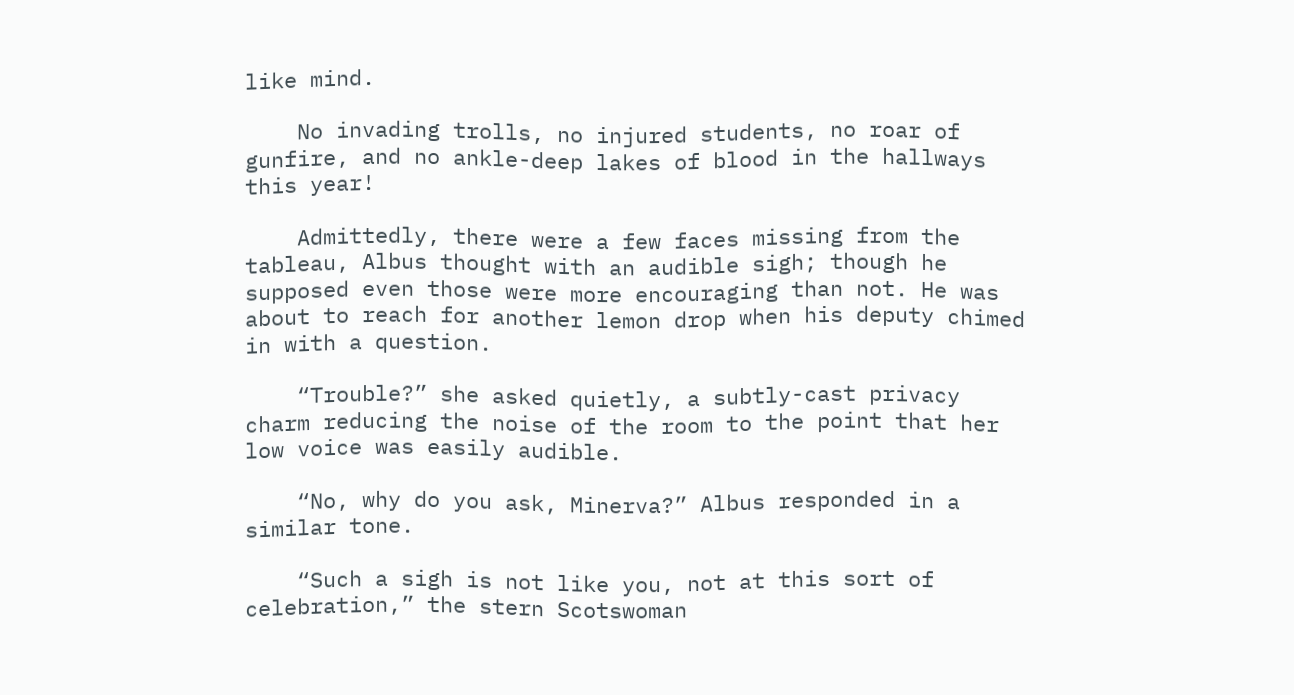like mind.

    No invading trolls, no injured students, no roar of gunfire, and no ankle-deep lakes of blood in the hallways this year!

    Admittedly, there were a few faces missing from the tableau, Albus thought with an audible sigh; though he supposed even those were more encouraging than not. He was about to reach for another lemon drop when his deputy chimed in with a question.

    “Trouble?” she asked quietly, a subtly-cast privacy charm reducing the noise of the room to the point that her low voice was easily audible.

    “No, why do you ask, Minerva?” Albus responded in a similar tone.

    “Such a sigh is not like you, not at this sort of celebration,” the stern Scotswoman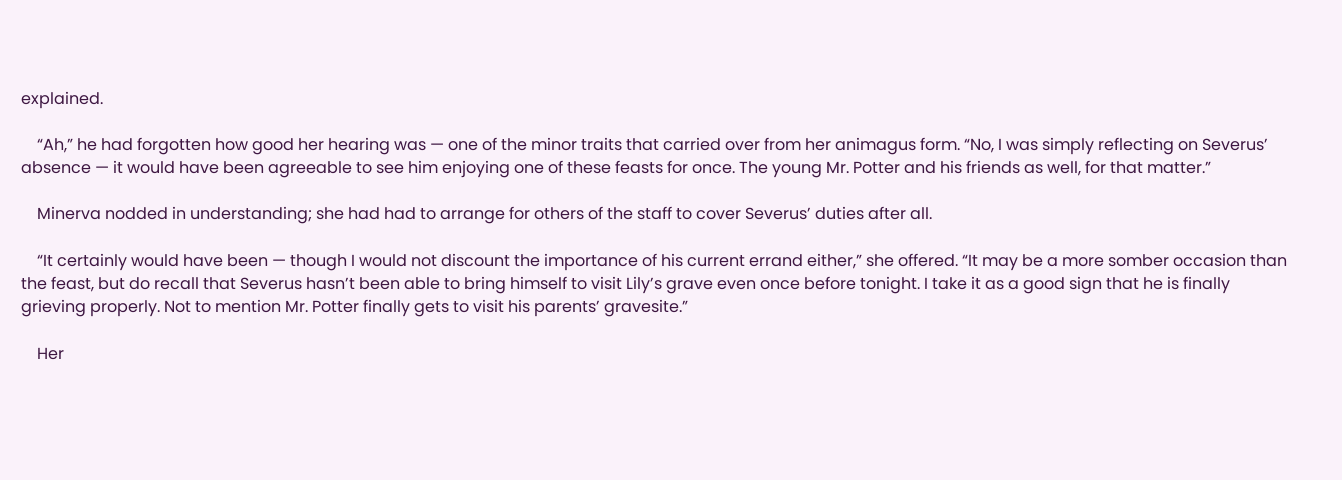explained.

    “Ah,” he had forgotten how good her hearing was — one of the minor traits that carried over from her animagus form. “No, I was simply reflecting on Severus’ absence — it would have been agreeable to see him enjoying one of these feasts for once. The young Mr. Potter and his friends as well, for that matter.”

    Minerva nodded in understanding; she had had to arrange for others of the staff to cover Severus’ duties after all.

    “It certainly would have been — though I would not discount the importance of his current errand either,” she offered. “It may be a more somber occasion than the feast, but do recall that Severus hasn’t been able to bring himself to visit Lily’s grave even once before tonight. I take it as a good sign that he is finally grieving properly. Not to mention Mr. Potter finally gets to visit his parents’ gravesite.”

    Her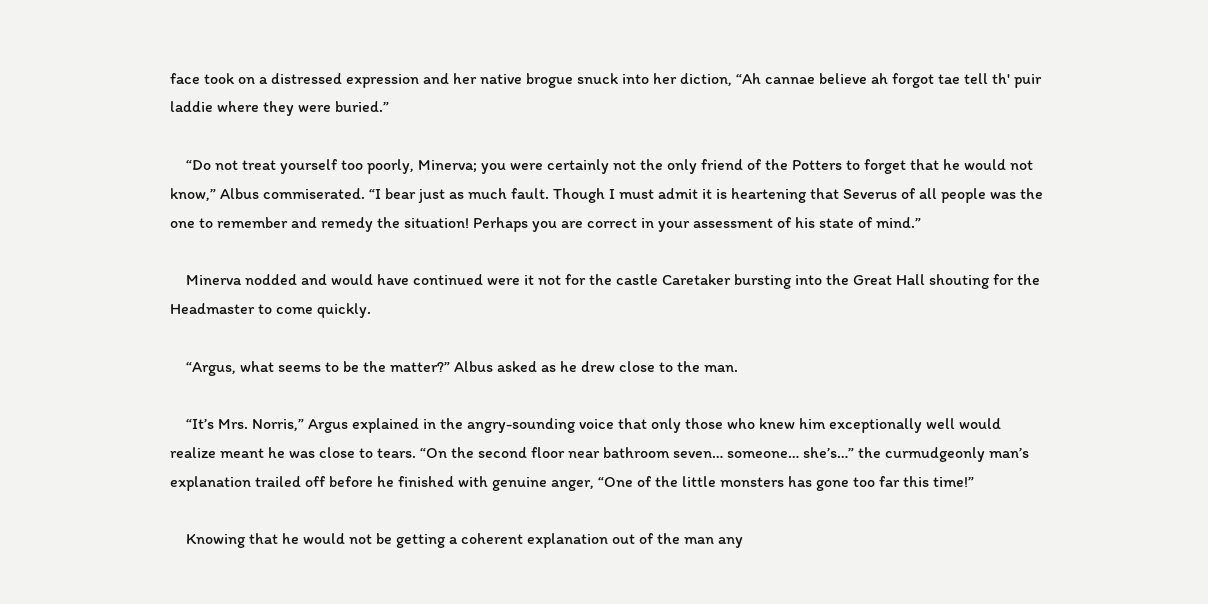face took on a distressed expression and her native brogue snuck into her diction, “Ah cannae believe ah forgot tae tell th' puir laddie where they were buried.”

    “Do not treat yourself too poorly, Minerva; you were certainly not the only friend of the Potters to forget that he would not know,” Albus commiserated. “I bear just as much fault. Though I must admit it is heartening that Severus of all people was the one to remember and remedy the situation! Perhaps you are correct in your assessment of his state of mind.”

    Minerva nodded and would have continued were it not for the castle Caretaker bursting into the Great Hall shouting for the Headmaster to come quickly.

    “Argus, what seems to be the matter?” Albus asked as he drew close to the man.

    “It’s Mrs. Norris,” Argus explained in the angry-sounding voice that only those who knew him exceptionally well would realize meant he was close to tears. “On the second floor near bathroom seven… someone… she’s…” the curmudgeonly man’s explanation trailed off before he finished with genuine anger, “One of the little monsters has gone too far this time!”

    Knowing that he would not be getting a coherent explanation out of the man any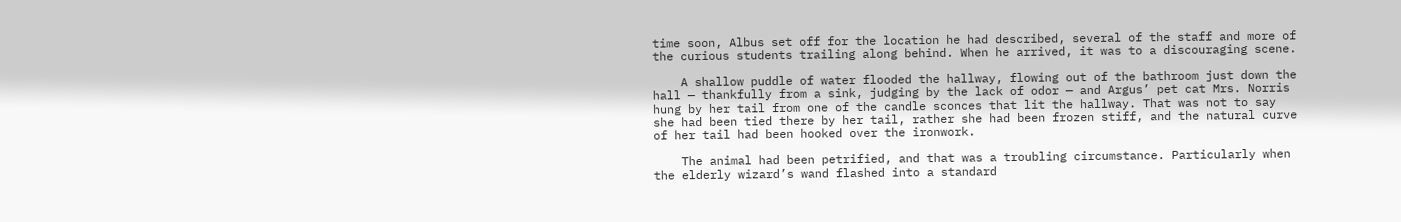time soon, Albus set off for the location he had described, several of the staff and more of the curious students trailing along behind. When he arrived, it was to a discouraging scene.

    A shallow puddle of water flooded the hallway, flowing out of the bathroom just down the hall — thankfully from a sink, judging by the lack of odor — and Argus’ pet cat Mrs. Norris hung by her tail from one of the candle sconces that lit the hallway. That was not to say she had been tied there by her tail, rather she had been frozen stiff, and the natural curve of her tail had been hooked over the ironwork.

    The animal had been petrified, and that was a troubling circumstance. Particularly when the elderly wizard’s wand flashed into a standard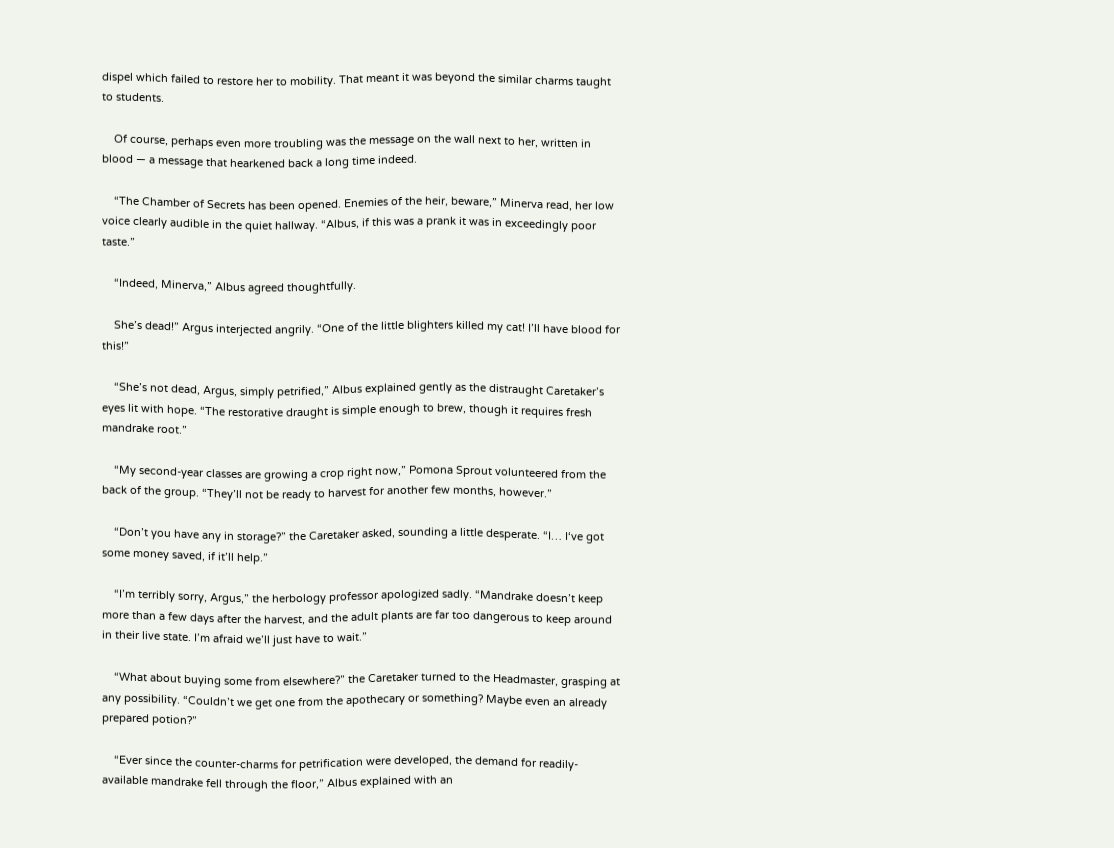dispel which failed to restore her to mobility. That meant it was beyond the similar charms taught to students.

    Of course, perhaps even more troubling was the message on the wall next to her, written in blood — a message that hearkened back a long time indeed.

    “The Chamber of Secrets has been opened. Enemies of the heir, beware,” Minerva read, her low voice clearly audible in the quiet hallway. “Albus, if this was a prank it was in exceedingly poor taste.”

    “Indeed, Minerva,” Albus agreed thoughtfully.

    She’s dead!” Argus interjected angrily. “One of the little blighters killed my cat! I’ll have blood for this!”

    “She’s not dead, Argus, simply petrified,” Albus explained gently as the distraught Caretaker’s eyes lit with hope. “The restorative draught is simple enough to brew, though it requires fresh mandrake root.”

    “My second-year classes are growing a crop right now,” Pomona Sprout volunteered from the back of the group. “They’ll not be ready to harvest for another few months, however.”

    “Don’t you have any in storage?” the Caretaker asked, sounding a little desperate. “I… I‘ve got some money saved, if it’ll help.”

    “I’m terribly sorry, Argus,” the herbology professor apologized sadly. “Mandrake doesn’t keep more than a few days after the harvest, and the adult plants are far too dangerous to keep around in their live state. I’m afraid we’ll just have to wait.”

    “What about buying some from elsewhere?” the Caretaker turned to the Headmaster, grasping at any possibility. “Couldn’t we get one from the apothecary or something? Maybe even an already prepared potion?”

    “Ever since the counter-charms for petrification were developed, the demand for readily-available mandrake fell through the floor,” Albus explained with an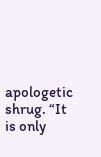apologetic shrug. “It is only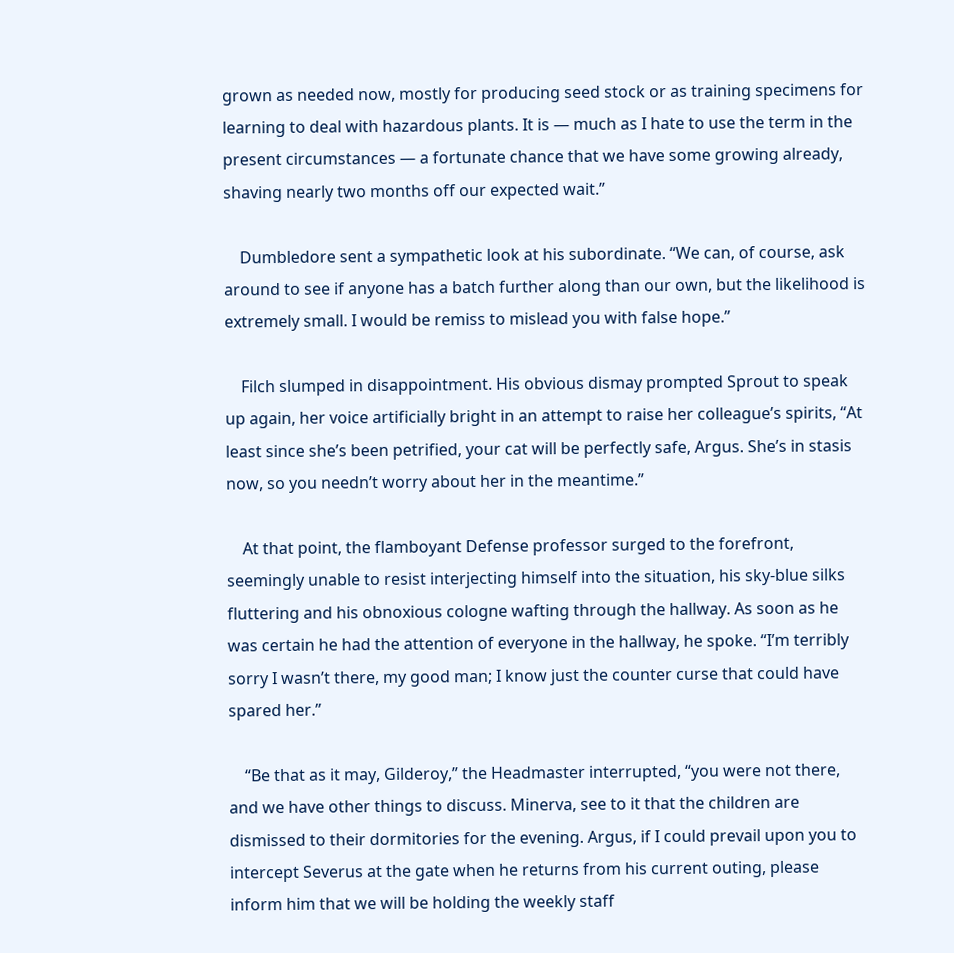grown as needed now, mostly for producing seed stock or as training specimens for learning to deal with hazardous plants. It is — much as I hate to use the term in the present circumstances — a fortunate chance that we have some growing already, shaving nearly two months off our expected wait.”

    Dumbledore sent a sympathetic look at his subordinate. “We can, of course, ask around to see if anyone has a batch further along than our own, but the likelihood is extremely small. I would be remiss to mislead you with false hope.”

    Filch slumped in disappointment. His obvious dismay prompted Sprout to speak up again, her voice artificially bright in an attempt to raise her colleague’s spirits, “At least since she’s been petrified, your cat will be perfectly safe, Argus. She’s in stasis now, so you needn’t worry about her in the meantime.”

    At that point, the flamboyant Defense professor surged to the forefront, seemingly unable to resist interjecting himself into the situation, his sky-blue silks fluttering and his obnoxious cologne wafting through the hallway. As soon as he was certain he had the attention of everyone in the hallway, he spoke. “I’m terribly sorry I wasn’t there, my good man; I know just the counter curse that could have spared her.”

    “Be that as it may, Gilderoy,” the Headmaster interrupted, “you were not there, and we have other things to discuss. Minerva, see to it that the children are dismissed to their dormitories for the evening. Argus, if I could prevail upon you to intercept Severus at the gate when he returns from his current outing, please inform him that we will be holding the weekly staff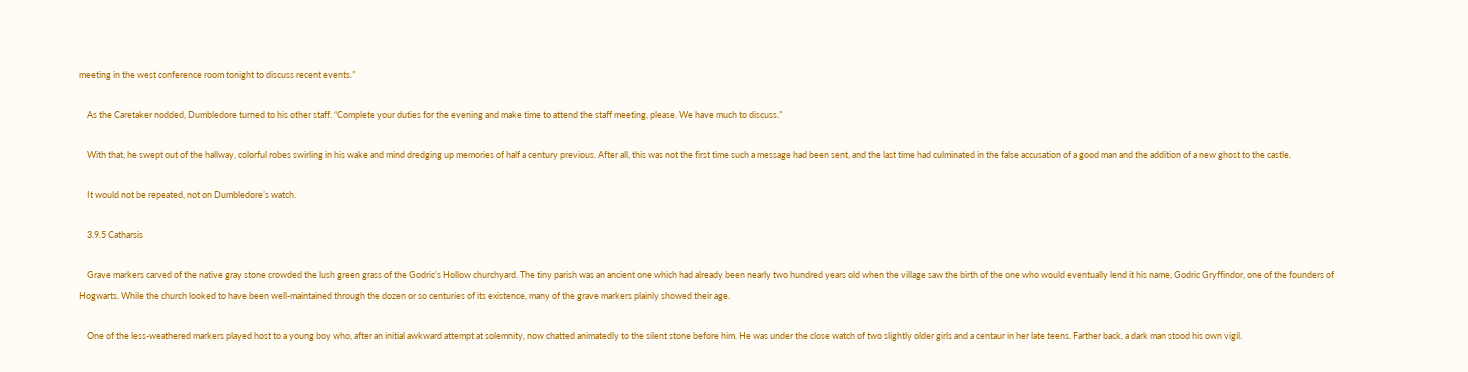meeting in the west conference room tonight to discuss recent events.”

    As the Caretaker nodded, Dumbledore turned to his other staff. “Complete your duties for the evening and make time to attend the staff meeting, please. We have much to discuss.”

    With that, he swept out of the hallway, colorful robes swirling in his wake and mind dredging up memories of half a century previous. After all, this was not the first time such a message had been sent, and the last time had culminated in the false accusation of a good man and the addition of a new ghost to the castle.

    It would not be repeated, not on Dumbledore’s watch.

    3.9.5 Catharsis

    Grave markers carved of the native gray stone crowded the lush green grass of the Godric’s Hollow churchyard. The tiny parish was an ancient one which had already been nearly two hundred years old when the village saw the birth of the one who would eventually lend it his name, Godric Gryffindor, one of the founders of Hogwarts. While the church looked to have been well-maintained through the dozen or so centuries of its existence, many of the grave markers plainly showed their age.

    One of the less-weathered markers played host to a young boy who, after an initial awkward attempt at solemnity, now chatted animatedly to the silent stone before him. He was under the close watch of two slightly older girls and a centaur in her late teens. Farther back, a dark man stood his own vigil.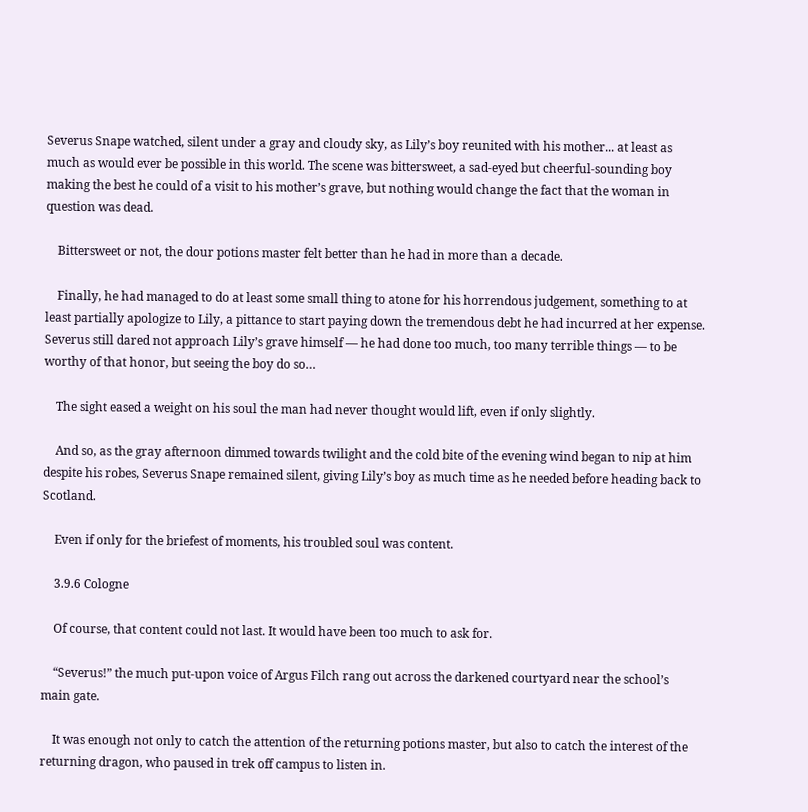Severus Snape watched, silent under a gray and cloudy sky, as Lily’s boy reunited with his mother... at least as much as would ever be possible in this world. The scene was bittersweet, a sad-eyed but cheerful-sounding boy making the best he could of a visit to his mother’s grave, but nothing would change the fact that the woman in question was dead.

    Bittersweet or not, the dour potions master felt better than he had in more than a decade.

    Finally, he had managed to do at least some small thing to atone for his horrendous judgement, something to at least partially apologize to Lily, a pittance to start paying down the tremendous debt he had incurred at her expense. Severus still dared not approach Lily’s grave himself — he had done too much, too many terrible things — to be worthy of that honor, but seeing the boy do so…

    The sight eased a weight on his soul the man had never thought would lift, even if only slightly.

    And so, as the gray afternoon dimmed towards twilight and the cold bite of the evening wind began to nip at him despite his robes, Severus Snape remained silent, giving Lily’s boy as much time as he needed before heading back to Scotland.

    Even if only for the briefest of moments, his troubled soul was content.

    3.9.6 Cologne

    Of course, that content could not last. It would have been too much to ask for.

    “Severus!” the much put-upon voice of Argus Filch rang out across the darkened courtyard near the school’s main gate.

    It was enough not only to catch the attention of the returning potions master, but also to catch the interest of the returning dragon, who paused in trek off campus to listen in.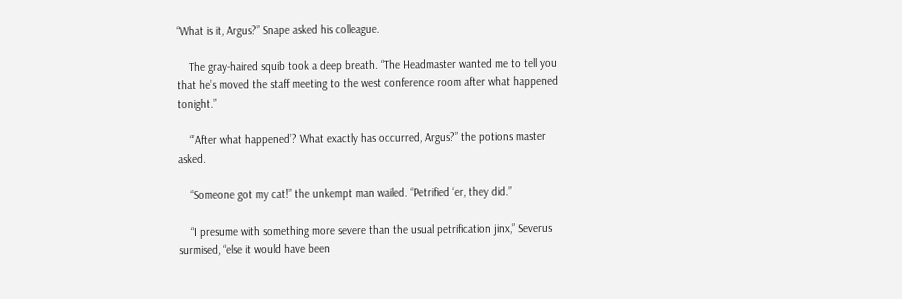“What is it, Argus?” Snape asked his colleague.

    The gray-haired squib took a deep breath. “The Headmaster wanted me to tell you that he’s moved the staff meeting to the west conference room after what happened tonight.”

    “’After what happened’? What exactly has occurred, Argus?” the potions master asked.

    “Someone got my cat!” the unkempt man wailed. “Petrified ‘er, they did.”

    “I presume with something more severe than the usual petrification jinx,” Severus surmised, “else it would have been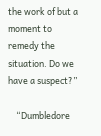the work of but a moment to remedy the situation. Do we have a suspect?”

    “Dumbledore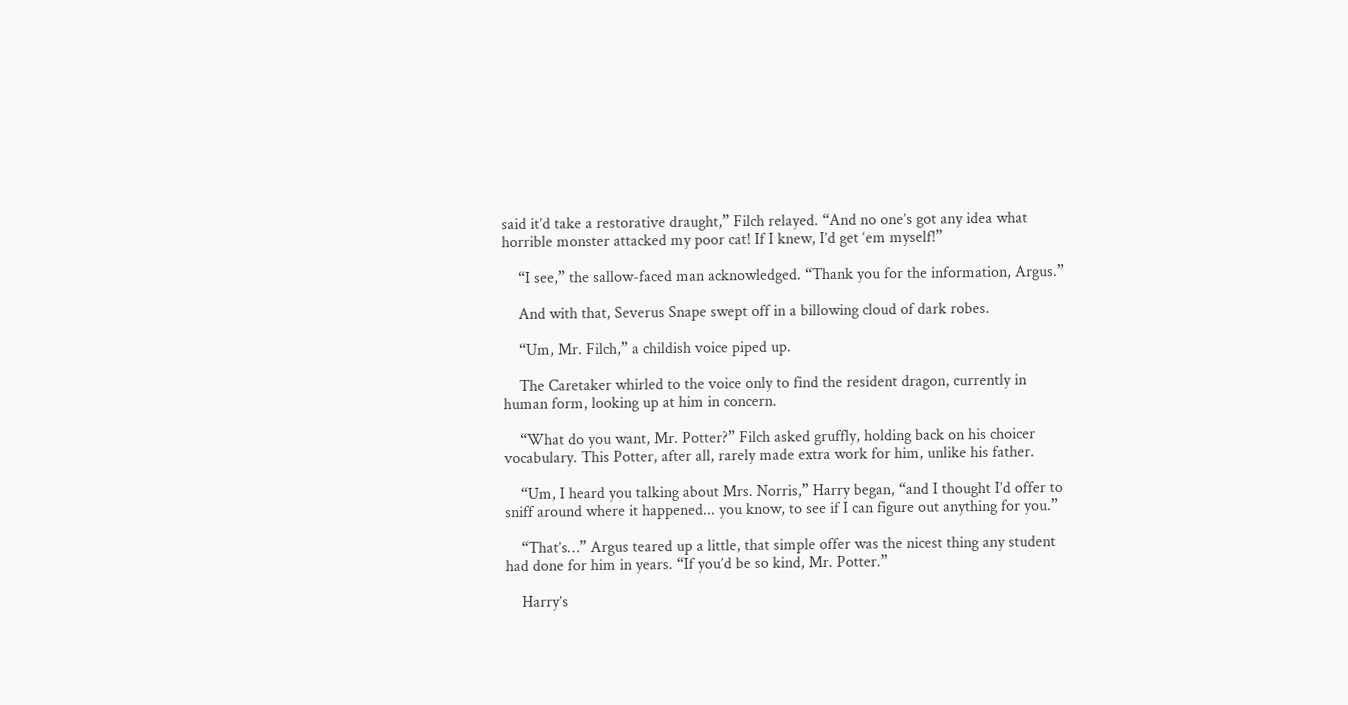said it’d take a restorative draught,” Filch relayed. “And no one’s got any idea what horrible monster attacked my poor cat! If I knew, I’d get ‘em myself!”

    “I see,” the sallow-faced man acknowledged. “Thank you for the information, Argus.”

    And with that, Severus Snape swept off in a billowing cloud of dark robes.

    “Um, Mr. Filch,” a childish voice piped up.

    The Caretaker whirled to the voice only to find the resident dragon, currently in human form, looking up at him in concern.

    “What do you want, Mr. Potter?” Filch asked gruffly, holding back on his choicer vocabulary. This Potter, after all, rarely made extra work for him, unlike his father.

    “Um, I heard you talking about Mrs. Norris,” Harry began, “and I thought I’d offer to sniff around where it happened... you know, to see if I can figure out anything for you.”

    “That’s…” Argus teared up a little, that simple offer was the nicest thing any student had done for him in years. “If you’d be so kind, Mr. Potter.”

    Harry’s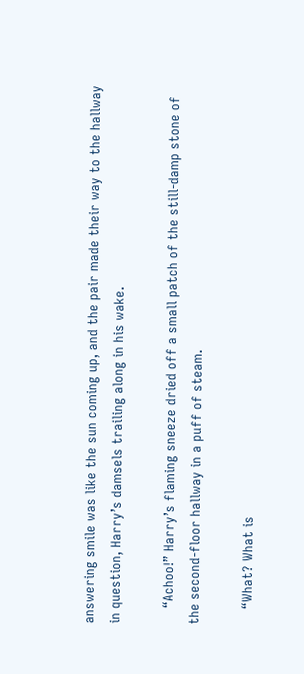answering smile was like the sun coming up, and the pair made their way to the hallway in question, Harry’s damsels trailing along in his wake.

    “Achoo!” Harry’s flaming sneeze dried off a small patch of the still-damp stone of the second-floor hallway in a puff of steam.

    “What? What is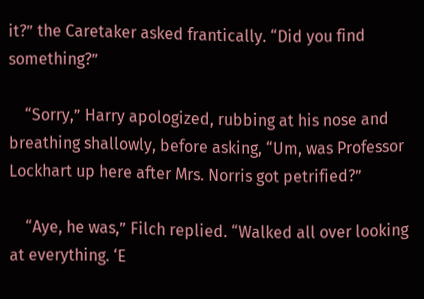it?” the Caretaker asked frantically. “Did you find something?”

    “Sorry,” Harry apologized, rubbing at his nose and breathing shallowly, before asking, “Um, was Professor Lockhart up here after Mrs. Norris got petrified?”

    “Aye, he was,” Filch replied. “Walked all over looking at everything. ‘E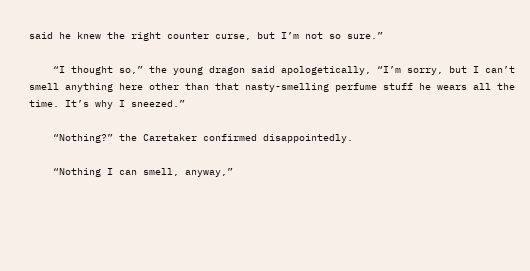said he knew the right counter curse, but I’m not so sure.”

    “I thought so,” the young dragon said apologetically, “I’m sorry, but I can’t smell anything here other than that nasty-smelling perfume stuff he wears all the time. It’s why I sneezed.”

    “Nothing?” the Caretaker confirmed disappointedly.

    “Nothing I can smell, anyway,”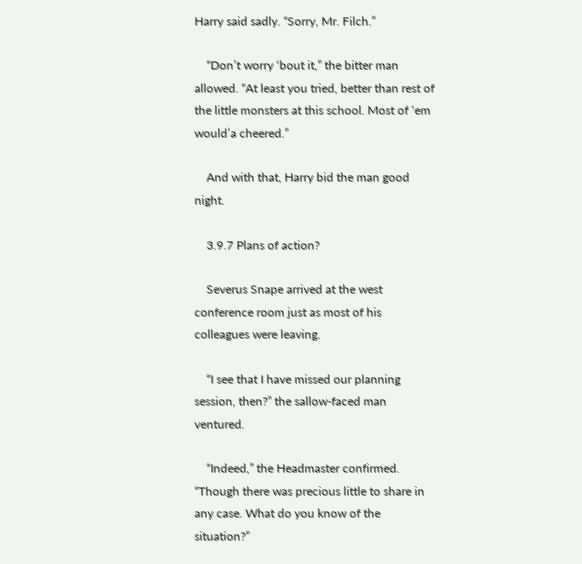Harry said sadly. “Sorry, Mr. Filch.”

    “Don’t worry ‘bout it,” the bitter man allowed. “At least you tried, better than rest of the little monsters at this school. Most of ‘em would’a cheered.”

    And with that, Harry bid the man good night.

    3.9.7 Plans of action?

    Severus Snape arrived at the west conference room just as most of his colleagues were leaving.

    “I see that I have missed our planning session, then?” the sallow-faced man ventured.

    “Indeed,” the Headmaster confirmed. “Though there was precious little to share in any case. What do you know of the situation?”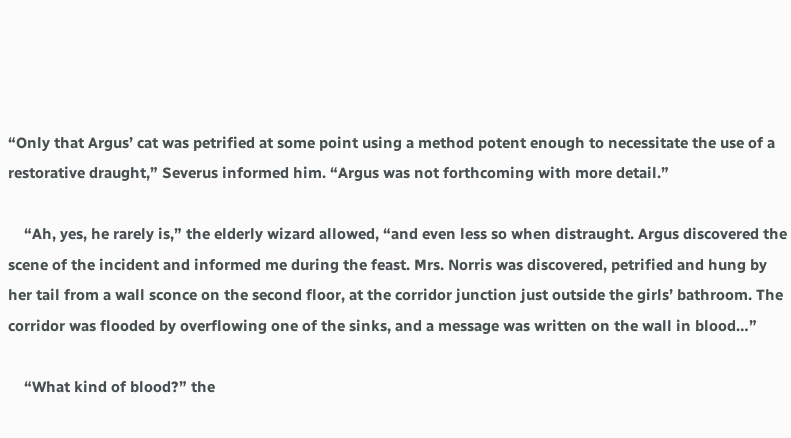“Only that Argus’ cat was petrified at some point using a method potent enough to necessitate the use of a restorative draught,” Severus informed him. “Argus was not forthcoming with more detail.”

    “Ah, yes, he rarely is,” the elderly wizard allowed, “and even less so when distraught. Argus discovered the scene of the incident and informed me during the feast. Mrs. Norris was discovered, petrified and hung by her tail from a wall sconce on the second floor, at the corridor junction just outside the girls’ bathroom. The corridor was flooded by overflowing one of the sinks, and a message was written on the wall in blood…”

    “What kind of blood?” the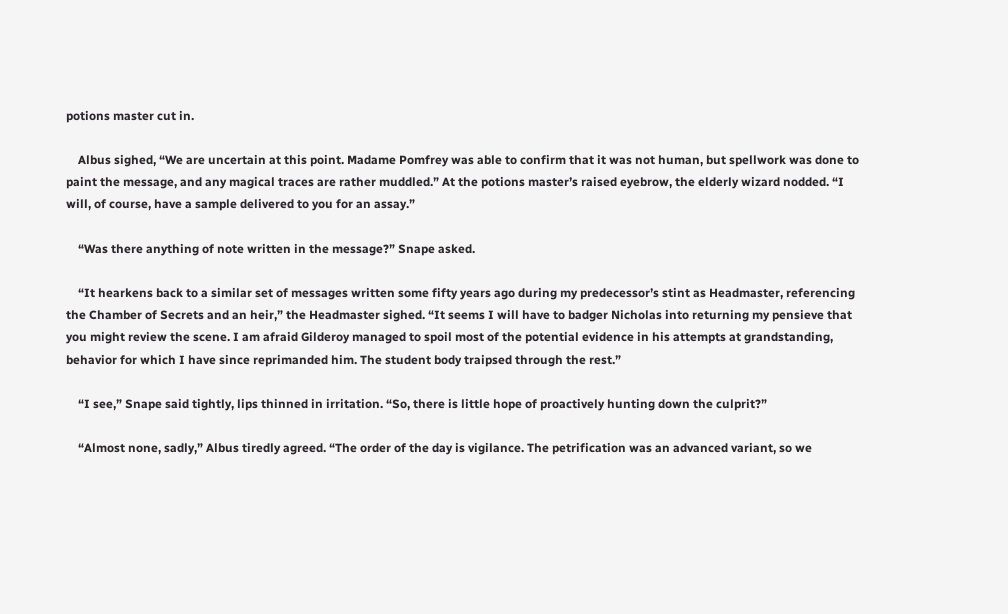potions master cut in.

    Albus sighed, “We are uncertain at this point. Madame Pomfrey was able to confirm that it was not human, but spellwork was done to paint the message, and any magical traces are rather muddled.” At the potions master’s raised eyebrow, the elderly wizard nodded. “I will, of course, have a sample delivered to you for an assay.”

    “Was there anything of note written in the message?” Snape asked.

    “It hearkens back to a similar set of messages written some fifty years ago during my predecessor’s stint as Headmaster, referencing the Chamber of Secrets and an heir,” the Headmaster sighed. “It seems I will have to badger Nicholas into returning my pensieve that you might review the scene. I am afraid Gilderoy managed to spoil most of the potential evidence in his attempts at grandstanding, behavior for which I have since reprimanded him. The student body traipsed through the rest.”

    “I see,” Snape said tightly, lips thinned in irritation. “So, there is little hope of proactively hunting down the culprit?”

    “Almost none, sadly,” Albus tiredly agreed. “The order of the day is vigilance. The petrification was an advanced variant, so we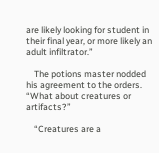are likely looking for student in their final year, or more likely an adult infiltrator.”

    The potions master nodded his agreement to the orders. “What about creatures or artifacts?”

    “Creatures are a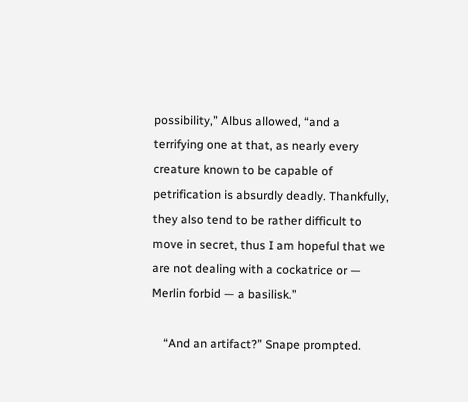possibility,” Albus allowed, “and a terrifying one at that, as nearly every creature known to be capable of petrification is absurdly deadly. Thankfully, they also tend to be rather difficult to move in secret, thus I am hopeful that we are not dealing with a cockatrice or — Merlin forbid — a basilisk.”

    “And an artifact?” Snape prompted.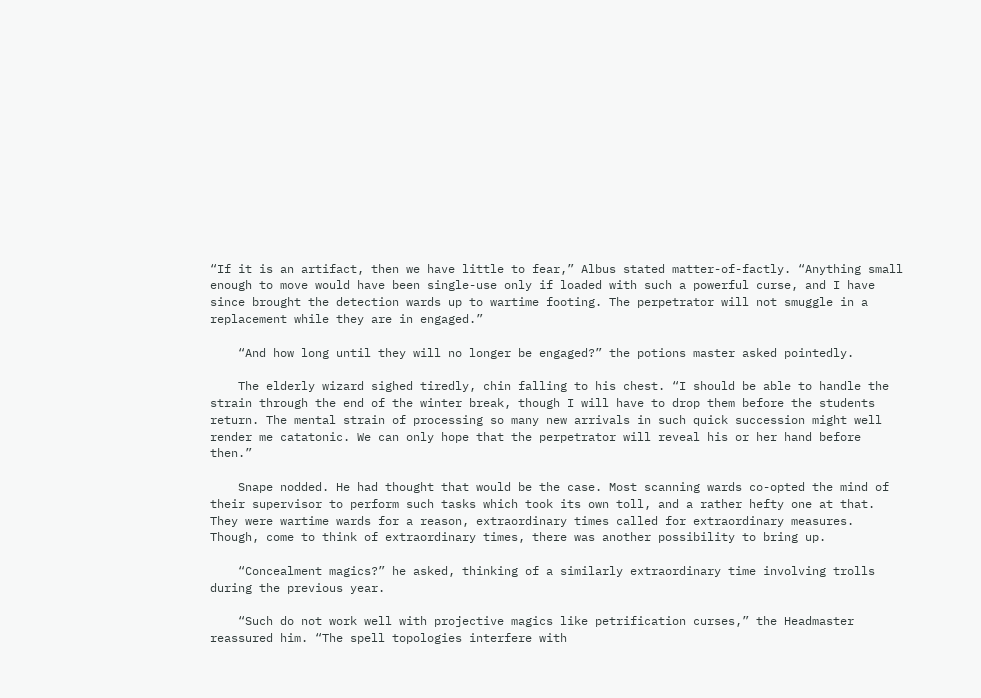“If it is an artifact, then we have little to fear,” Albus stated matter-of-factly. “Anything small enough to move would have been single-use only if loaded with such a powerful curse, and I have since brought the detection wards up to wartime footing. The perpetrator will not smuggle in a replacement while they are in engaged.”

    “And how long until they will no longer be engaged?” the potions master asked pointedly.

    The elderly wizard sighed tiredly, chin falling to his chest. “I should be able to handle the strain through the end of the winter break, though I will have to drop them before the students return. The mental strain of processing so many new arrivals in such quick succession might well render me catatonic. We can only hope that the perpetrator will reveal his or her hand before then.”

    Snape nodded. He had thought that would be the case. Most scanning wards co-opted the mind of their supervisor to perform such tasks which took its own toll, and a rather hefty one at that. They were wartime wards for a reason, extraordinary times called for extraordinary measures. Though, come to think of extraordinary times, there was another possibility to bring up.

    “Concealment magics?” he asked, thinking of a similarly extraordinary time involving trolls during the previous year.

    “Such do not work well with projective magics like petrification curses,” the Headmaster reassured him. “The spell topologies interfere with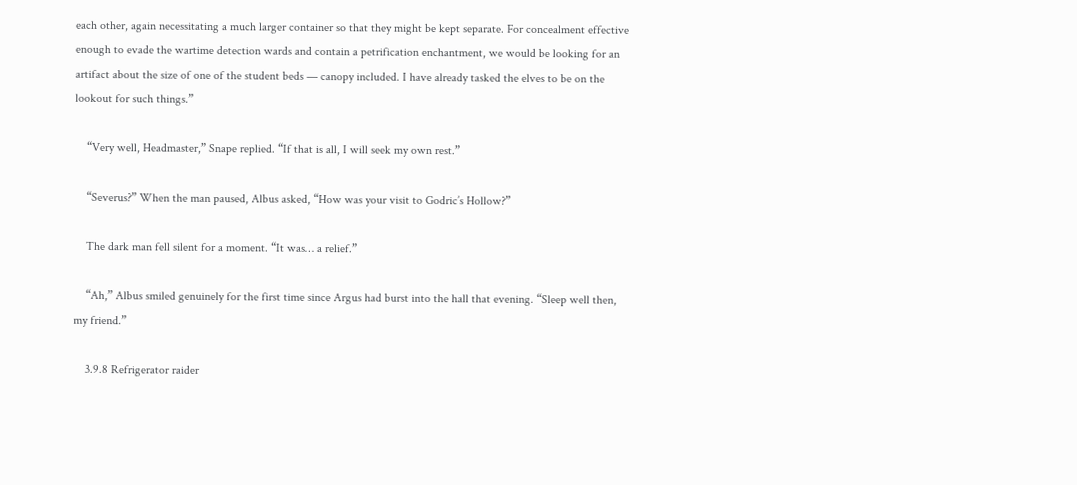each other, again necessitating a much larger container so that they might be kept separate. For concealment effective enough to evade the wartime detection wards and contain a petrification enchantment, we would be looking for an artifact about the size of one of the student beds — canopy included. I have already tasked the elves to be on the lookout for such things.”

    “Very well, Headmaster,” Snape replied. “If that is all, I will seek my own rest.”

    “Severus?” When the man paused, Albus asked, “How was your visit to Godric’s Hollow?”

    The dark man fell silent for a moment. “It was… a relief.”

    “Ah,” Albus smiled genuinely for the first time since Argus had burst into the hall that evening. “Sleep well then, my friend.”

    3.9.8 Refrigerator raider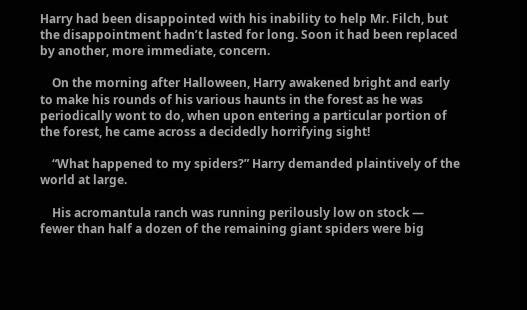Harry had been disappointed with his inability to help Mr. Filch, but the disappointment hadn’t lasted for long. Soon it had been replaced by another, more immediate, concern.

    On the morning after Halloween, Harry awakened bright and early to make his rounds of his various haunts in the forest as he was periodically wont to do, when upon entering a particular portion of the forest, he came across a decidedly horrifying sight!

    “What happened to my spiders?” Harry demanded plaintively of the world at large.

    His acromantula ranch was running perilously low on stock — fewer than half a dozen of the remaining giant spiders were big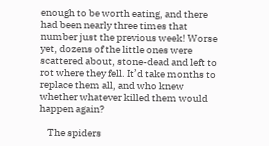enough to be worth eating, and there had been nearly three times that number just the previous week! Worse yet, dozens of the little ones were scattered about, stone-dead and left to rot where they fell. It’d take months to replace them all, and who knew whether whatever killed them would happen again?

    The spiders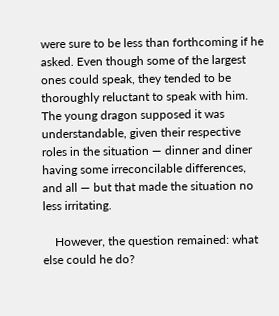were sure to be less than forthcoming if he asked. Even though some of the largest ones could speak, they tended to be thoroughly reluctant to speak with him. The young dragon supposed it was understandable, given their respective roles in the situation — dinner and diner having some irreconcilable differences, and all — but that made the situation no less irritating.

    However, the question remained: what else could he do?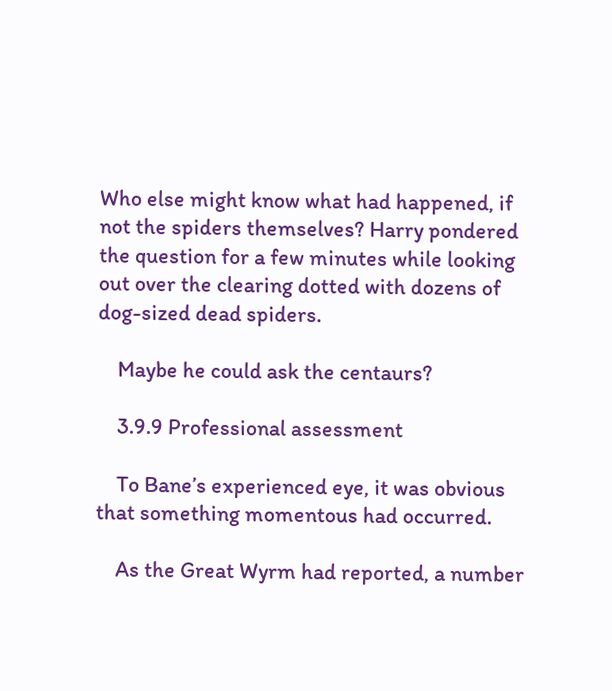Who else might know what had happened, if not the spiders themselves? Harry pondered the question for a few minutes while looking out over the clearing dotted with dozens of dog-sized dead spiders.

    Maybe he could ask the centaurs?

    3.9.9 Professional assessment

    To Bane’s experienced eye, it was obvious that something momentous had occurred.

    As the Great Wyrm had reported, a number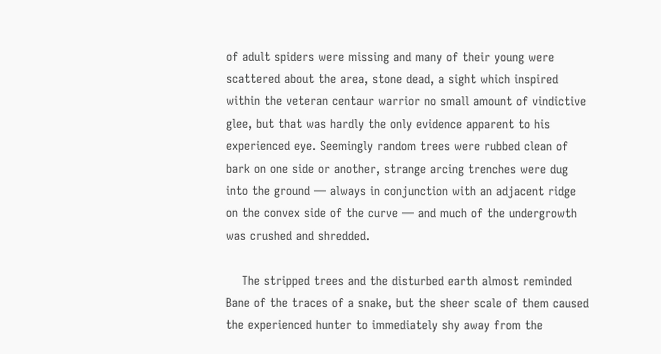of adult spiders were missing and many of their young were scattered about the area, stone dead, a sight which inspired within the veteran centaur warrior no small amount of vindictive glee, but that was hardly the only evidence apparent to his experienced eye. Seemingly random trees were rubbed clean of bark on one side or another, strange arcing trenches were dug into the ground — always in conjunction with an adjacent ridge on the convex side of the curve — and much of the undergrowth was crushed and shredded.

    The stripped trees and the disturbed earth almost reminded Bane of the traces of a snake, but the sheer scale of them caused the experienced hunter to immediately shy away from the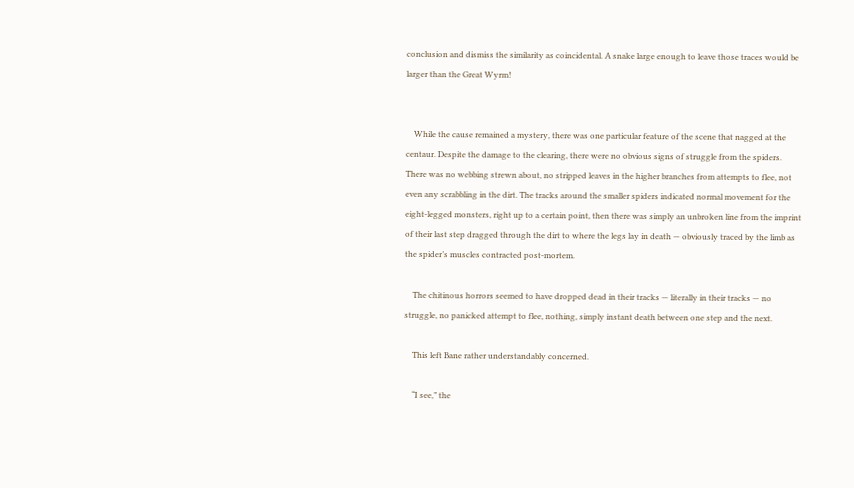conclusion and dismiss the similarity as coincidental. A snake large enough to leave those traces would be larger than the Great Wyrm!


    While the cause remained a mystery, there was one particular feature of the scene that nagged at the centaur. Despite the damage to the clearing, there were no obvious signs of struggle from the spiders. There was no webbing strewn about, no stripped leaves in the higher branches from attempts to flee, not even any scrabbling in the dirt. The tracks around the smaller spiders indicated normal movement for the eight-legged monsters, right up to a certain point, then there was simply an unbroken line from the imprint of their last step dragged through the dirt to where the legs lay in death — obviously traced by the limb as the spider’s muscles contracted post-mortem.

    The chitinous horrors seemed to have dropped dead in their tracks — literally in their tracks — no struggle, no panicked attempt to flee, nothing, simply instant death between one step and the next.

    This left Bane rather understandably concerned.

    “I see,” the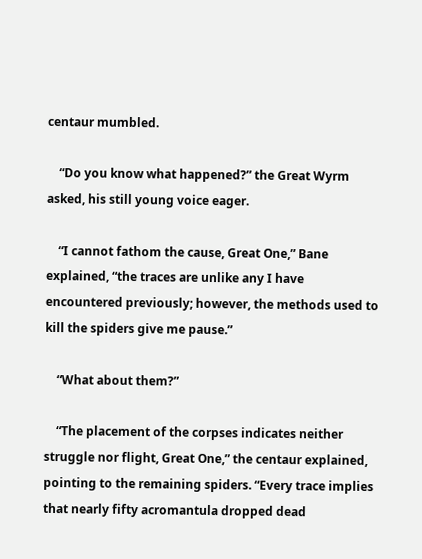centaur mumbled.

    “Do you know what happened?” the Great Wyrm asked, his still young voice eager.

    “I cannot fathom the cause, Great One,” Bane explained, “the traces are unlike any I have encountered previously; however, the methods used to kill the spiders give me pause.”

    “What about them?”

    “The placement of the corpses indicates neither struggle nor flight, Great One,” the centaur explained, pointing to the remaining spiders. “Every trace implies that nearly fifty acromantula dropped dead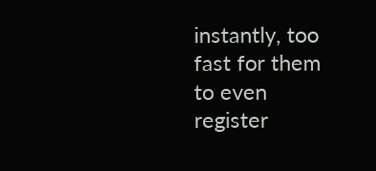instantly, too fast for them to even register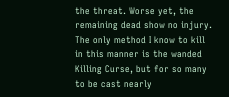the threat. Worse yet, the remaining dead show no injury. The only method I know to kill in this manner is the wanded Killing Curse, but for so many to be cast nearly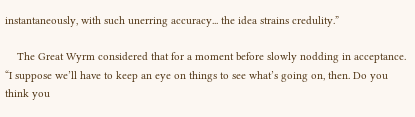instantaneously, with such unerring accuracy... the idea strains credulity.”

    The Great Wyrm considered that for a moment before slowly nodding in acceptance. “I suppose we’ll have to keep an eye on things to see what’s going on, then. Do you think you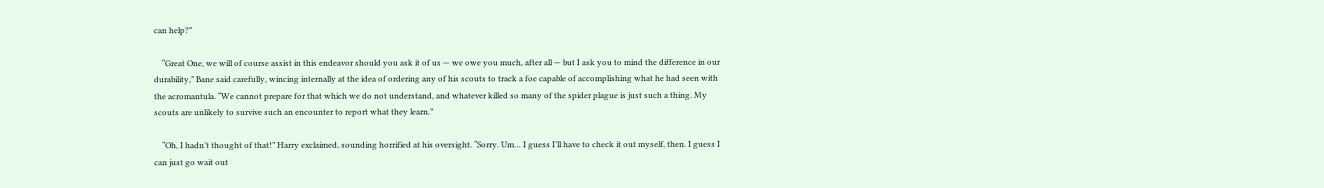can help?”

    “Great One, we will of course assist in this endeavor should you ask it of us — we owe you much, after all — but I ask you to mind the difference in our durability,” Bane said carefully, wincing internally at the idea of ordering any of his scouts to track a foe capable of accomplishing what he had seen with the acromantula. “We cannot prepare for that which we do not understand, and whatever killed so many of the spider plague is just such a thing. My scouts are unlikely to survive such an encounter to report what they learn.”

    “Oh, I hadn’t thought of that!” Harry exclaimed, sounding horrified at his oversight. “Sorry. Um… I guess I’ll have to check it out myself, then. I guess I can just go wait out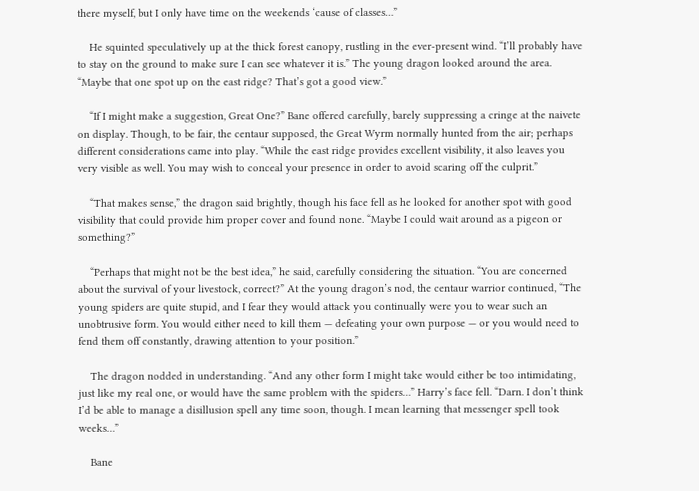there myself, but I only have time on the weekends ‘cause of classes…”

    He squinted speculatively up at the thick forest canopy, rustling in the ever-present wind. “I’ll probably have to stay on the ground to make sure I can see whatever it is.” The young dragon looked around the area. “Maybe that one spot up on the east ridge? That’s got a good view.”

    “If I might make a suggestion, Great One?” Bane offered carefully, barely suppressing a cringe at the naivete on display. Though, to be fair, the centaur supposed, the Great Wyrm normally hunted from the air; perhaps different considerations came into play. “While the east ridge provides excellent visibility, it also leaves you very visible as well. You may wish to conceal your presence in order to avoid scaring off the culprit.”

    “That makes sense,” the dragon said brightly, though his face fell as he looked for another spot with good visibility that could provide him proper cover and found none. “Maybe I could wait around as a pigeon or something?”

    “Perhaps that might not be the best idea,” he said, carefully considering the situation. “You are concerned about the survival of your livestock, correct?” At the young dragon’s nod, the centaur warrior continued, “The young spiders are quite stupid, and I fear they would attack you continually were you to wear such an unobtrusive form. You would either need to kill them — defeating your own purpose — or you would need to fend them off constantly, drawing attention to your position.”

    The dragon nodded in understanding. “And any other form I might take would either be too intimidating, just like my real one, or would have the same problem with the spiders…” Harry’s face fell. “Darn. I don’t think I’d be able to manage a disillusion spell any time soon, though. I mean learning that messenger spell took weeks…”

    Bane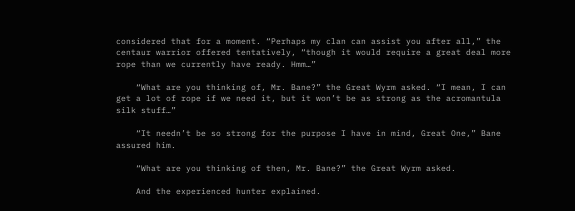considered that for a moment. “Perhaps my clan can assist you after all,” the centaur warrior offered tentatively, “though it would require a great deal more rope than we currently have ready. Hmm…”

    “What are you thinking of, Mr. Bane?” the Great Wyrm asked. “I mean, I can get a lot of rope if we need it, but it won’t be as strong as the acromantula silk stuff…”

    “It needn’t be so strong for the purpose I have in mind, Great One,” Bane assured him.

    “What are you thinking of then, Mr. Bane?” the Great Wyrm asked.

    And the experienced hunter explained.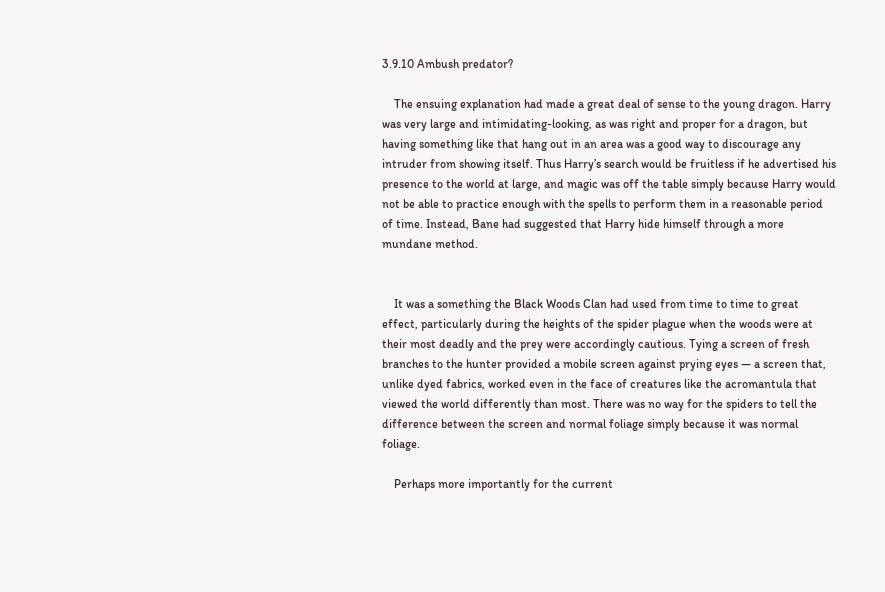3.9.10 Ambush predator?

    The ensuing explanation had made a great deal of sense to the young dragon. Harry was very large and intimidating-looking, as was right and proper for a dragon, but having something like that hang out in an area was a good way to discourage any intruder from showing itself. Thus Harry’s search would be fruitless if he advertised his presence to the world at large, and magic was off the table simply because Harry would not be able to practice enough with the spells to perform them in a reasonable period of time. Instead, Bane had suggested that Harry hide himself through a more mundane method.


    It was a something the Black Woods Clan had used from time to time to great effect, particularly during the heights of the spider plague when the woods were at their most deadly and the prey were accordingly cautious. Tying a screen of fresh branches to the hunter provided a mobile screen against prying eyes — a screen that, unlike dyed fabrics, worked even in the face of creatures like the acromantula that viewed the world differently than most. There was no way for the spiders to tell the difference between the screen and normal foliage simply because it was normal foliage.

    Perhaps more importantly for the current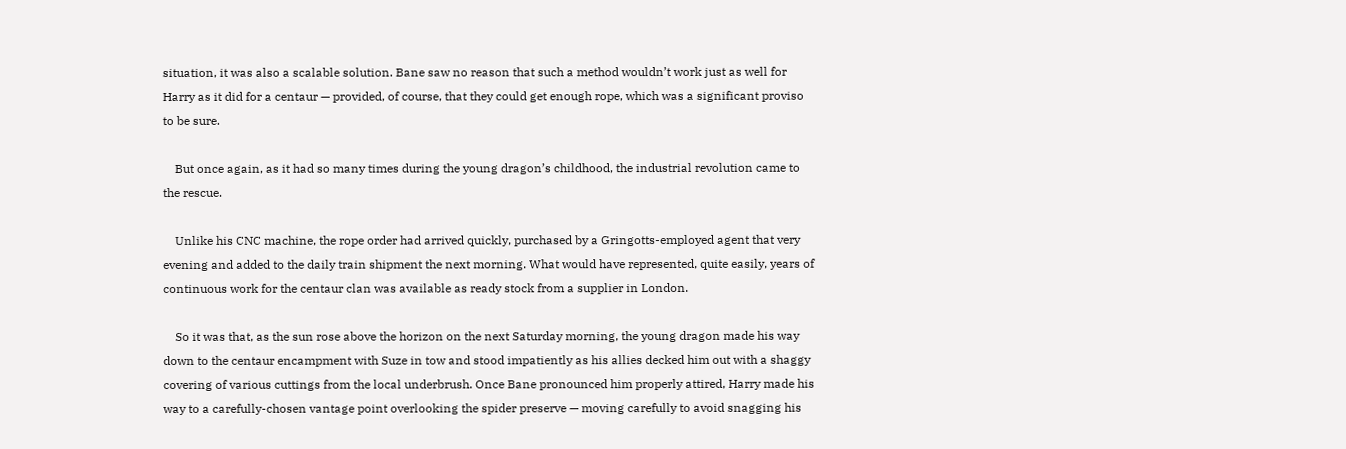situation, it was also a scalable solution. Bane saw no reason that such a method wouldn’t work just as well for Harry as it did for a centaur — provided, of course, that they could get enough rope, which was a significant proviso to be sure.

    But once again, as it had so many times during the young dragon’s childhood, the industrial revolution came to the rescue.

    Unlike his CNC machine, the rope order had arrived quickly, purchased by a Gringotts-employed agent that very evening and added to the daily train shipment the next morning. What would have represented, quite easily, years of continuous work for the centaur clan was available as ready stock from a supplier in London.

    So it was that, as the sun rose above the horizon on the next Saturday morning, the young dragon made his way down to the centaur encampment with Suze in tow and stood impatiently as his allies decked him out with a shaggy covering of various cuttings from the local underbrush. Once Bane pronounced him properly attired, Harry made his way to a carefully-chosen vantage point overlooking the spider preserve — moving carefully to avoid snagging his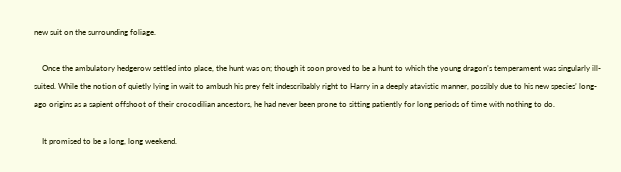new suit on the surrounding foliage.

    Once the ambulatory hedgerow settled into place, the hunt was on; though it soon proved to be a hunt to which the young dragon’s temperament was singularly ill-suited. While the notion of quietly lying in wait to ambush his prey felt indescribably right to Harry in a deeply atavistic manner, possibly due to his new species’ long-ago origins as a sapient offshoot of their crocodilian ancestors, he had never been prone to sitting patiently for long periods of time with nothing to do.

    It promised to be a long, long weekend.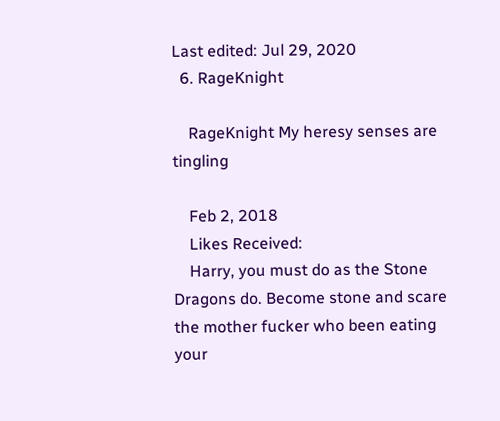Last edited: Jul 29, 2020
  6. RageKnight

    RageKnight My heresy senses are tingling

    Feb 2, 2018
    Likes Received:
    Harry, you must do as the Stone Dragons do. Become stone and scare the mother fucker who been eating your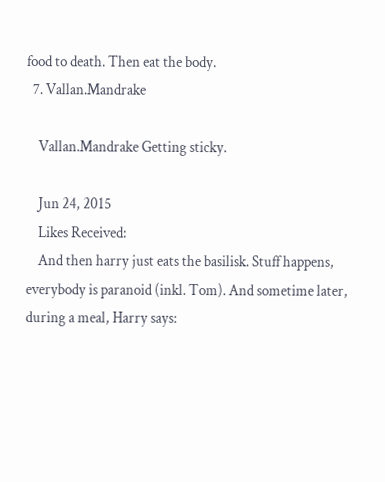food to death. Then eat the body.
  7. Vallan.Mandrake

    Vallan.Mandrake Getting sticky.

    Jun 24, 2015
    Likes Received:
    And then harry just eats the basilisk. Stuff happens, everybody is paranoid (inkl. Tom). And sometime later, during a meal, Harry says: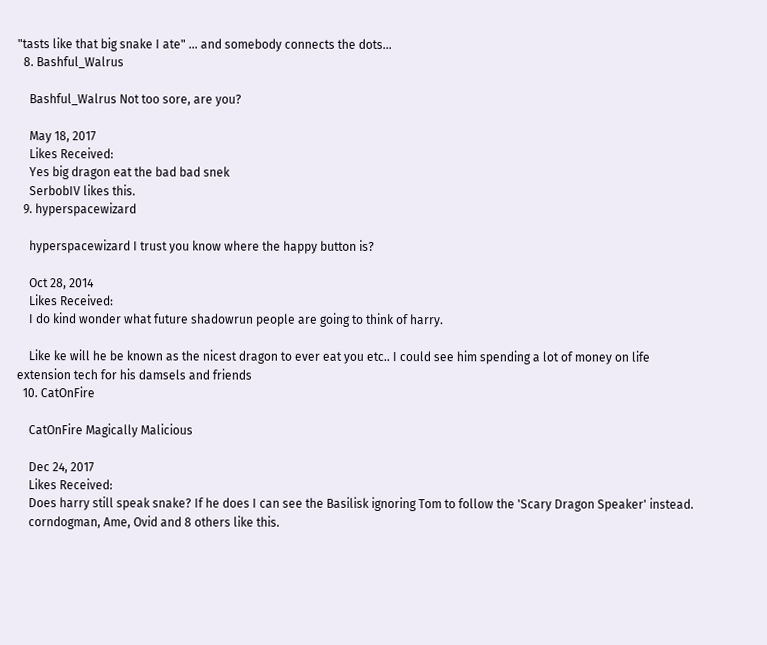"tasts like that big snake I ate" ... and somebody connects the dots...
  8. Bashful_Walrus

    Bashful_Walrus Not too sore, are you?

    May 18, 2017
    Likes Received:
    Yes big dragon eat the bad bad snek
    SerbobIV likes this.
  9. hyperspacewizard

    hyperspacewizard I trust you know where the happy button is?

    Oct 28, 2014
    Likes Received:
    I do kind wonder what future shadowrun people are going to think of harry.

    Like ke will he be known as the nicest dragon to ever eat you etc.. I could see him spending a lot of money on life extension tech for his damsels and friends
  10. CatOnFire

    CatOnFire Magically Malicious

    Dec 24, 2017
    Likes Received:
    Does harry still speak snake? If he does I can see the Basilisk ignoring Tom to follow the 'Scary Dragon Speaker' instead.
    corndogman, Ame, Ovid and 8 others like this.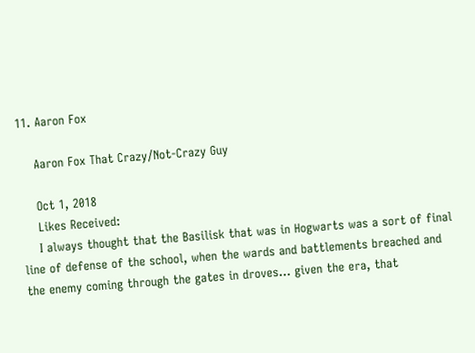11. Aaron Fox

    Aaron Fox That Crazy/Not-Crazy Guy

    Oct 1, 2018
    Likes Received:
    I always thought that the Basilisk that was in Hogwarts was a sort of final line of defense of the school, when the wards and battlements breached and the enemy coming through the gates in droves... given the era, that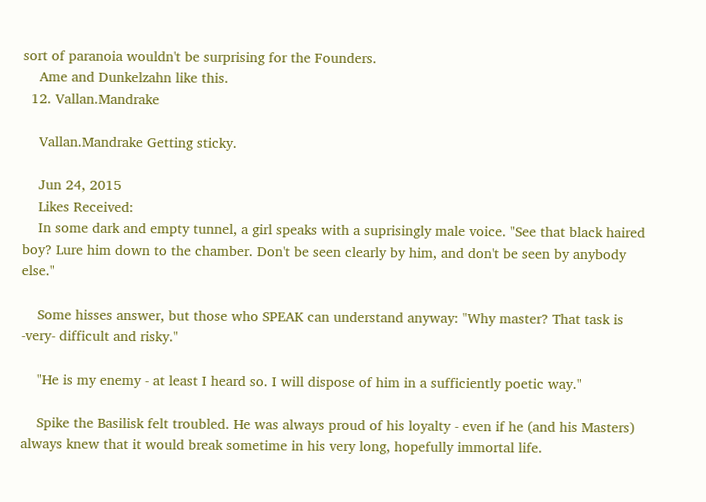sort of paranoia wouldn't be surprising for the Founders.
    Ame and Dunkelzahn like this.
  12. Vallan.Mandrake

    Vallan.Mandrake Getting sticky.

    Jun 24, 2015
    Likes Received:
    In some dark and empty tunnel, a girl speaks with a suprisingly male voice. "See that black haired boy? Lure him down to the chamber. Don't be seen clearly by him, and don't be seen by anybody else."

    Some hisses answer, but those who SPEAK can understand anyway: "Why master? That task is -very- difficult and risky."

    "He is my enemy - at least I heard so. I will dispose of him in a sufficiently poetic way."

    Spike the Basilisk felt troubled. He was always proud of his loyalty - even if he (and his Masters) always knew that it would break sometime in his very long, hopefully immortal life.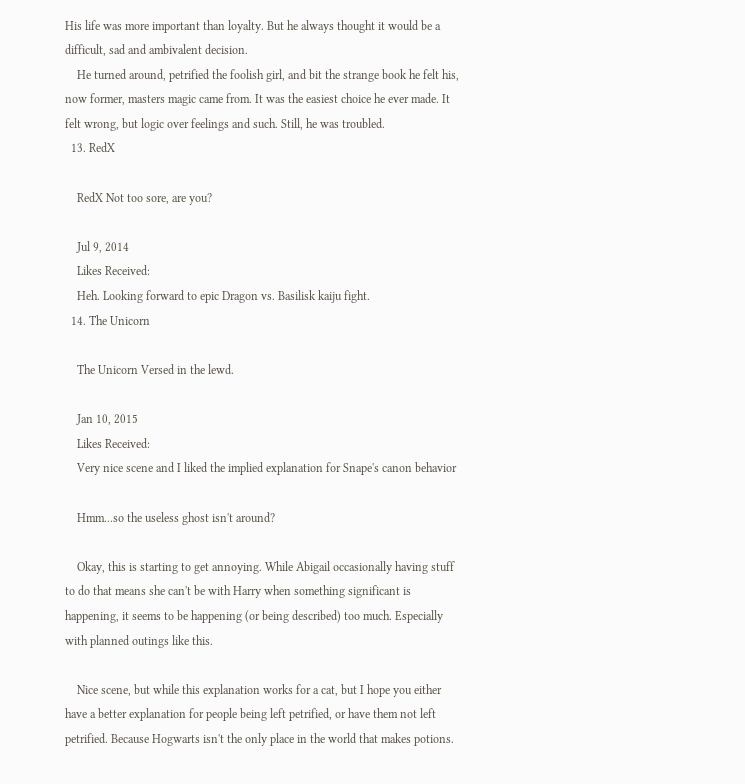His life was more important than loyalty. But he always thought it would be a difficult, sad and ambivalent decision.
    He turned around, petrified the foolish girl, and bit the strange book he felt his, now former, masters magic came from. It was the easiest choice he ever made. It felt wrong, but logic over feelings and such. Still, he was troubled.
  13. RedX

    RedX Not too sore, are you?

    Jul 9, 2014
    Likes Received:
    Heh. Looking forward to epic Dragon vs. Basilisk kaiju fight.
  14. The Unicorn

    The Unicorn Versed in the lewd.

    Jan 10, 2015
    Likes Received:
    Very nice scene and I liked the implied explanation for Snape's canon behavior

    Hmm...so the useless ghost isn't around?

    Okay, this is starting to get annoying. While Abigail occasionally having stuff to do that means she can't be with Harry when something significant is happening, it seems to be happening (or being described) too much. Especially with planned outings like this.

    Nice scene, but while this explanation works for a cat, but I hope you either have a better explanation for people being left petrified, or have them not left petrified. Because Hogwarts isn't the only place in the world that makes potions.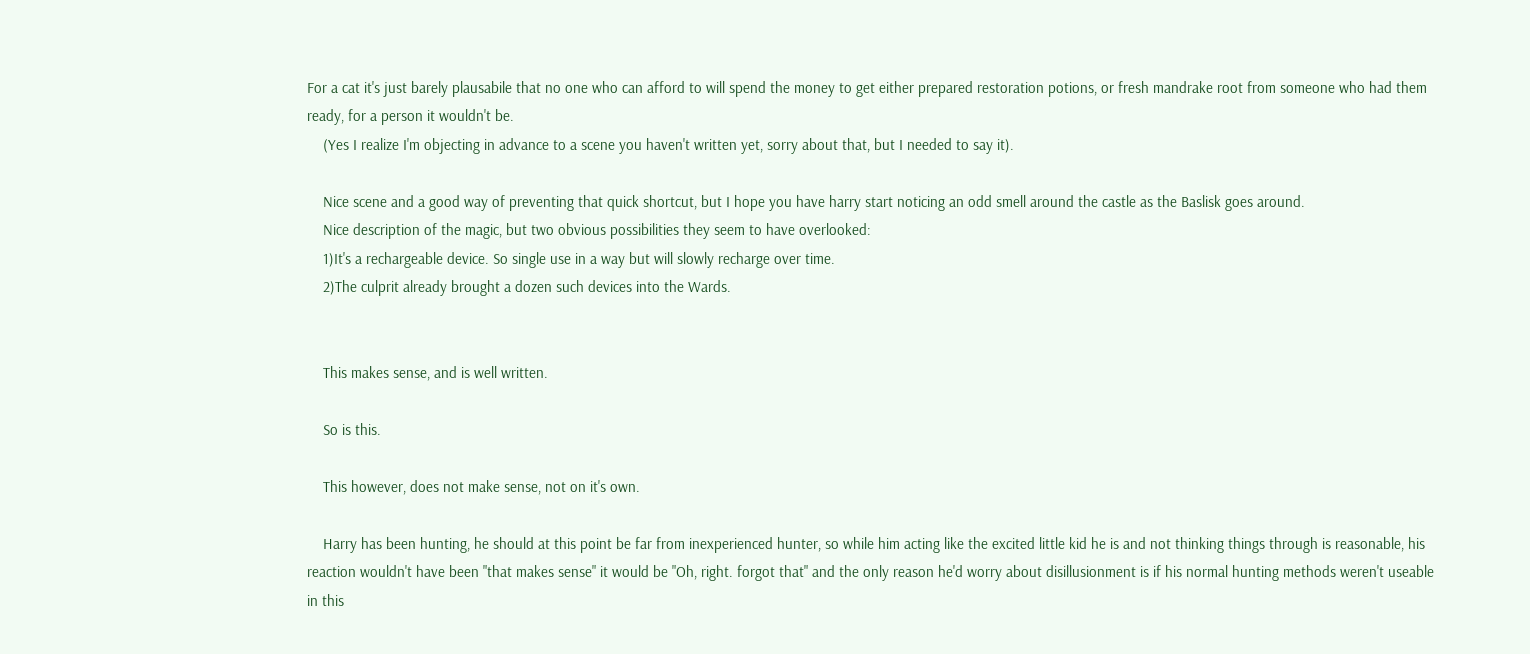For a cat it's just barely plausabile that no one who can afford to will spend the money to get either prepared restoration potions, or fresh mandrake root from someone who had them ready, for a person it wouldn't be.
    (Yes I realize I'm objecting in advance to a scene you haven't written yet, sorry about that, but I needed to say it).

    Nice scene and a good way of preventing that quick shortcut, but I hope you have harry start noticing an odd smell around the castle as the Baslisk goes around.
    Nice description of the magic, but two obvious possibilities they seem to have overlooked:
    1)It's a rechargeable device. So single use in a way but will slowly recharge over time.
    2)The culprit already brought a dozen such devices into the Wards.


    This makes sense, and is well written.

    So is this.

    This however, does not make sense, not on it's own.

    Harry has been hunting, he should at this point be far from inexperienced hunter, so while him acting like the excited little kid he is and not thinking things through is reasonable, his reaction wouldn't have been "that makes sense" it would be "Oh, right. forgot that" and the only reason he'd worry about disillusionment is if his normal hunting methods weren't useable in this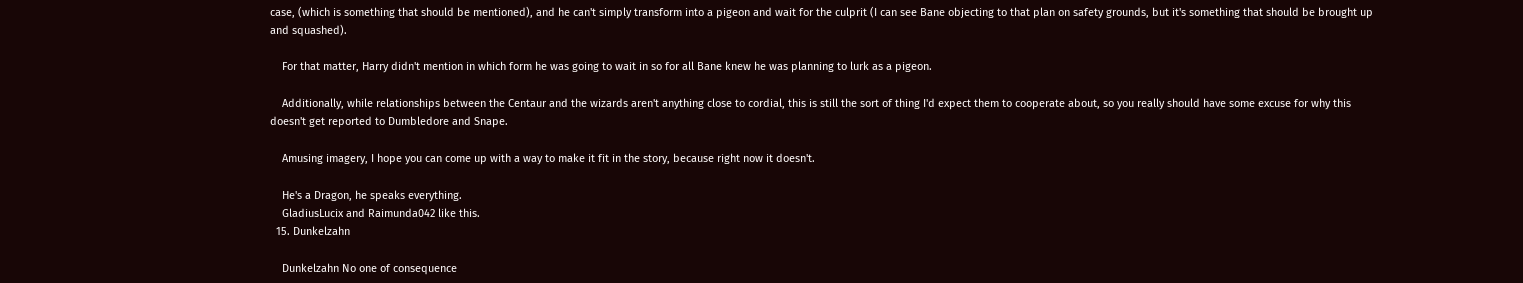case, (which is something that should be mentioned), and he can't simply transform into a pigeon and wait for the culprit (I can see Bane objecting to that plan on safety grounds, but it's something that should be brought up and squashed).

    For that matter, Harry didn't mention in which form he was going to wait in so for all Bane knew he was planning to lurk as a pigeon.

    Additionally, while relationships between the Centaur and the wizards aren't anything close to cordial, this is still the sort of thing I'd expect them to cooperate about, so you really should have some excuse for why this doesn't get reported to Dumbledore and Snape.

    Amusing imagery, I hope you can come up with a way to make it fit in the story, because right now it doesn't.

    He's a Dragon, he speaks everything.
    GladiusLucix and Raimunda042 like this.
  15. Dunkelzahn

    Dunkelzahn No one of consequence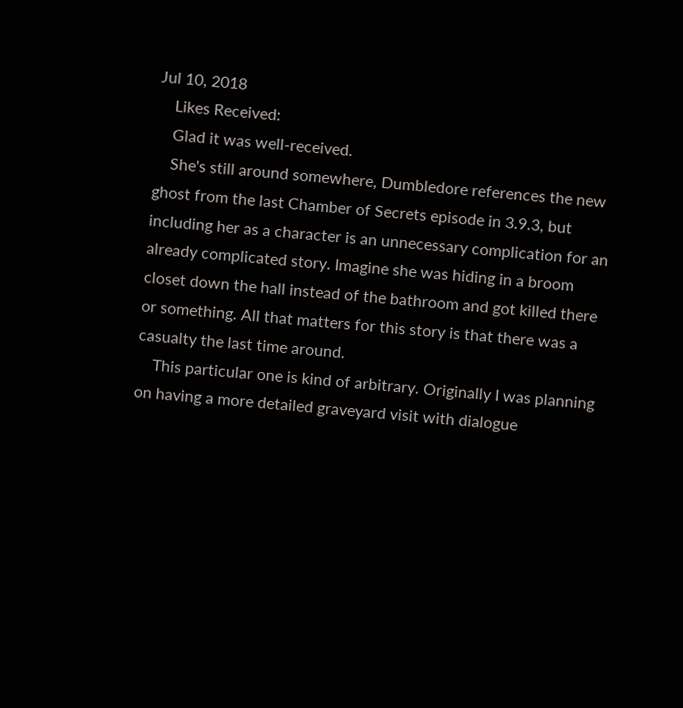Jul 10, 2018
    Likes Received:
    Glad it was well-received.
    She's still around somewhere, Dumbledore references the new ghost from the last Chamber of Secrets episode in 3.9.3, but including her as a character is an unnecessary complication for an already complicated story. Imagine she was hiding in a broom closet down the hall instead of the bathroom and got killed there or something. All that matters for this story is that there was a casualty the last time around.
    This particular one is kind of arbitrary. Originally I was planning on having a more detailed graveyard visit with dialogue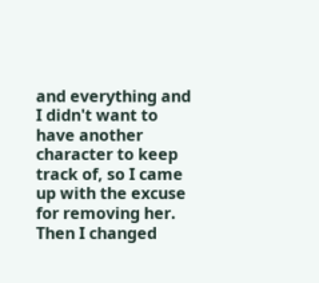and everything and I didn't want to have another character to keep track of, so I came up with the excuse for removing her. Then I changed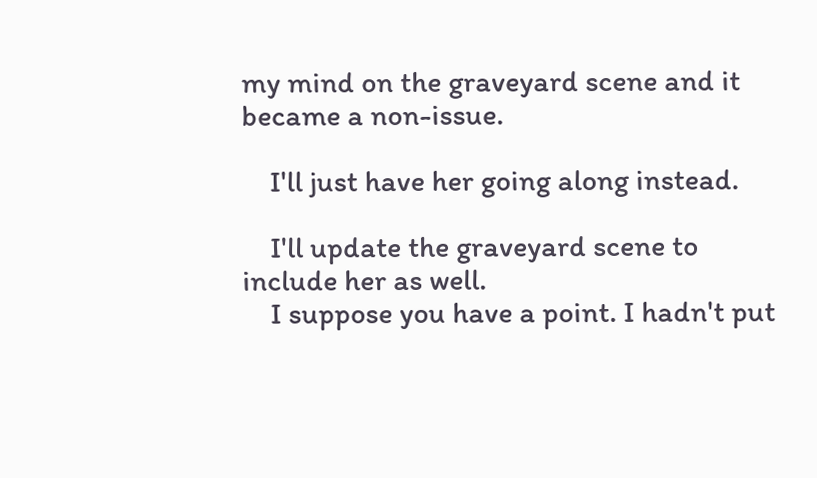my mind on the graveyard scene and it became a non-issue.

    I'll just have her going along instead.

    I'll update the graveyard scene to include her as well.
    I suppose you have a point. I hadn't put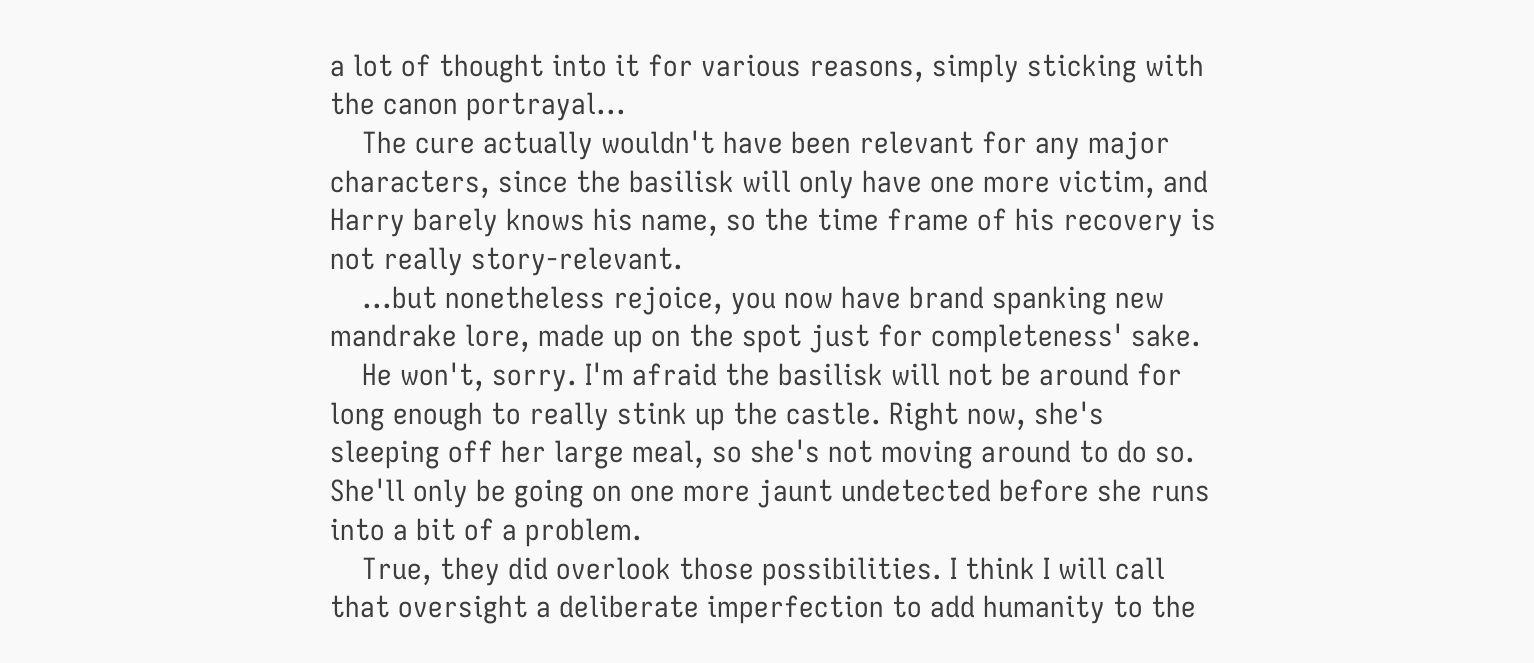a lot of thought into it for various reasons, simply sticking with the canon portrayal...
    The cure actually wouldn't have been relevant for any major characters, since the basilisk will only have one more victim, and Harry barely knows his name, so the time frame of his recovery is not really story-relevant.
    ...but nonetheless rejoice, you now have brand spanking new mandrake lore, made up on the spot just for completeness' sake.
    He won't, sorry. I'm afraid the basilisk will not be around for long enough to really stink up the castle. Right now, she's sleeping off her large meal, so she's not moving around to do so. She'll only be going on one more jaunt undetected before she runs into a bit of a problem.
    True, they did overlook those possibilities. I think I will call that oversight a deliberate imperfection to add humanity to the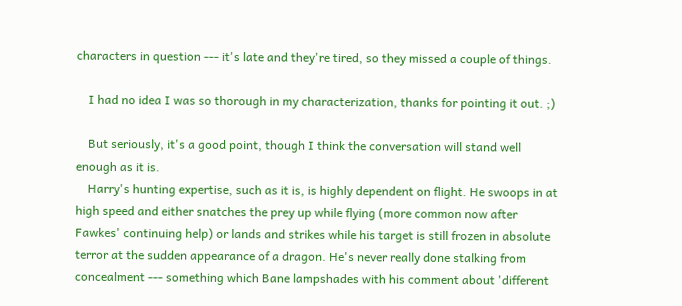characters in question --- it's late and they're tired, so they missed a couple of things.

    I had no idea I was so thorough in my characterization, thanks for pointing it out. ;)

    But seriously, it's a good point, though I think the conversation will stand well enough as it is.
    Harry's hunting expertise, such as it is, is highly dependent on flight. He swoops in at high speed and either snatches the prey up while flying (more common now after Fawkes' continuing help) or lands and strikes while his target is still frozen in absolute terror at the sudden appearance of a dragon. He's never really done stalking from concealment --- something which Bane lampshades with his comment about 'different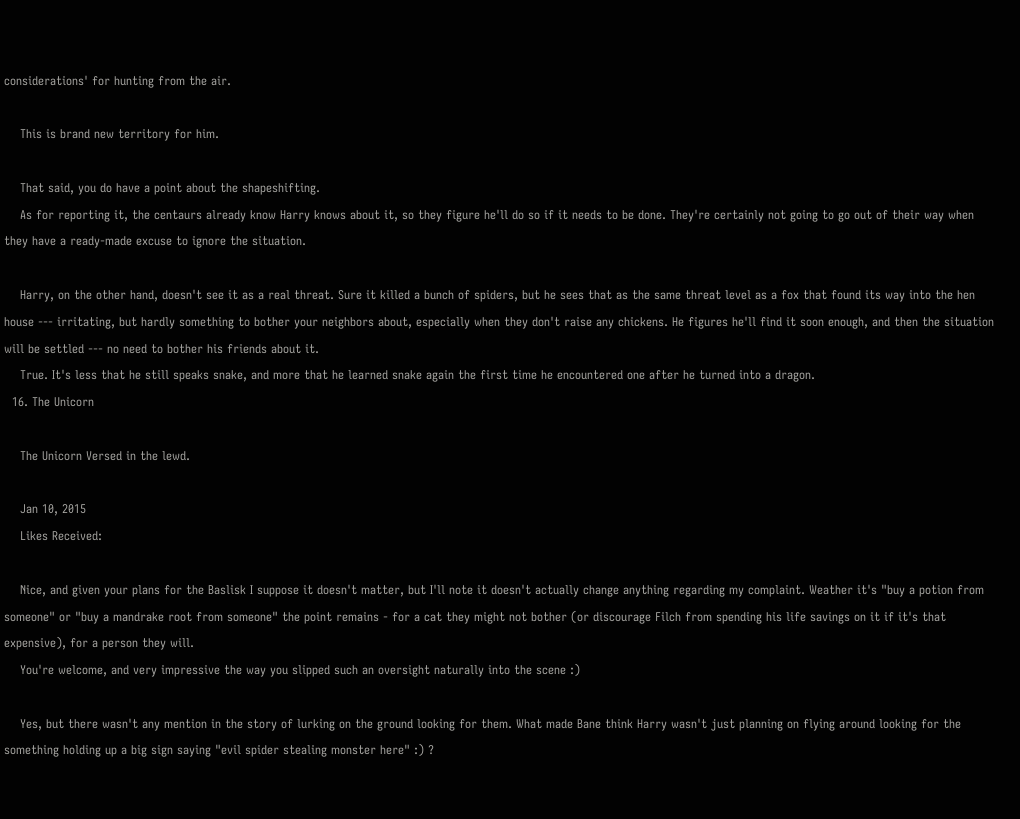considerations' for hunting from the air.

    This is brand new territory for him.

    That said, you do have a point about the shapeshifting.
    As for reporting it, the centaurs already know Harry knows about it, so they figure he'll do so if it needs to be done. They're certainly not going to go out of their way when they have a ready-made excuse to ignore the situation.

    Harry, on the other hand, doesn't see it as a real threat. Sure it killed a bunch of spiders, but he sees that as the same threat level as a fox that found its way into the hen house --- irritating, but hardly something to bother your neighbors about, especially when they don't raise any chickens. He figures he'll find it soon enough, and then the situation will be settled --- no need to bother his friends about it.
    True. It's less that he still speaks snake, and more that he learned snake again the first time he encountered one after he turned into a dragon.
  16. The Unicorn

    The Unicorn Versed in the lewd.

    Jan 10, 2015
    Likes Received:

    Nice, and given your plans for the Baslisk I suppose it doesn't matter, but I'll note it doesn't actually change anything regarding my complaint. Weather it's "buy a potion from someone" or "buy a mandrake root from someone" the point remains - for a cat they might not bother (or discourage Filch from spending his life savings on it if it's that expensive), for a person they will.
    You're welcome, and very impressive the way you slipped such an oversight naturally into the scene :)

    Yes, but there wasn't any mention in the story of lurking on the ground looking for them. What made Bane think Harry wasn't just planning on flying around looking for the something holding up a big sign saying "evil spider stealing monster here" :) ?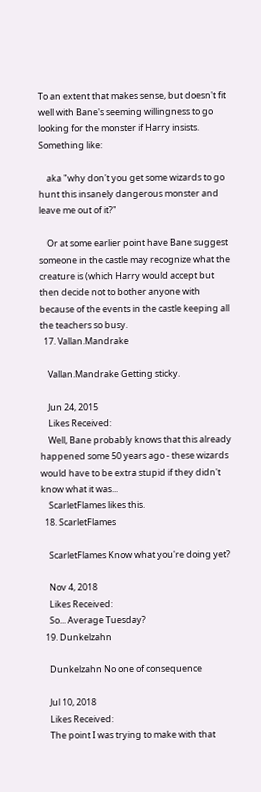To an extent that makes sense, but doesn't fit well with Bane's seeming willingness to go looking for the monster if Harry insists. Something like:

    aka "why don't you get some wizards to go hunt this insanely dangerous monster and leave me out of it?"

    Or at some earlier point have Bane suggest someone in the castle may recognize what the creature is (which Harry would accept but then decide not to bother anyone with because of the events in the castle keeping all the teachers so busy.
  17. Vallan.Mandrake

    Vallan.Mandrake Getting sticky.

    Jun 24, 2015
    Likes Received:
    Well, Bane probably knows that this already happened some 50 years ago - these wizards would have to be extra stupid if they didn't know what it was...
    ScarletFlames likes this.
  18. ScarletFlames

    ScarletFlames Know what you're doing yet?

    Nov 4, 2018
    Likes Received:
    So... Average Tuesday?
  19. Dunkelzahn

    Dunkelzahn No one of consequence

    Jul 10, 2018
    Likes Received:
    The point I was trying to make with that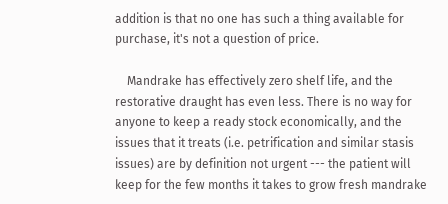addition is that no one has such a thing available for purchase, it's not a question of price.

    Mandrake has effectively zero shelf life, and the restorative draught has even less. There is no way for anyone to keep a ready stock economically, and the issues that it treats (i.e. petrification and similar stasis issues) are by definition not urgent --- the patient will keep for the few months it takes to grow fresh mandrake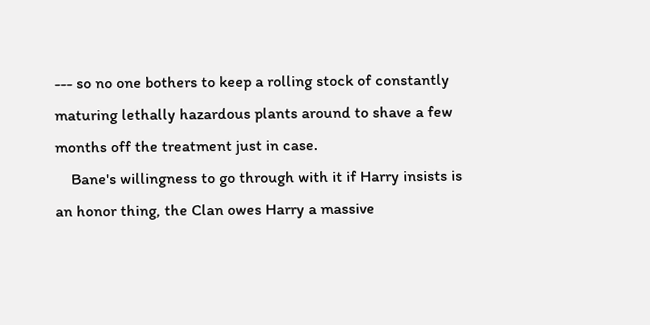--- so no one bothers to keep a rolling stock of constantly maturing lethally hazardous plants around to shave a few months off the treatment just in case.
    Bane's willingness to go through with it if Harry insists is an honor thing, the Clan owes Harry a massive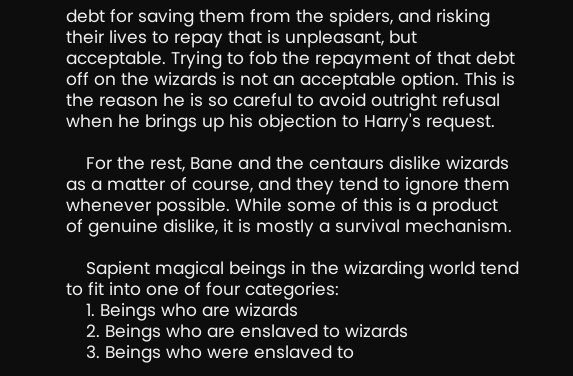debt for saving them from the spiders, and risking their lives to repay that is unpleasant, but acceptable. Trying to fob the repayment of that debt off on the wizards is not an acceptable option. This is the reason he is so careful to avoid outright refusal when he brings up his objection to Harry's request.

    For the rest, Bane and the centaurs dislike wizards as a matter of course, and they tend to ignore them whenever possible. While some of this is a product of genuine dislike, it is mostly a survival mechanism.

    Sapient magical beings in the wizarding world tend to fit into one of four categories:
    1. Beings who are wizards
    2. Beings who are enslaved to wizards
    3. Beings who were enslaved to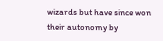wizards but have since won their autonomy by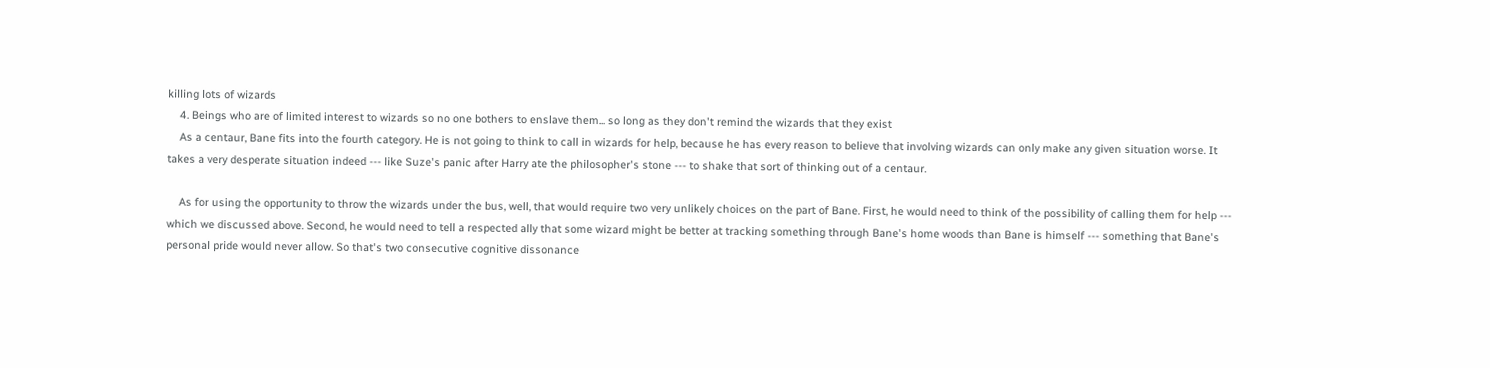killing lots of wizards
    4. Beings who are of limited interest to wizards so no one bothers to enslave them... so long as they don't remind the wizards that they exist
    As a centaur, Bane fits into the fourth category. He is not going to think to call in wizards for help, because he has every reason to believe that involving wizards can only make any given situation worse. It takes a very desperate situation indeed --- like Suze's panic after Harry ate the philosopher's stone --- to shake that sort of thinking out of a centaur.

    As for using the opportunity to throw the wizards under the bus, well, that would require two very unlikely choices on the part of Bane. First, he would need to think of the possibility of calling them for help --- which we discussed above. Second, he would need to tell a respected ally that some wizard might be better at tracking something through Bane's home woods than Bane is himself --- something that Bane's personal pride would never allow. So that's two consecutive cognitive dissonance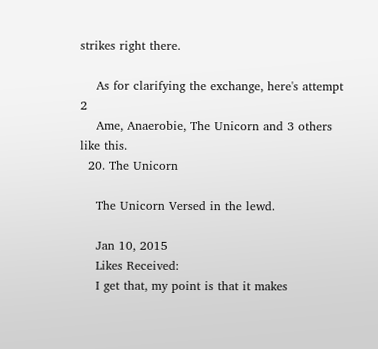strikes right there.

    As for clarifying the exchange, here's attempt 2
    Ame, Anaerobie, The Unicorn and 3 others like this.
  20. The Unicorn

    The Unicorn Versed in the lewd.

    Jan 10, 2015
    Likes Received:
    I get that, my point is that it makes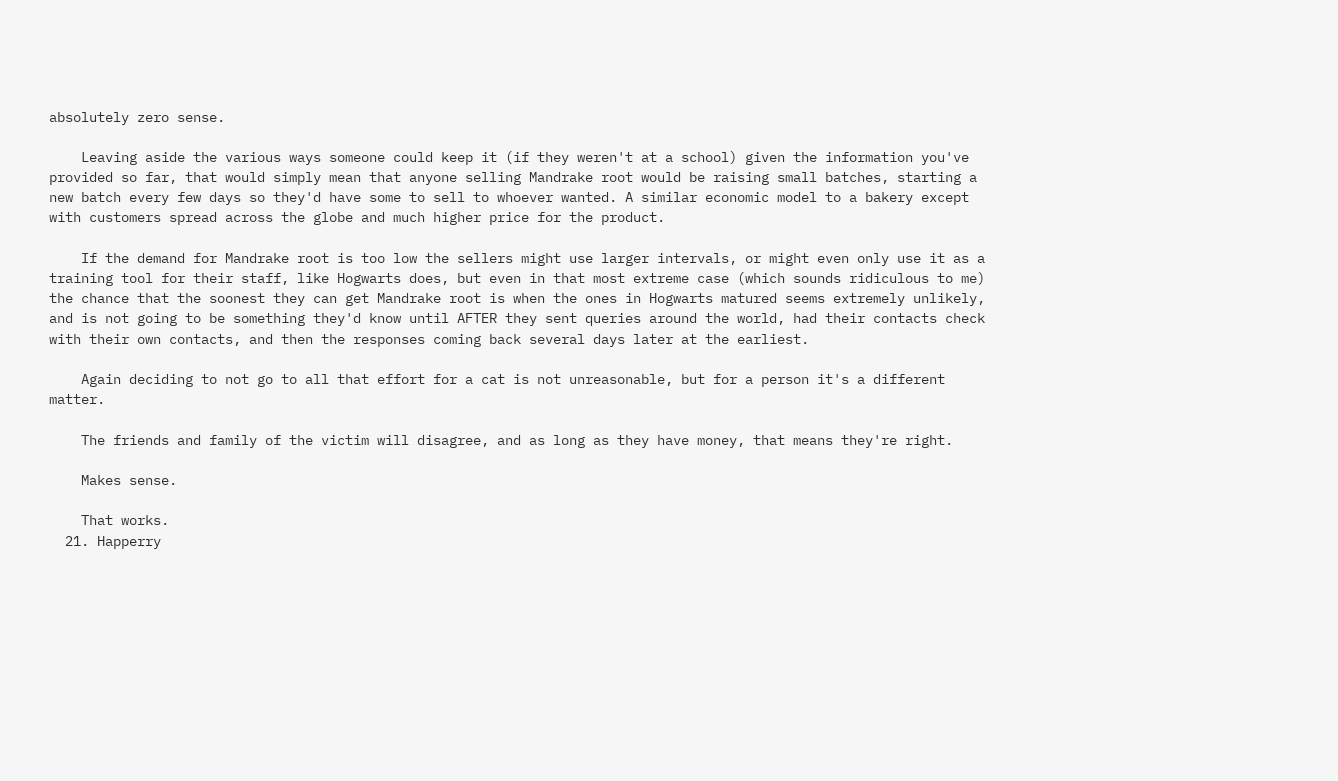absolutely zero sense.

    Leaving aside the various ways someone could keep it (if they weren't at a school) given the information you've provided so far, that would simply mean that anyone selling Mandrake root would be raising small batches, starting a new batch every few days so they'd have some to sell to whoever wanted. A similar economic model to a bakery except with customers spread across the globe and much higher price for the product.

    If the demand for Mandrake root is too low the sellers might use larger intervals, or might even only use it as a training tool for their staff, like Hogwarts does, but even in that most extreme case (which sounds ridiculous to me) the chance that the soonest they can get Mandrake root is when the ones in Hogwarts matured seems extremely unlikely, and is not going to be something they'd know until AFTER they sent queries around the world, had their contacts check with their own contacts, and then the responses coming back several days later at the earliest.

    Again deciding to not go to all that effort for a cat is not unreasonable, but for a person it's a different matter.

    The friends and family of the victim will disagree, and as long as they have money, that means they're right.

    Makes sense.

    That works.
  21. Happerry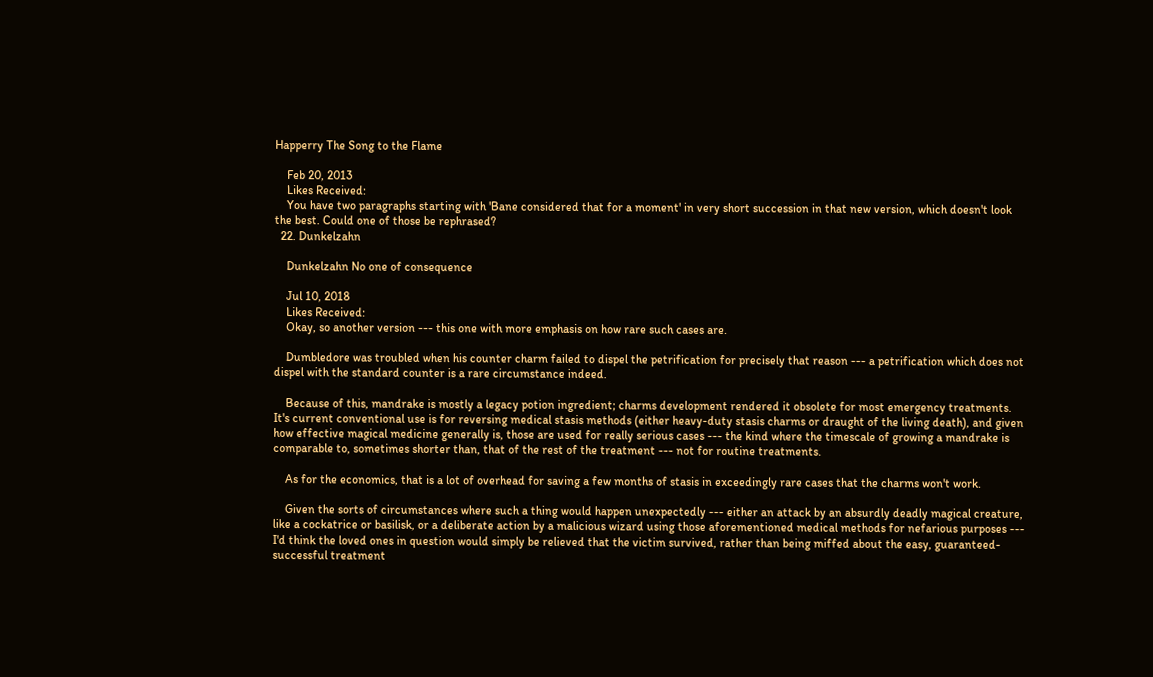Happerry The Song to the Flame

    Feb 20, 2013
    Likes Received:
    You have two paragraphs starting with 'Bane considered that for a moment' in very short succession in that new version, which doesn't look the best. Could one of those be rephrased?
  22. Dunkelzahn

    Dunkelzahn No one of consequence

    Jul 10, 2018
    Likes Received:
    Okay, so another version --- this one with more emphasis on how rare such cases are.

    Dumbledore was troubled when his counter charm failed to dispel the petrification for precisely that reason --- a petrification which does not dispel with the standard counter is a rare circumstance indeed.

    Because of this, mandrake is mostly a legacy potion ingredient; charms development rendered it obsolete for most emergency treatments. It's current conventional use is for reversing medical stasis methods (either heavy-duty stasis charms or draught of the living death), and given how effective magical medicine generally is, those are used for really serious cases --- the kind where the timescale of growing a mandrake is comparable to, sometimes shorter than, that of the rest of the treatment --- not for routine treatments.

    As for the economics, that is a lot of overhead for saving a few months of stasis in exceedingly rare cases that the charms won't work.

    Given the sorts of circumstances where such a thing would happen unexpectedly --- either an attack by an absurdly deadly magical creature, like a cockatrice or basilisk, or a deliberate action by a malicious wizard using those aforementioned medical methods for nefarious purposes --- I'd think the loved ones in question would simply be relieved that the victim survived, rather than being miffed about the easy, guaranteed-successful treatment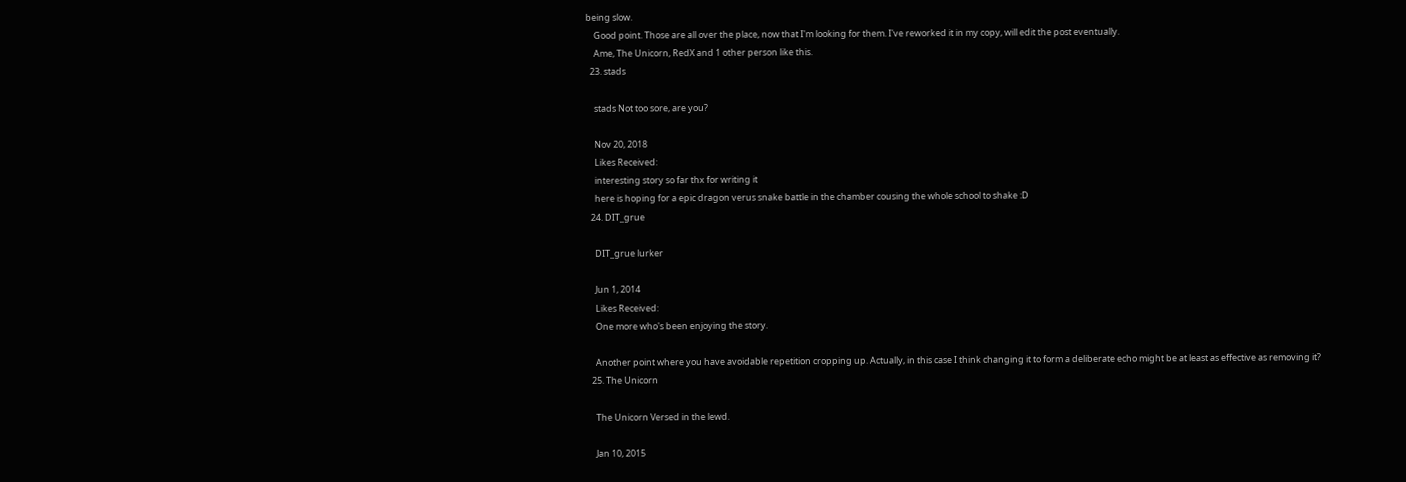being slow.
    Good point. Those are all over the place, now that I'm looking for them. I've reworked it in my copy, will edit the post eventually.
    Ame, The Unicorn, RedX and 1 other person like this.
  23. stads

    stads Not too sore, are you?

    Nov 20, 2018
    Likes Received:
    interesting story so far thx for writing it
    here is hoping for a epic dragon verus snake battle in the chamber cousing the whole school to shake :D
  24. DIT_grue

    DIT_grue lurker

    Jun 1, 2014
    Likes Received:
    One more who's been enjoying the story.

    Another point where you have avoidable repetition cropping up. Actually, in this case I think changing it to form a deliberate echo might be at least as effective as removing it?
  25. The Unicorn

    The Unicorn Versed in the lewd.

    Jan 10, 2015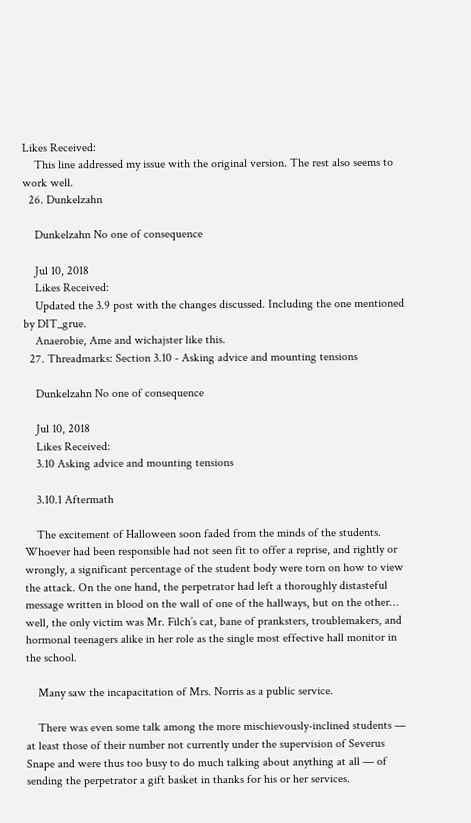Likes Received:
    This line addressed my issue with the original version. The rest also seems to work well.
  26. Dunkelzahn

    Dunkelzahn No one of consequence

    Jul 10, 2018
    Likes Received:
    Updated the 3.9 post with the changes discussed. Including the one mentioned by DIT_grue.
    Anaerobie, Ame and wichajster like this.
  27. Threadmarks: Section 3.10 - Asking advice and mounting tensions

    Dunkelzahn No one of consequence

    Jul 10, 2018
    Likes Received:
    3.10 Asking advice and mounting tensions

    3.10.1 Aftermath

    The excitement of Halloween soon faded from the minds of the students. Whoever had been responsible had not seen fit to offer a reprise, and rightly or wrongly, a significant percentage of the student body were torn on how to view the attack. On the one hand, the perpetrator had left a thoroughly distasteful message written in blood on the wall of one of the hallways, but on the other… well, the only victim was Mr. Filch’s cat, bane of pranksters, troublemakers, and hormonal teenagers alike in her role as the single most effective hall monitor in the school.

    Many saw the incapacitation of Mrs. Norris as a public service.

    There was even some talk among the more mischievously-inclined students — at least those of their number not currently under the supervision of Severus Snape and were thus too busy to do much talking about anything at all — of sending the perpetrator a gift basket in thanks for his or her services.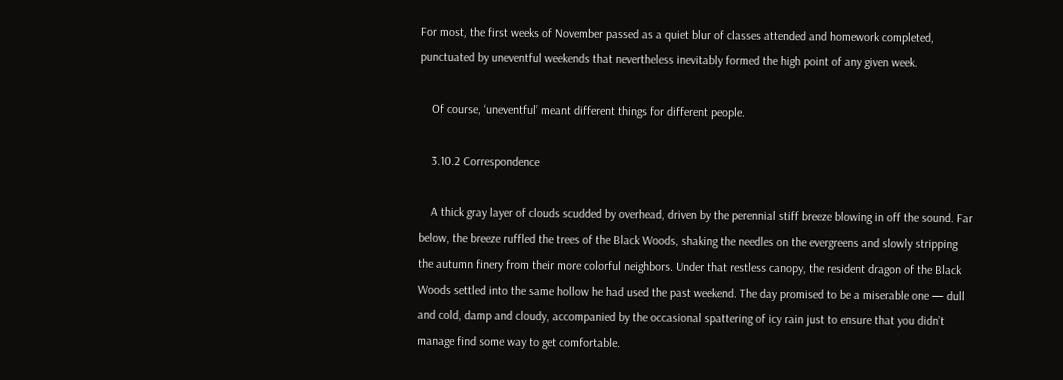For most, the first weeks of November passed as a quiet blur of classes attended and homework completed, punctuated by uneventful weekends that nevertheless inevitably formed the high point of any given week.

    Of course, ‘uneventful’ meant different things for different people.

    3.10.2 Correspondence

    A thick gray layer of clouds scudded by overhead, driven by the perennial stiff breeze blowing in off the sound. Far below, the breeze ruffled the trees of the Black Woods, shaking the needles on the evergreens and slowly stripping the autumn finery from their more colorful neighbors. Under that restless canopy, the resident dragon of the Black Woods settled into the same hollow he had used the past weekend. The day promised to be a miserable one — dull and cold, damp and cloudy, accompanied by the occasional spattering of icy rain just to ensure that you didn’t manage find some way to get comfortable.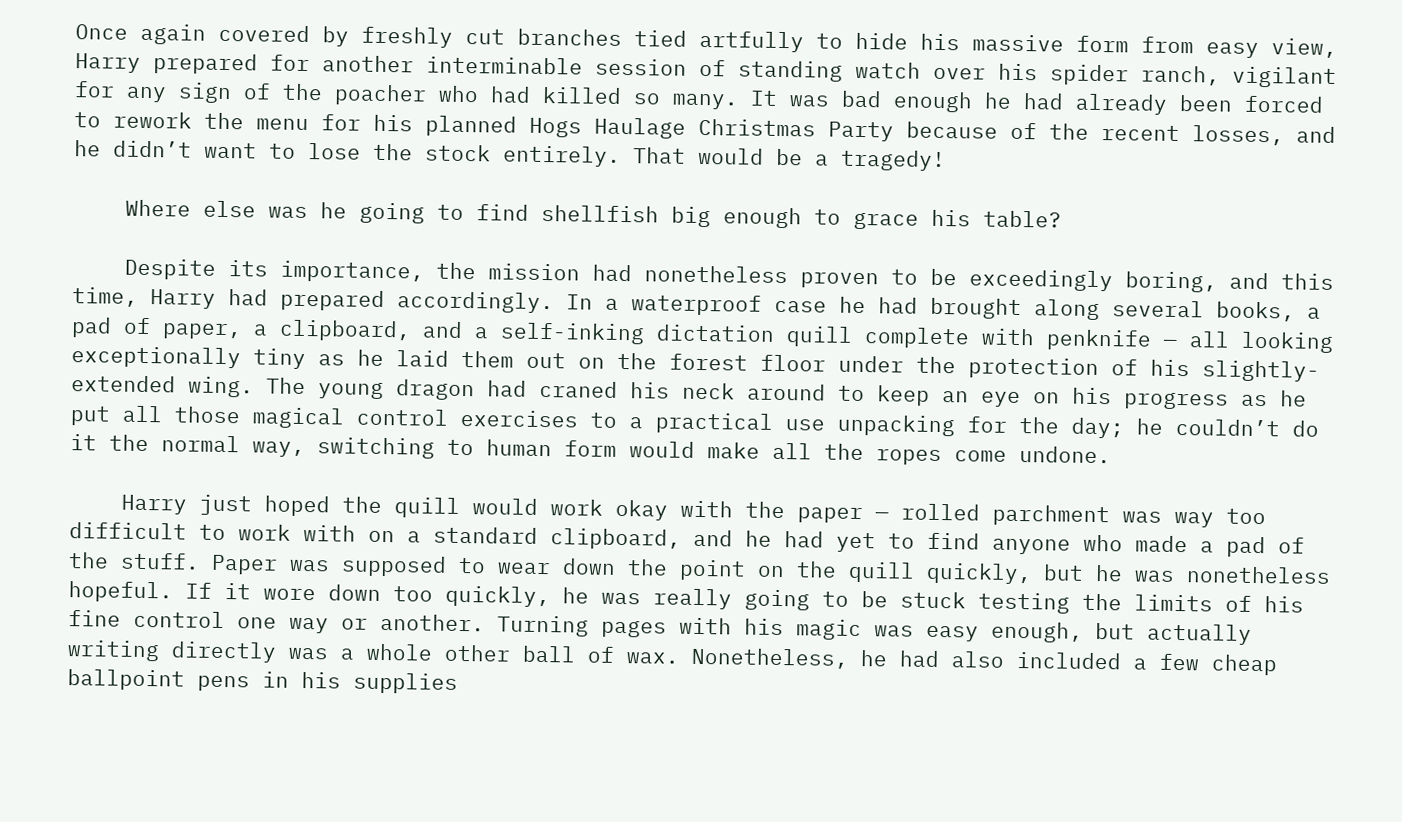Once again covered by freshly cut branches tied artfully to hide his massive form from easy view, Harry prepared for another interminable session of standing watch over his spider ranch, vigilant for any sign of the poacher who had killed so many. It was bad enough he had already been forced to rework the menu for his planned Hogs Haulage Christmas Party because of the recent losses, and he didn’t want to lose the stock entirely. That would be a tragedy!

    Where else was he going to find shellfish big enough to grace his table?

    Despite its importance, the mission had nonetheless proven to be exceedingly boring, and this time, Harry had prepared accordingly. In a waterproof case he had brought along several books, a pad of paper, a clipboard, and a self-inking dictation quill complete with penknife — all looking exceptionally tiny as he laid them out on the forest floor under the protection of his slightly-extended wing. The young dragon had craned his neck around to keep an eye on his progress as he put all those magical control exercises to a practical use unpacking for the day; he couldn’t do it the normal way, switching to human form would make all the ropes come undone.

    Harry just hoped the quill would work okay with the paper — rolled parchment was way too difficult to work with on a standard clipboard, and he had yet to find anyone who made a pad of the stuff. Paper was supposed to wear down the point on the quill quickly, but he was nonetheless hopeful. If it wore down too quickly, he was really going to be stuck testing the limits of his fine control one way or another. Turning pages with his magic was easy enough, but actually writing directly was a whole other ball of wax. Nonetheless, he had also included a few cheap ballpoint pens in his supplies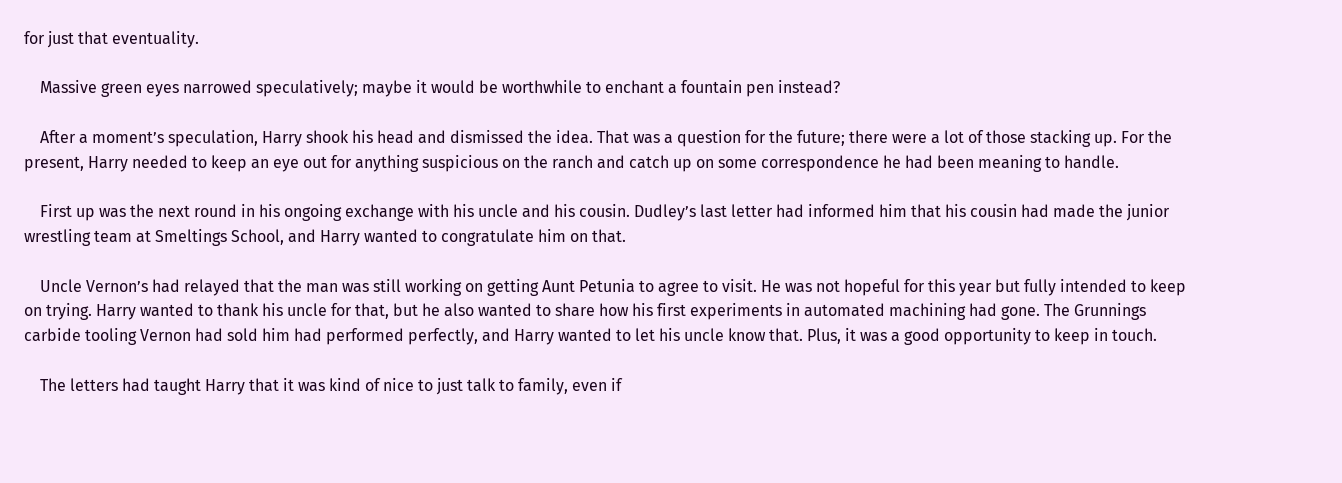for just that eventuality.

    Massive green eyes narrowed speculatively; maybe it would be worthwhile to enchant a fountain pen instead?

    After a moment’s speculation, Harry shook his head and dismissed the idea. That was a question for the future; there were a lot of those stacking up. For the present, Harry needed to keep an eye out for anything suspicious on the ranch and catch up on some correspondence he had been meaning to handle.

    First up was the next round in his ongoing exchange with his uncle and his cousin. Dudley’s last letter had informed him that his cousin had made the junior wrestling team at Smeltings School, and Harry wanted to congratulate him on that.

    Uncle Vernon’s had relayed that the man was still working on getting Aunt Petunia to agree to visit. He was not hopeful for this year but fully intended to keep on trying. Harry wanted to thank his uncle for that, but he also wanted to share how his first experiments in automated machining had gone. The Grunnings carbide tooling Vernon had sold him had performed perfectly, and Harry wanted to let his uncle know that. Plus, it was a good opportunity to keep in touch.

    The letters had taught Harry that it was kind of nice to just talk to family, even if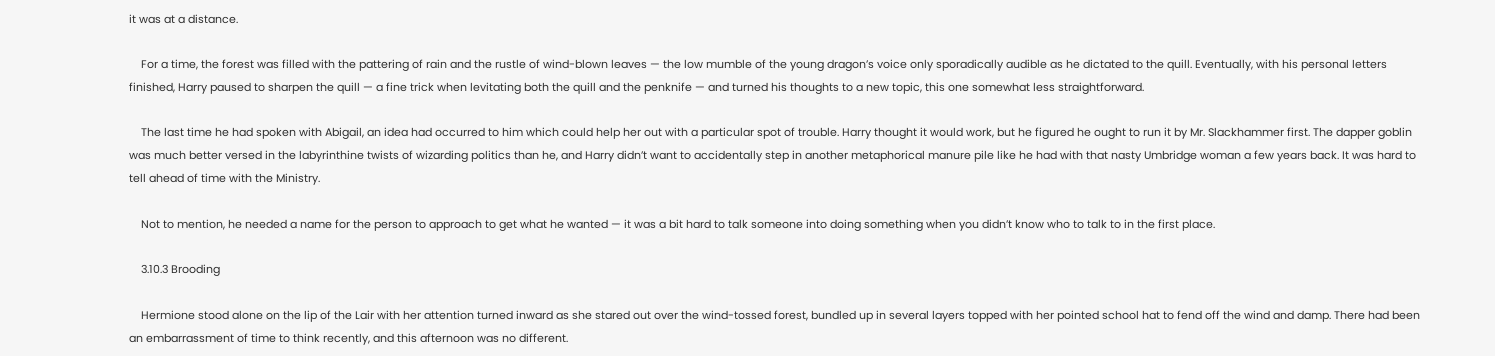it was at a distance.

    For a time, the forest was filled with the pattering of rain and the rustle of wind-blown leaves — the low mumble of the young dragon’s voice only sporadically audible as he dictated to the quill. Eventually, with his personal letters finished, Harry paused to sharpen the quill — a fine trick when levitating both the quill and the penknife — and turned his thoughts to a new topic, this one somewhat less straightforward.

    The last time he had spoken with Abigail, an idea had occurred to him which could help her out with a particular spot of trouble. Harry thought it would work, but he figured he ought to run it by Mr. Slackhammer first. The dapper goblin was much better versed in the labyrinthine twists of wizarding politics than he, and Harry didn’t want to accidentally step in another metaphorical manure pile like he had with that nasty Umbridge woman a few years back. It was hard to tell ahead of time with the Ministry.

    Not to mention, he needed a name for the person to approach to get what he wanted — it was a bit hard to talk someone into doing something when you didn’t know who to talk to in the first place.

    3.10.3 Brooding

    Hermione stood alone on the lip of the Lair with her attention turned inward as she stared out over the wind-tossed forest, bundled up in several layers topped with her pointed school hat to fend off the wind and damp. There had been an embarrassment of time to think recently, and this afternoon was no different.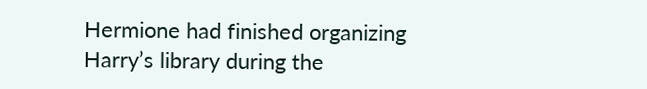Hermione had finished organizing Harry’s library during the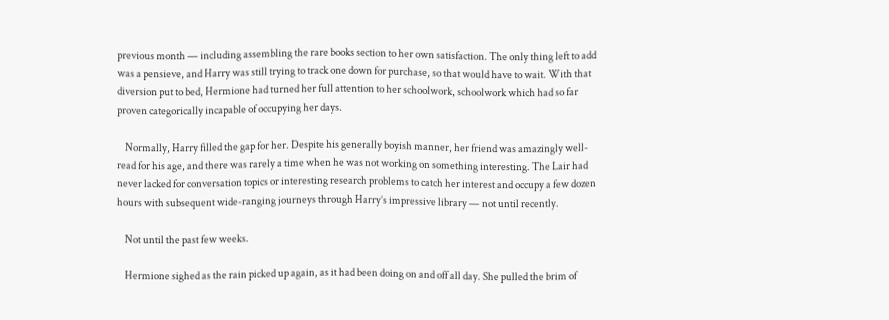previous month — including assembling the rare books section to her own satisfaction. The only thing left to add was a pensieve, and Harry was still trying to track one down for purchase, so that would have to wait. With that diversion put to bed, Hermione had turned her full attention to her schoolwork, schoolwork which had so far proven categorically incapable of occupying her days.

    Normally, Harry filled the gap for her. Despite his generally boyish manner, her friend was amazingly well-read for his age, and there was rarely a time when he was not working on something interesting. The Lair had never lacked for conversation topics or interesting research problems to catch her interest and occupy a few dozen hours with subsequent wide-ranging journeys through Harry’s impressive library — not until recently.

    Not until the past few weeks.

    Hermione sighed as the rain picked up again, as it had been doing on and off all day. She pulled the brim of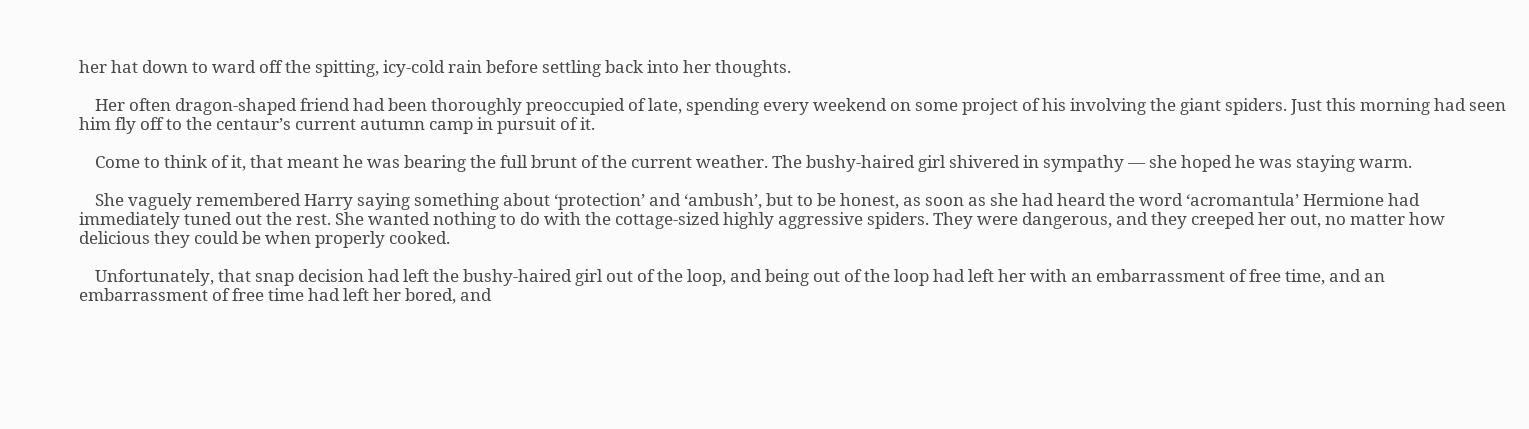her hat down to ward off the spitting, icy-cold rain before settling back into her thoughts.

    Her often dragon-shaped friend had been thoroughly preoccupied of late, spending every weekend on some project of his involving the giant spiders. Just this morning had seen him fly off to the centaur’s current autumn camp in pursuit of it.

    Come to think of it, that meant he was bearing the full brunt of the current weather. The bushy-haired girl shivered in sympathy — she hoped he was staying warm.

    She vaguely remembered Harry saying something about ‘protection’ and ‘ambush’, but to be honest, as soon as she had heard the word ‘acromantula’ Hermione had immediately tuned out the rest. She wanted nothing to do with the cottage-sized highly aggressive spiders. They were dangerous, and they creeped her out, no matter how delicious they could be when properly cooked.

    Unfortunately, that snap decision had left the bushy-haired girl out of the loop, and being out of the loop had left her with an embarrassment of free time, and an embarrassment of free time had left her bored, and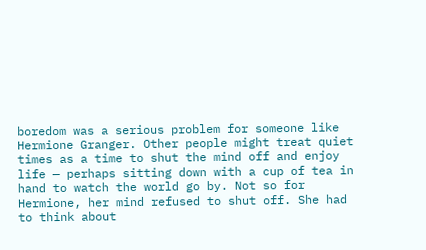boredom was a serious problem for someone like Hermione Granger. Other people might treat quiet times as a time to shut the mind off and enjoy life — perhaps sitting down with a cup of tea in hand to watch the world go by. Not so for Hermione, her mind refused to shut off. She had to think about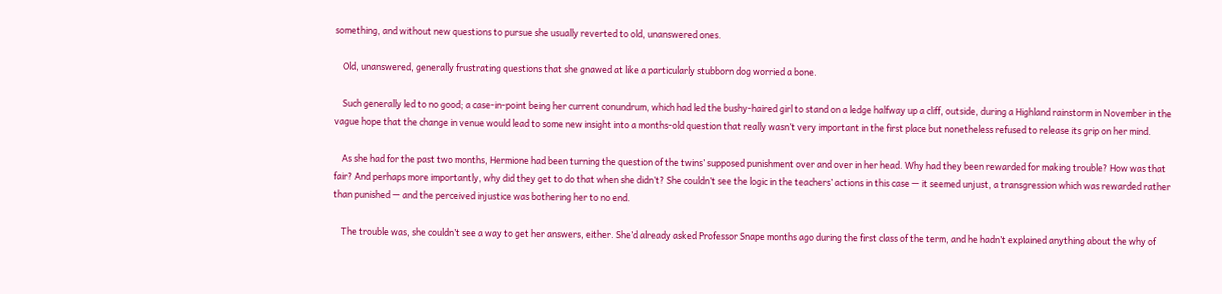something, and without new questions to pursue she usually reverted to old, unanswered ones.

    Old, unanswered, generally frustrating questions that she gnawed at like a particularly stubborn dog worried a bone.

    Such generally led to no good; a case-in-point being her current conundrum, which had led the bushy-haired girl to stand on a ledge halfway up a cliff, outside, during a Highland rainstorm in November in the vague hope that the change in venue would lead to some new insight into a months-old question that really wasn’t very important in the first place but nonetheless refused to release its grip on her mind.

    As she had for the past two months, Hermione had been turning the question of the twins’ supposed punishment over and over in her head. Why had they been rewarded for making trouble? How was that fair? And perhaps more importantly, why did they get to do that when she didn’t? She couldn’t see the logic in the teachers’ actions in this case — it seemed unjust, a transgression which was rewarded rather than punished — and the perceived injustice was bothering her to no end.

    The trouble was, she couldn’t see a way to get her answers, either. She’d already asked Professor Snape months ago during the first class of the term, and he hadn’t explained anything about the why of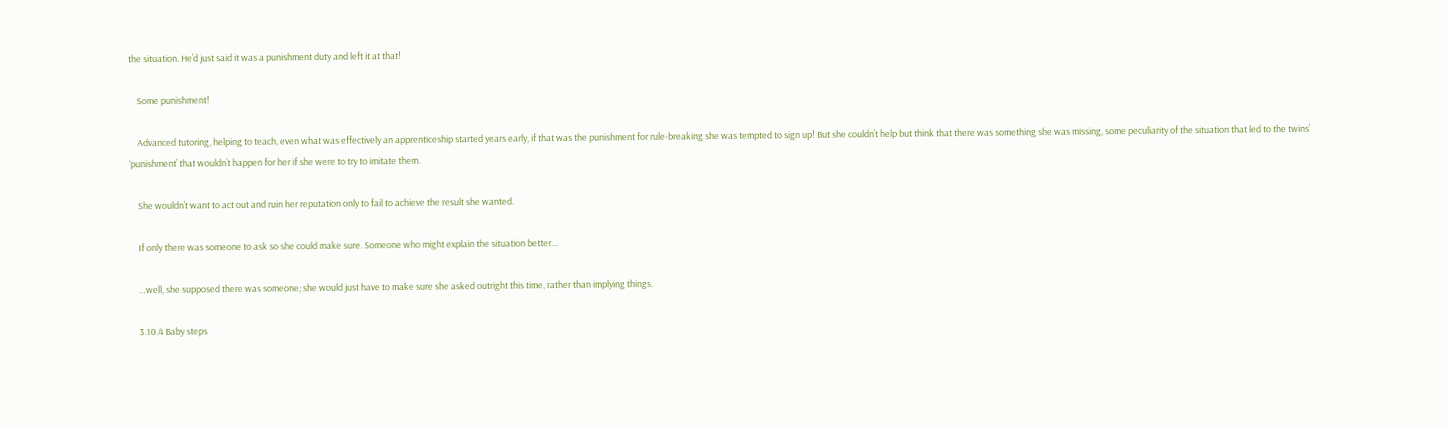the situation. He’d just said it was a punishment duty and left it at that!

    Some punishment!

    Advanced tutoring, helping to teach, even what was effectively an apprenticeship started years early, if that was the punishment for rule-breaking she was tempted to sign up! But she couldn’t help but think that there was something she was missing, some peculiarity of the situation that led to the twins’ ‘punishment’ that wouldn’t happen for her if she were to try to imitate them.

    She wouldn’t want to act out and ruin her reputation only to fail to achieve the result she wanted.

    If only there was someone to ask so she could make sure. Someone who might explain the situation better…

    …well, she supposed there was someone; she would just have to make sure she asked outright this time, rather than implying things.

    3.10.4 Baby steps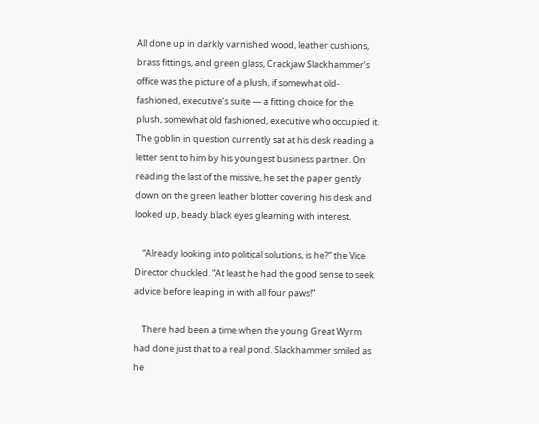All done up in darkly varnished wood, leather cushions, brass fittings, and green glass, Crackjaw Slackhammer’s office was the picture of a plush, if somewhat old-fashioned, executive’s suite — a fitting choice for the plush, somewhat old fashioned, executive who occupied it. The goblin in question currently sat at his desk reading a letter sent to him by his youngest business partner. On reading the last of the missive, he set the paper gently down on the green leather blotter covering his desk and looked up, beady black eyes gleaming with interest.

    “Already looking into political solutions, is he?” the Vice Director chuckled. “At least he had the good sense to seek advice before leaping in with all four paws!”

    There had been a time when the young Great Wyrm had done just that to a real pond. Slackhammer smiled as he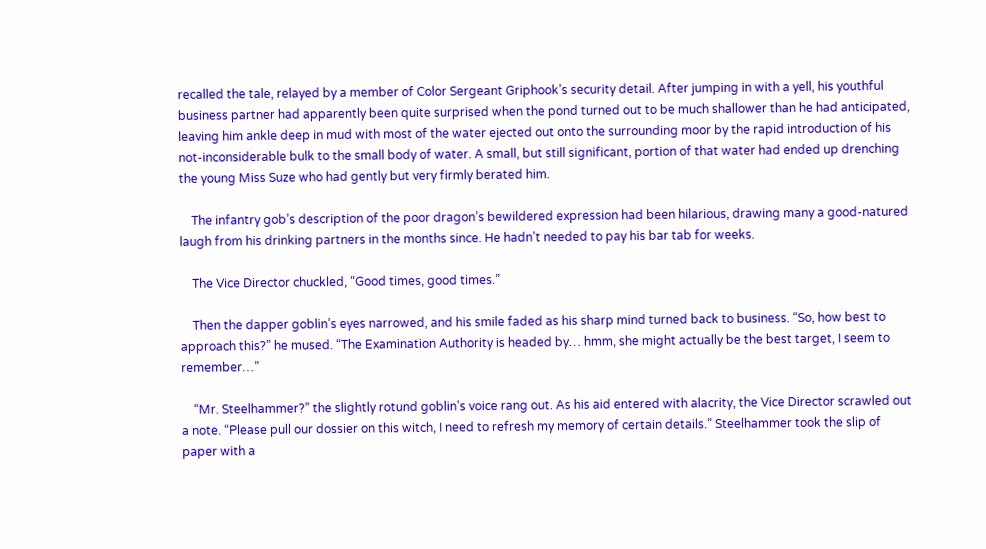recalled the tale, relayed by a member of Color Sergeant Griphook’s security detail. After jumping in with a yell, his youthful business partner had apparently been quite surprised when the pond turned out to be much shallower than he had anticipated, leaving him ankle deep in mud with most of the water ejected out onto the surrounding moor by the rapid introduction of his not-inconsiderable bulk to the small body of water. A small, but still significant, portion of that water had ended up drenching the young Miss Suze who had gently but very firmly berated him.

    The infantry gob’s description of the poor dragon’s bewildered expression had been hilarious, drawing many a good-natured laugh from his drinking partners in the months since. He hadn’t needed to pay his bar tab for weeks.

    The Vice Director chuckled, “Good times, good times.”

    Then the dapper goblin’s eyes narrowed, and his smile faded as his sharp mind turned back to business. “So, how best to approach this?” he mused. “The Examination Authority is headed by… hmm, she might actually be the best target, I seem to remember…”

    “Mr. Steelhammer?” the slightly rotund goblin’s voice rang out. As his aid entered with alacrity, the Vice Director scrawled out a note. “Please pull our dossier on this witch, I need to refresh my memory of certain details.” Steelhammer took the slip of paper with a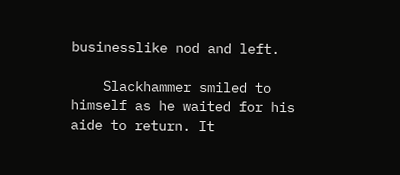businesslike nod and left.

    Slackhammer smiled to himself as he waited for his aide to return. It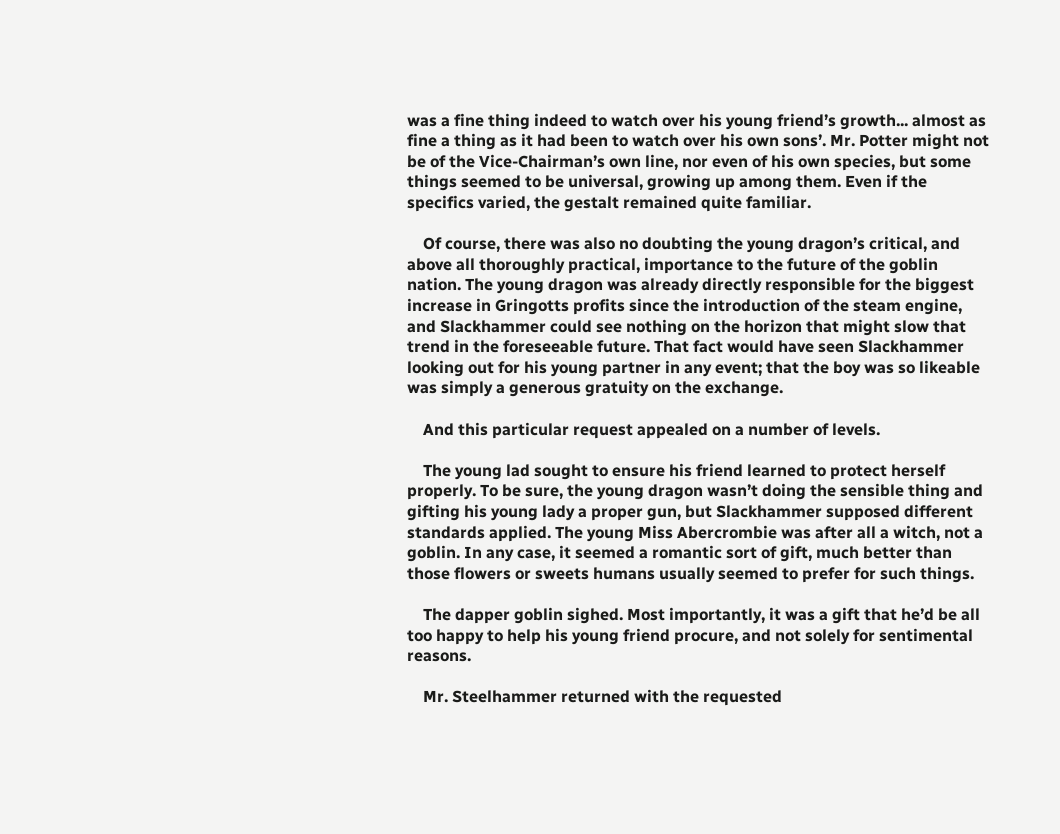was a fine thing indeed to watch over his young friend’s growth... almost as fine a thing as it had been to watch over his own sons’. Mr. Potter might not be of the Vice-Chairman’s own line, nor even of his own species, but some things seemed to be universal, growing up among them. Even if the specifics varied, the gestalt remained quite familiar.

    Of course, there was also no doubting the young dragon’s critical, and above all thoroughly practical, importance to the future of the goblin nation. The young dragon was already directly responsible for the biggest increase in Gringotts profits since the introduction of the steam engine, and Slackhammer could see nothing on the horizon that might slow that trend in the foreseeable future. That fact would have seen Slackhammer looking out for his young partner in any event; that the boy was so likeable was simply a generous gratuity on the exchange.

    And this particular request appealed on a number of levels.

    The young lad sought to ensure his friend learned to protect herself properly. To be sure, the young dragon wasn’t doing the sensible thing and gifting his young lady a proper gun, but Slackhammer supposed different standards applied. The young Miss Abercrombie was after all a witch, not a goblin. In any case, it seemed a romantic sort of gift, much better than those flowers or sweets humans usually seemed to prefer for such things.

    The dapper goblin sighed. Most importantly, it was a gift that he’d be all too happy to help his young friend procure, and not solely for sentimental reasons.

    Mr. Steelhammer returned with the requested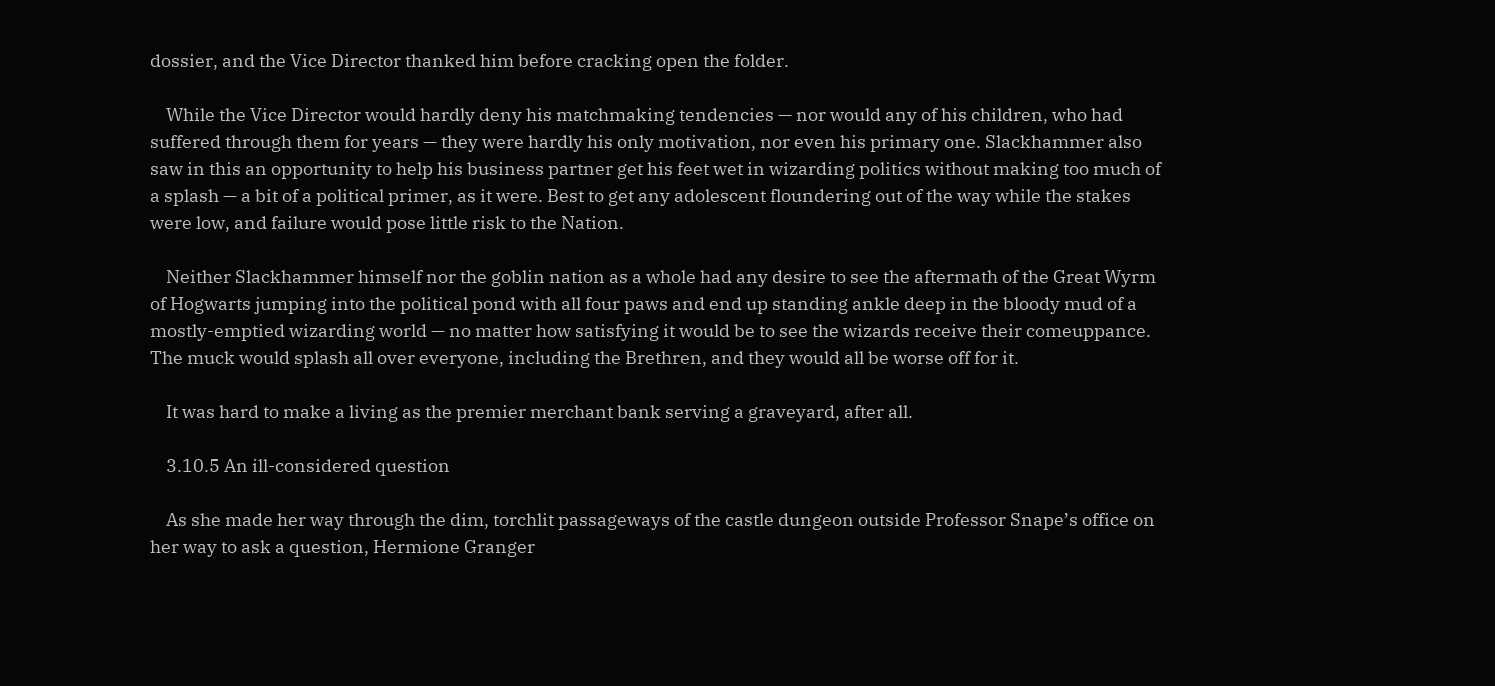dossier, and the Vice Director thanked him before cracking open the folder.

    While the Vice Director would hardly deny his matchmaking tendencies — nor would any of his children, who had suffered through them for years — they were hardly his only motivation, nor even his primary one. Slackhammer also saw in this an opportunity to help his business partner get his feet wet in wizarding politics without making too much of a splash — a bit of a political primer, as it were. Best to get any adolescent floundering out of the way while the stakes were low, and failure would pose little risk to the Nation.

    Neither Slackhammer himself nor the goblin nation as a whole had any desire to see the aftermath of the Great Wyrm of Hogwarts jumping into the political pond with all four paws and end up standing ankle deep in the bloody mud of a mostly-emptied wizarding world — no matter how satisfying it would be to see the wizards receive their comeuppance. The muck would splash all over everyone, including the Brethren, and they would all be worse off for it.

    It was hard to make a living as the premier merchant bank serving a graveyard, after all.

    3.10.5 An ill-considered question

    As she made her way through the dim, torchlit passageways of the castle dungeon outside Professor Snape’s office on her way to ask a question, Hermione Granger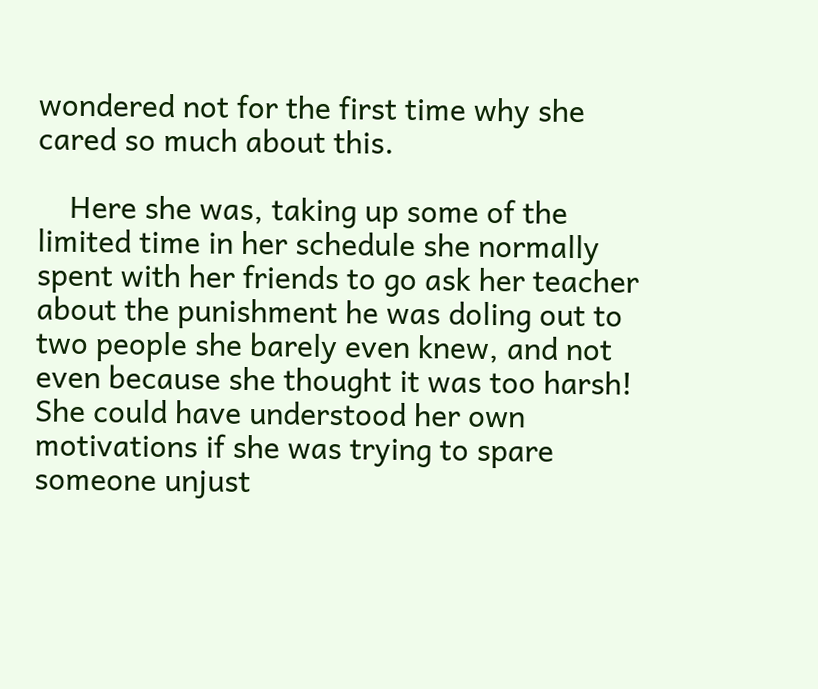wondered not for the first time why she cared so much about this.

    Here she was, taking up some of the limited time in her schedule she normally spent with her friends to go ask her teacher about the punishment he was doling out to two people she barely even knew, and not even because she thought it was too harsh! She could have understood her own motivations if she was trying to spare someone unjust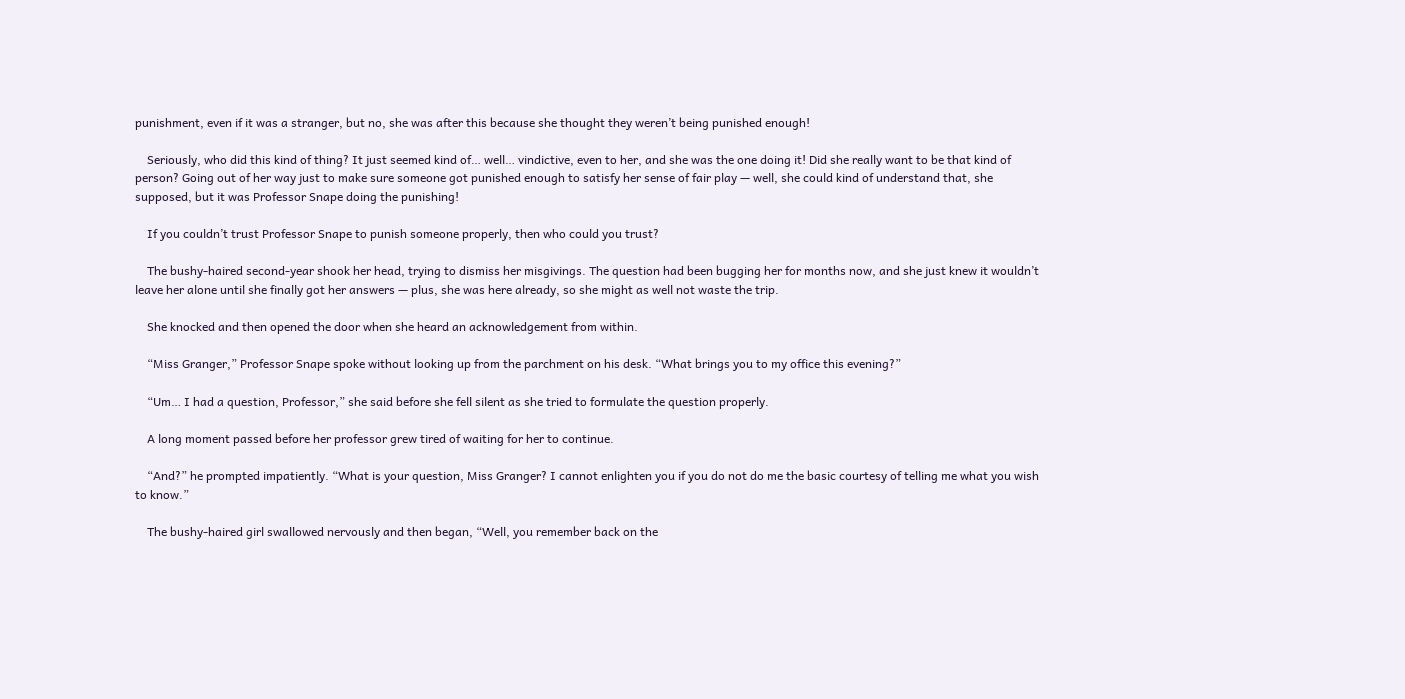punishment, even if it was a stranger, but no, she was after this because she thought they weren’t being punished enough!

    Seriously, who did this kind of thing? It just seemed kind of… well… vindictive, even to her, and she was the one doing it! Did she really want to be that kind of person? Going out of her way just to make sure someone got punished enough to satisfy her sense of fair play — well, she could kind of understand that, she supposed, but it was Professor Snape doing the punishing!

    If you couldn’t trust Professor Snape to punish someone properly, then who could you trust?

    The bushy-haired second-year shook her head, trying to dismiss her misgivings. The question had been bugging her for months now, and she just knew it wouldn’t leave her alone until she finally got her answers — plus, she was here already, so she might as well not waste the trip.

    She knocked and then opened the door when she heard an acknowledgement from within.

    “Miss Granger,” Professor Snape spoke without looking up from the parchment on his desk. “What brings you to my office this evening?”

    “Um… I had a question, Professor,” she said before she fell silent as she tried to formulate the question properly.

    A long moment passed before her professor grew tired of waiting for her to continue.

    “And?” he prompted impatiently. “What is your question, Miss Granger? I cannot enlighten you if you do not do me the basic courtesy of telling me what you wish to know.”

    The bushy-haired girl swallowed nervously and then began, “Well, you remember back on the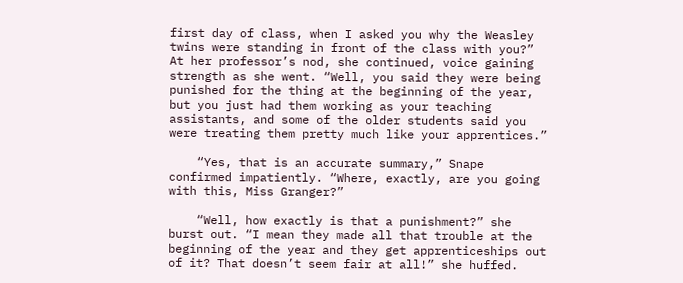first day of class, when I asked you why the Weasley twins were standing in front of the class with you?” At her professor’s nod, she continued, voice gaining strength as she went. “Well, you said they were being punished for the thing at the beginning of the year, but you just had them working as your teaching assistants, and some of the older students said you were treating them pretty much like your apprentices.”

    “Yes, that is an accurate summary,” Snape confirmed impatiently. “Where, exactly, are you going with this, Miss Granger?”

    “Well, how exactly is that a punishment?” she burst out. “I mean they made all that trouble at the beginning of the year and they get apprenticeships out of it? That doesn’t seem fair at all!” she huffed.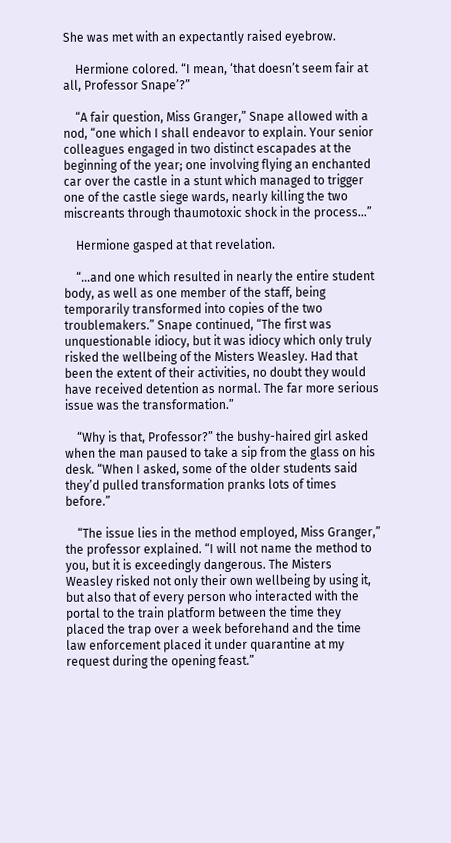She was met with an expectantly raised eyebrow.

    Hermione colored. “I mean, ‘that doesn’t seem fair at all, Professor Snape’?”

    “A fair question, Miss Granger,” Snape allowed with a nod, “one which I shall endeavor to explain. Your senior colleagues engaged in two distinct escapades at the beginning of the year; one involving flying an enchanted car over the castle in a stunt which managed to trigger one of the castle siege wards, nearly killing the two miscreants through thaumotoxic shock in the process…”

    Hermione gasped at that revelation.

    “…and one which resulted in nearly the entire student body, as well as one member of the staff, being temporarily transformed into copies of the two troublemakers.” Snape continued, “The first was unquestionable idiocy, but it was idiocy which only truly risked the wellbeing of the Misters Weasley. Had that been the extent of their activities, no doubt they would have received detention as normal. The far more serious issue was the transformation.”

    “Why is that, Professor?” the bushy-haired girl asked when the man paused to take a sip from the glass on his desk. “When I asked, some of the older students said they’d pulled transformation pranks lots of times before.”

    “The issue lies in the method employed, Miss Granger,” the professor explained. “I will not name the method to you, but it is exceedingly dangerous. The Misters Weasley risked not only their own wellbeing by using it, but also that of every person who interacted with the portal to the train platform between the time they placed the trap over a week beforehand and the time law enforcement placed it under quarantine at my request during the opening feast.”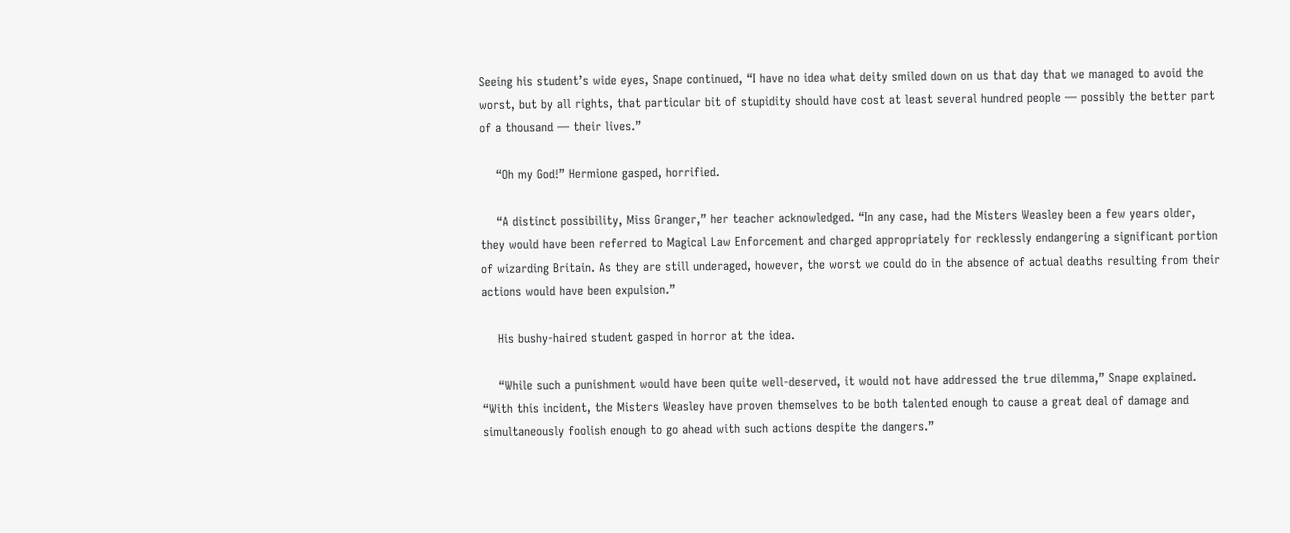Seeing his student’s wide eyes, Snape continued, “I have no idea what deity smiled down on us that day that we managed to avoid the worst, but by all rights, that particular bit of stupidity should have cost at least several hundred people — possibly the better part of a thousand — their lives.”

    “Oh my God!” Hermione gasped, horrified.

    “A distinct possibility, Miss Granger,” her teacher acknowledged. “In any case, had the Misters Weasley been a few years older, they would have been referred to Magical Law Enforcement and charged appropriately for recklessly endangering a significant portion of wizarding Britain. As they are still underaged, however, the worst we could do in the absence of actual deaths resulting from their actions would have been expulsion.”

    His bushy-haired student gasped in horror at the idea.

    “While such a punishment would have been quite well-deserved, it would not have addressed the true dilemma,” Snape explained. “With this incident, the Misters Weasley have proven themselves to be both talented enough to cause a great deal of damage and simultaneously foolish enough to go ahead with such actions despite the dangers.”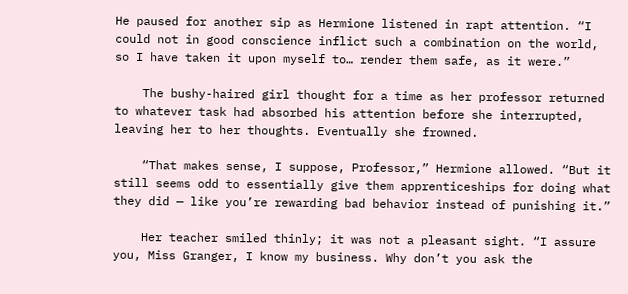He paused for another sip as Hermione listened in rapt attention. “I could not in good conscience inflict such a combination on the world, so I have taken it upon myself to… render them safe, as it were.”

    The bushy-haired girl thought for a time as her professor returned to whatever task had absorbed his attention before she interrupted, leaving her to her thoughts. Eventually she frowned.

    “That makes sense, I suppose, Professor,” Hermione allowed. “But it still seems odd to essentially give them apprenticeships for doing what they did — like you’re rewarding bad behavior instead of punishing it.”

    Her teacher smiled thinly; it was not a pleasant sight. “I assure you, Miss Granger, I know my business. Why don’t you ask the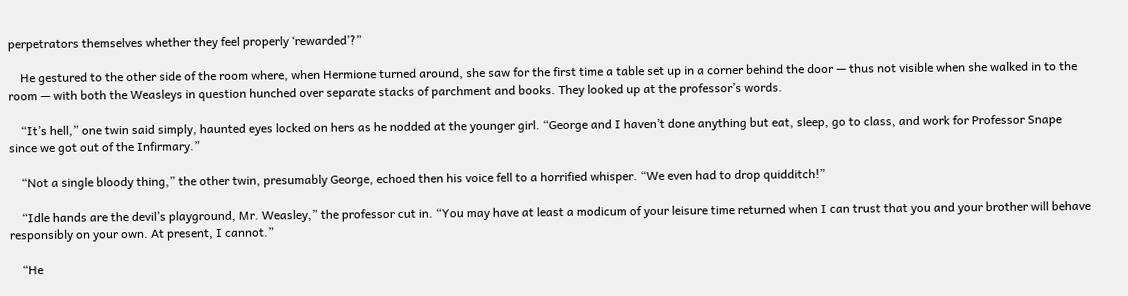perpetrators themselves whether they feel properly ‘rewarded’?”

    He gestured to the other side of the room where, when Hermione turned around, she saw for the first time a table set up in a corner behind the door — thus not visible when she walked in to the room — with both the Weasleys in question hunched over separate stacks of parchment and books. They looked up at the professor’s words.

    “It’s hell,” one twin said simply, haunted eyes locked on hers as he nodded at the younger girl. “George and I haven’t done anything but eat, sleep, go to class, and work for Professor Snape since we got out of the Infirmary.”

    “Not a single bloody thing,” the other twin, presumably George, echoed then his voice fell to a horrified whisper. “We even had to drop quidditch!”

    “Idle hands are the devil’s playground, Mr. Weasley,” the professor cut in. “You may have at least a modicum of your leisure time returned when I can trust that you and your brother will behave responsibly on your own. At present, I cannot.”

    “He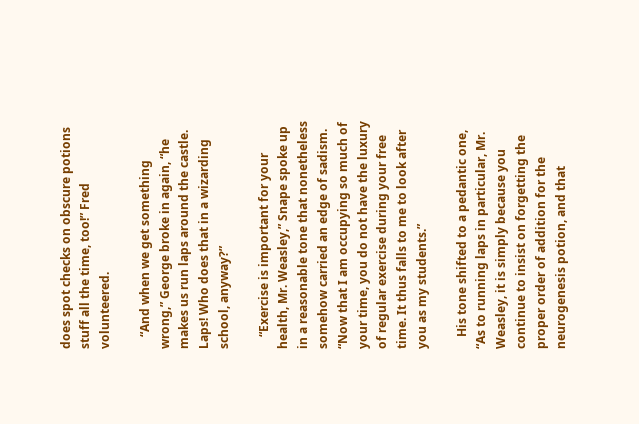does spot checks on obscure potions stuff all the time, too!” Fred volunteered.

    “And when we get something wrong,” George broke in again, “he makes us run laps around the castle. Laps! Who does that in a wizarding school, anyway?”

    “Exercise is important for your health, Mr. Weasley,” Snape spoke up in a reasonable tone that nonetheless somehow carried an edge of sadism. “Now that I am occupying so much of your time, you do not have the luxury of regular exercise during your free time. It thus falls to me to look after you as my students.”

    His tone shifted to a pedantic one, “As to running laps in particular, Mr. Weasley, it is simply because you continue to insist on forgetting the proper order of addition for the neurogenesis potion, and that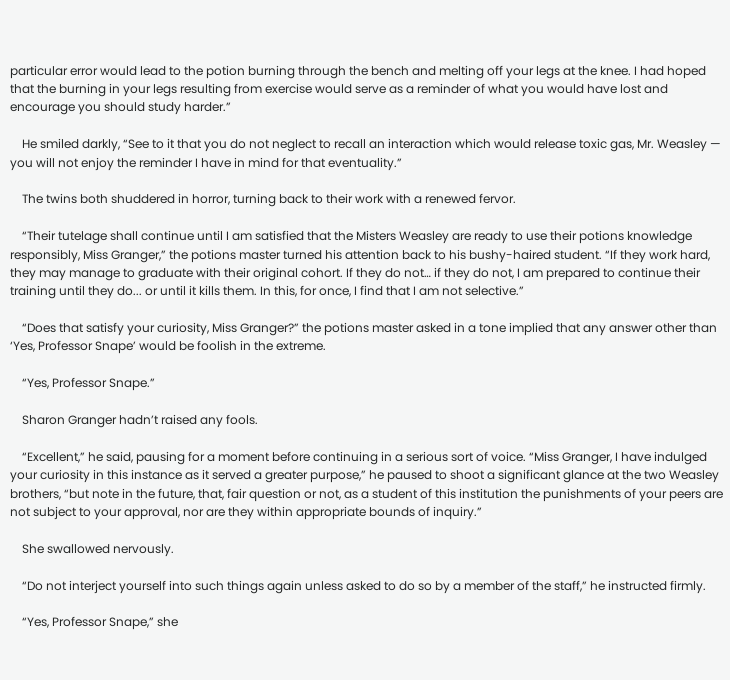particular error would lead to the potion burning through the bench and melting off your legs at the knee. I had hoped that the burning in your legs resulting from exercise would serve as a reminder of what you would have lost and encourage you should study harder.”

    He smiled darkly, “See to it that you do not neglect to recall an interaction which would release toxic gas, Mr. Weasley — you will not enjoy the reminder I have in mind for that eventuality.”

    The twins both shuddered in horror, turning back to their work with a renewed fervor.

    “Their tutelage shall continue until I am satisfied that the Misters Weasley are ready to use their potions knowledge responsibly, Miss Granger,” the potions master turned his attention back to his bushy-haired student. “If they work hard, they may manage to graduate with their original cohort. If they do not… if they do not, I am prepared to continue their training until they do... or until it kills them. In this, for once, I find that I am not selective.”

    “Does that satisfy your curiosity, Miss Granger?” the potions master asked in a tone implied that any answer other than ‘Yes, Professor Snape’ would be foolish in the extreme.

    “Yes, Professor Snape.”

    Sharon Granger hadn’t raised any fools.

    “Excellent,” he said, pausing for a moment before continuing in a serious sort of voice. “Miss Granger, I have indulged your curiosity in this instance as it served a greater purpose,” he paused to shoot a significant glance at the two Weasley brothers, “but note in the future, that, fair question or not, as a student of this institution the punishments of your peers are not subject to your approval, nor are they within appropriate bounds of inquiry.”

    She swallowed nervously.

    “Do not interject yourself into such things again unless asked to do so by a member of the staff,” he instructed firmly.

    “Yes, Professor Snape,” she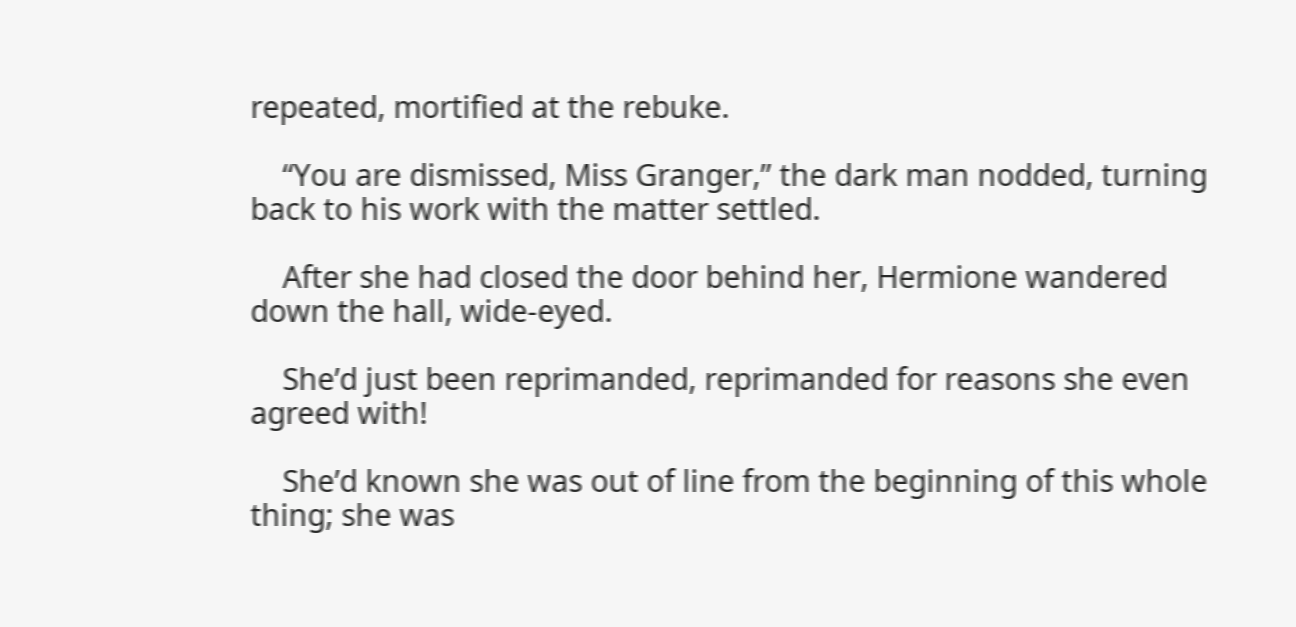repeated, mortified at the rebuke.

    “You are dismissed, Miss Granger,” the dark man nodded, turning back to his work with the matter settled.

    After she had closed the door behind her, Hermione wandered down the hall, wide-eyed.

    She’d just been reprimanded, reprimanded for reasons she even agreed with!

    She’d known she was out of line from the beginning of this whole thing; she was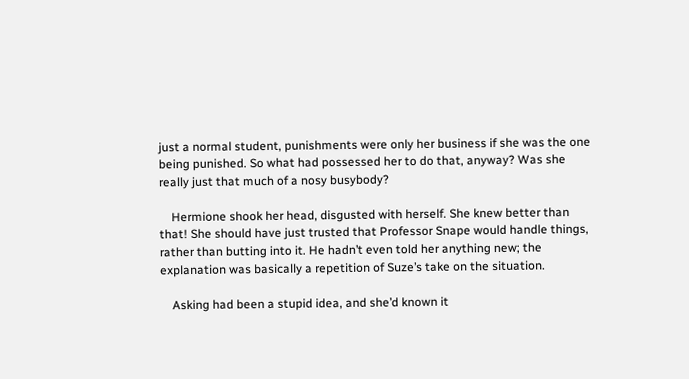just a normal student, punishments were only her business if she was the one being punished. So what had possessed her to do that, anyway? Was she really just that much of a nosy busybody?

    Hermione shook her head, disgusted with herself. She knew better than that! She should have just trusted that Professor Snape would handle things, rather than butting into it. He hadn’t even told her anything new; the explanation was basically a repetition of Suze’s take on the situation.

    Asking had been a stupid idea, and she’d known it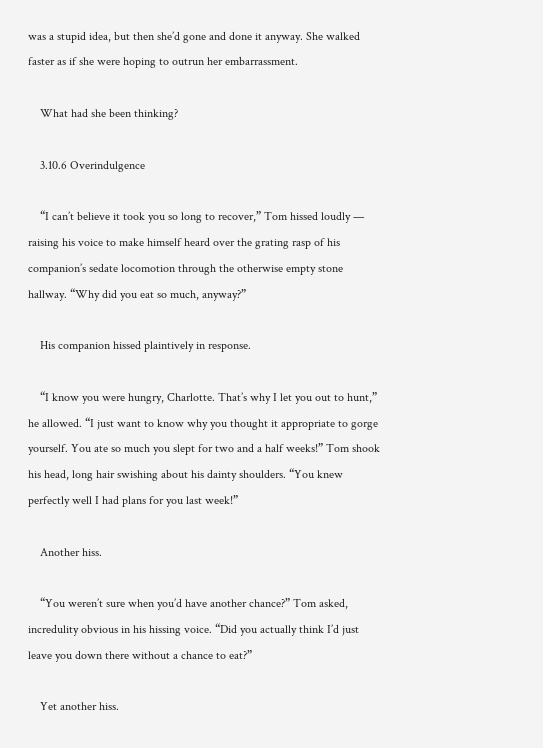was a stupid idea, but then she’d gone and done it anyway. She walked faster as if she were hoping to outrun her embarrassment.

    What had she been thinking?

    3.10.6 Overindulgence

    “I can’t believe it took you so long to recover,” Tom hissed loudly — raising his voice to make himself heard over the grating rasp of his companion’s sedate locomotion through the otherwise empty stone hallway. “Why did you eat so much, anyway?”

    His companion hissed plaintively in response.

    “I know you were hungry, Charlotte. That’s why I let you out to hunt,” he allowed. “I just want to know why you thought it appropriate to gorge yourself. You ate so much you slept for two and a half weeks!” Tom shook his head, long hair swishing about his dainty shoulders. “You knew perfectly well I had plans for you last week!”

    Another hiss.

    “You weren’t sure when you’d have another chance?” Tom asked, incredulity obvious in his hissing voice. “Did you actually think I’d just leave you down there without a chance to eat?”

    Yet another hiss.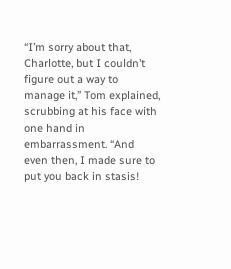“I’m sorry about that, Charlotte, but I couldn’t figure out a way to manage it,” Tom explained, scrubbing at his face with one hand in embarrassment. “And even then, I made sure to put you back in stasis!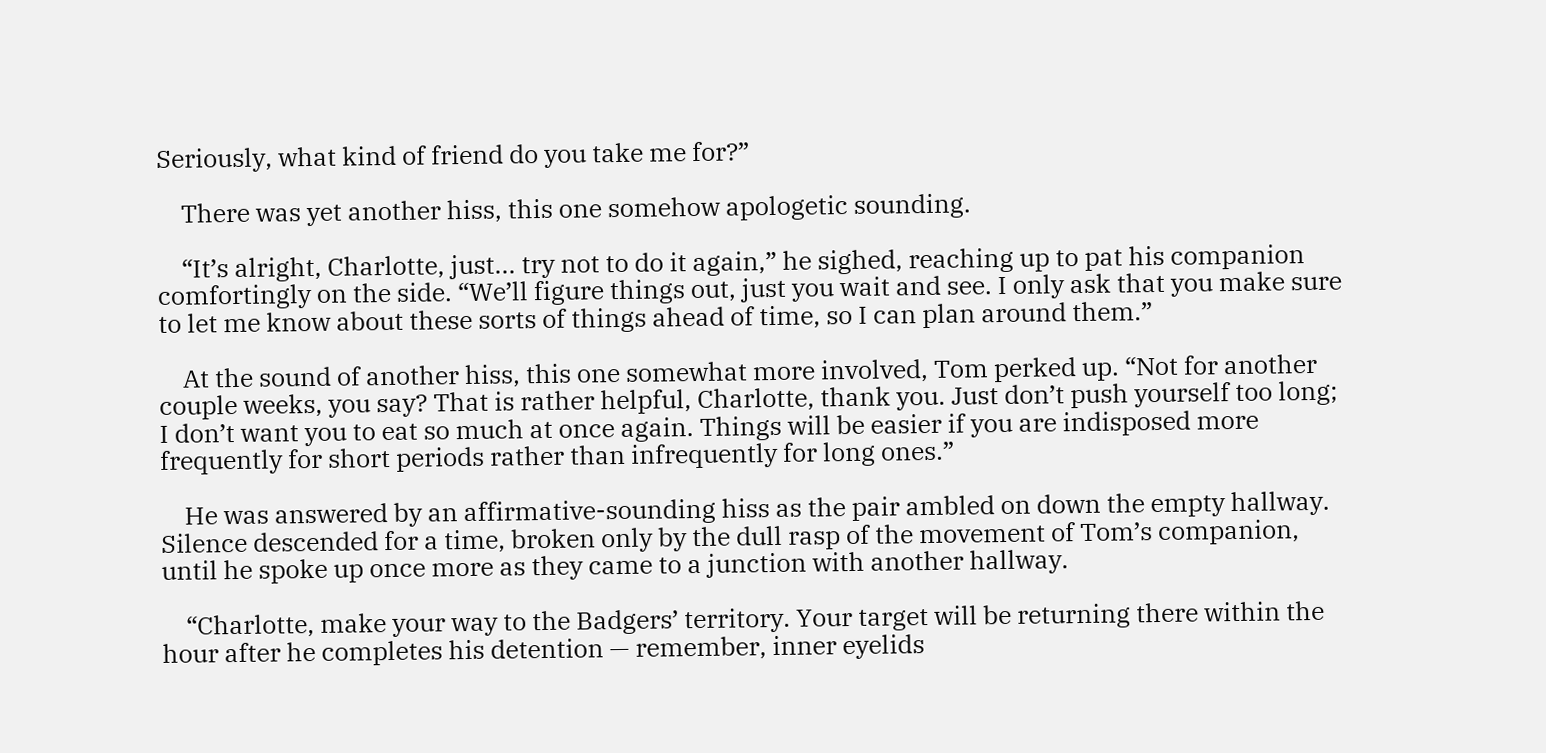Seriously, what kind of friend do you take me for?”

    There was yet another hiss, this one somehow apologetic sounding.

    “It’s alright, Charlotte, just... try not to do it again,” he sighed, reaching up to pat his companion comfortingly on the side. “We’ll figure things out, just you wait and see. I only ask that you make sure to let me know about these sorts of things ahead of time, so I can plan around them.”

    At the sound of another hiss, this one somewhat more involved, Tom perked up. “Not for another couple weeks, you say? That is rather helpful, Charlotte, thank you. Just don’t push yourself too long; I don’t want you to eat so much at once again. Things will be easier if you are indisposed more frequently for short periods rather than infrequently for long ones.”

    He was answered by an affirmative-sounding hiss as the pair ambled on down the empty hallway. Silence descended for a time, broken only by the dull rasp of the movement of Tom’s companion, until he spoke up once more as they came to a junction with another hallway.

    “Charlotte, make your way to the Badgers’ territory. Your target will be returning there within the hour after he completes his detention — remember, inner eyelids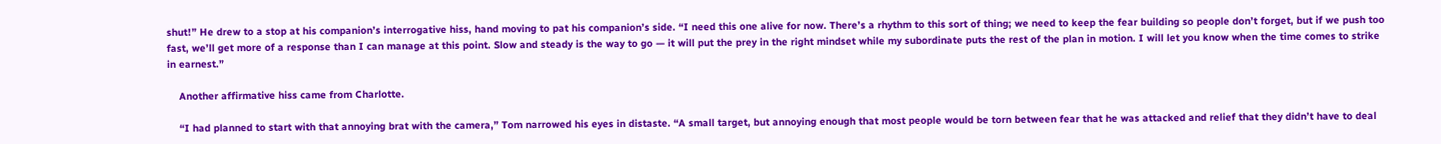shut!” He drew to a stop at his companion’s interrogative hiss, hand moving to pat his companion’s side. “I need this one alive for now. There’s a rhythm to this sort of thing; we need to keep the fear building so people don’t forget, but if we push too fast, we’ll get more of a response than I can manage at this point. Slow and steady is the way to go — it will put the prey in the right mindset while my subordinate puts the rest of the plan in motion. I will let you know when the time comes to strike in earnest.”

    Another affirmative hiss came from Charlotte.

    “I had planned to start with that annoying brat with the camera,” Tom narrowed his eyes in distaste. “A small target, but annoying enough that most people would be torn between fear that he was attacked and relief that they didn’t have to deal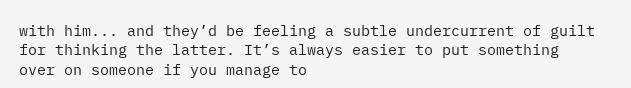with him... and they’d be feeling a subtle undercurrent of guilt for thinking the latter. It’s always easier to put something over on someone if you manage to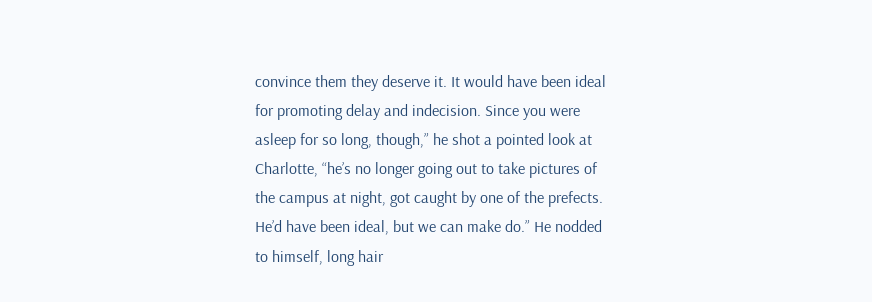convince them they deserve it. It would have been ideal for promoting delay and indecision. Since you were asleep for so long, though,” he shot a pointed look at Charlotte, “he’s no longer going out to take pictures of the campus at night, got caught by one of the prefects. He’d have been ideal, but we can make do.” He nodded to himself, long hair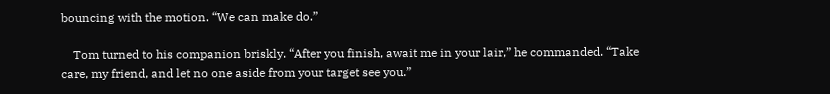bouncing with the motion. “We can make do.”

    Tom turned to his companion briskly. “After you finish, await me in your lair,” he commanded. “Take care, my friend, and let no one aside from your target see you.”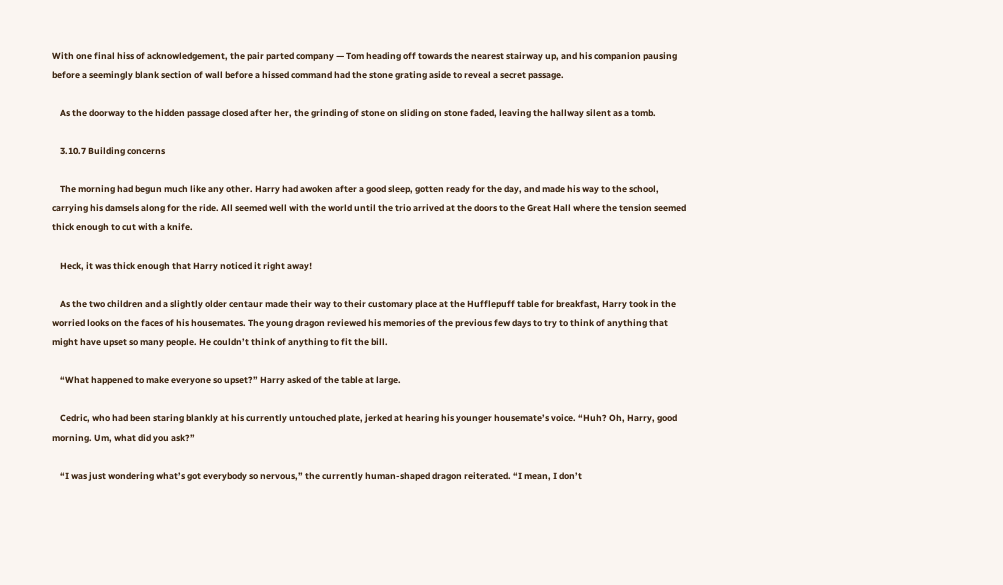With one final hiss of acknowledgement, the pair parted company — Tom heading off towards the nearest stairway up, and his companion pausing before a seemingly blank section of wall before a hissed command had the stone grating aside to reveal a secret passage.

    As the doorway to the hidden passage closed after her, the grinding of stone on sliding on stone faded, leaving the hallway silent as a tomb.

    3.10.7 Building concerns

    The morning had begun much like any other. Harry had awoken after a good sleep, gotten ready for the day, and made his way to the school, carrying his damsels along for the ride. All seemed well with the world until the trio arrived at the doors to the Great Hall where the tension seemed thick enough to cut with a knife.

    Heck, it was thick enough that Harry noticed it right away!

    As the two children and a slightly older centaur made their way to their customary place at the Hufflepuff table for breakfast, Harry took in the worried looks on the faces of his housemates. The young dragon reviewed his memories of the previous few days to try to think of anything that might have upset so many people. He couldn’t think of anything to fit the bill.

    “What happened to make everyone so upset?” Harry asked of the table at large.

    Cedric, who had been staring blankly at his currently untouched plate, jerked at hearing his younger housemate’s voice. “Huh? Oh, Harry, good morning. Um, what did you ask?”

    “I was just wondering what’s got everybody so nervous,” the currently human-shaped dragon reiterated. “I mean, I don’t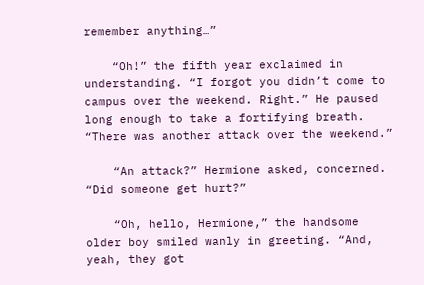remember anything…”

    “Oh!” the fifth year exclaimed in understanding. “I forgot you didn’t come to campus over the weekend. Right.” He paused long enough to take a fortifying breath. “There was another attack over the weekend.”

    “An attack?” Hermione asked, concerned. “Did someone get hurt?”

    “Oh, hello, Hermione,” the handsome older boy smiled wanly in greeting. “And, yeah, they got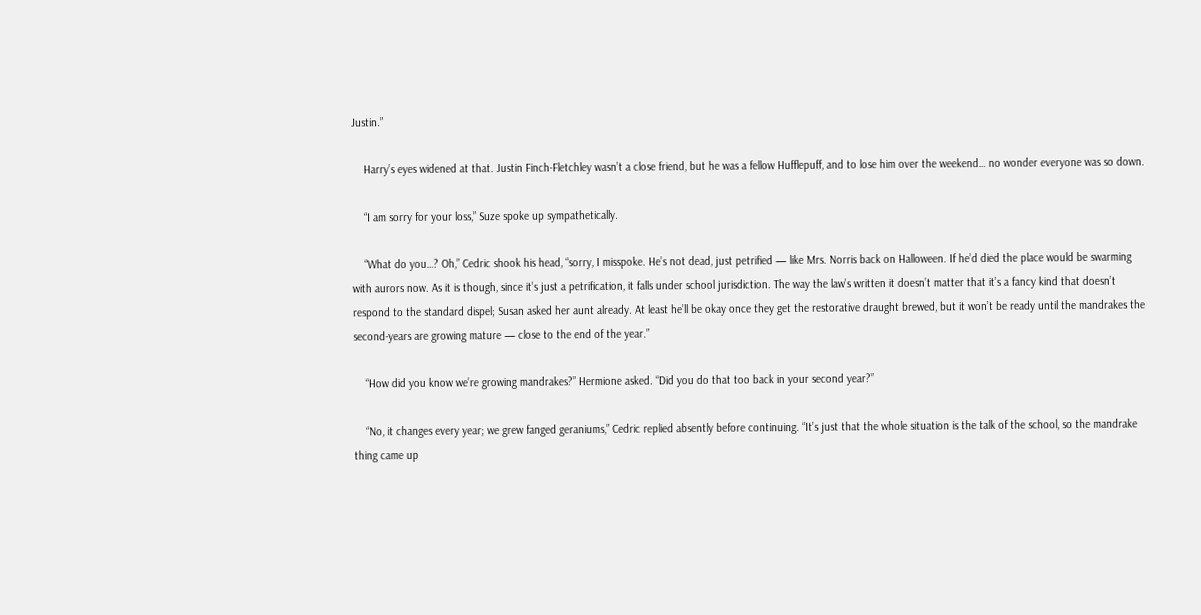Justin.”

    Harry’s eyes widened at that. Justin Finch-Fletchley wasn’t a close friend, but he was a fellow Hufflepuff, and to lose him over the weekend… no wonder everyone was so down.

    “I am sorry for your loss,” Suze spoke up sympathetically.

    “What do you…? Oh,” Cedric shook his head, “sorry, I misspoke. He’s not dead, just petrified — like Mrs. Norris back on Halloween. If he’d died the place would be swarming with aurors now. As it is though, since it’s just a petrification, it falls under school jurisdiction. The way the law’s written it doesn’t matter that it’s a fancy kind that doesn’t respond to the standard dispel; Susan asked her aunt already. At least he’ll be okay once they get the restorative draught brewed, but it won’t be ready until the mandrakes the second-years are growing mature — close to the end of the year.”

    “How did you know we’re growing mandrakes?” Hermione asked. “Did you do that too back in your second year?”

    “No, it changes every year; we grew fanged geraniums,” Cedric replied absently before continuing. “It’s just that the whole situation is the talk of the school, so the mandrake thing came up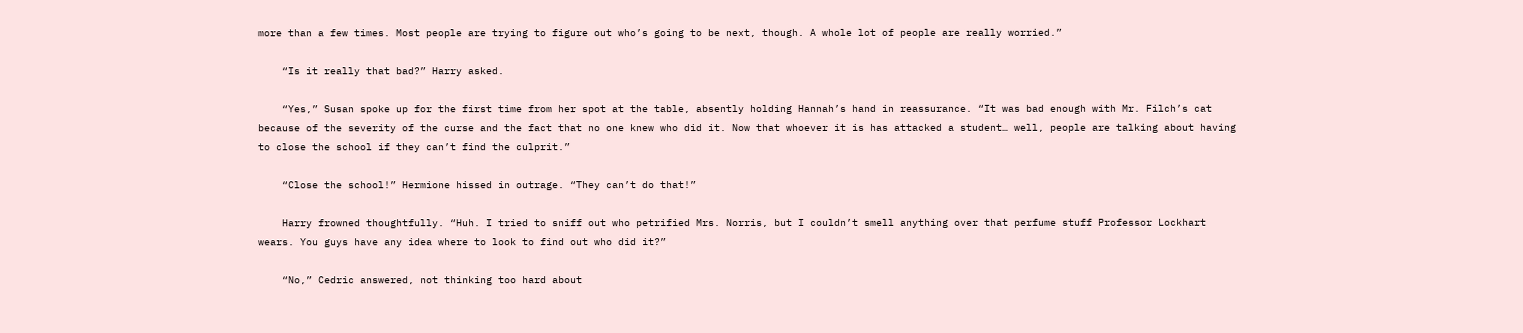more than a few times. Most people are trying to figure out who’s going to be next, though. A whole lot of people are really worried.”

    “Is it really that bad?” Harry asked.

    “Yes,” Susan spoke up for the first time from her spot at the table, absently holding Hannah’s hand in reassurance. “It was bad enough with Mr. Filch’s cat because of the severity of the curse and the fact that no one knew who did it. Now that whoever it is has attacked a student… well, people are talking about having to close the school if they can’t find the culprit.”

    “Close the school!” Hermione hissed in outrage. “They can’t do that!”

    Harry frowned thoughtfully. “Huh. I tried to sniff out who petrified Mrs. Norris, but I couldn’t smell anything over that perfume stuff Professor Lockhart wears. You guys have any idea where to look to find out who did it?”

    “No,” Cedric answered, not thinking too hard about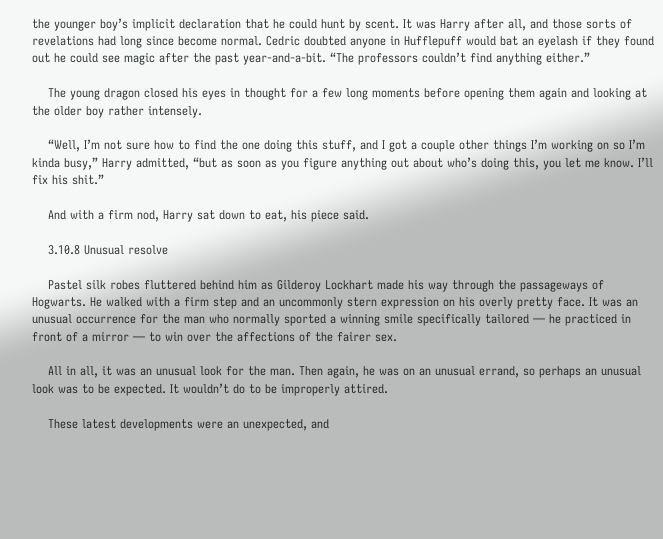the younger boy’s implicit declaration that he could hunt by scent. It was Harry after all, and those sorts of revelations had long since become normal. Cedric doubted anyone in Hufflepuff would bat an eyelash if they found out he could see magic after the past year-and-a-bit. “The professors couldn’t find anything either.”

    The young dragon closed his eyes in thought for a few long moments before opening them again and looking at the older boy rather intensely.

    “Well, I’m not sure how to find the one doing this stuff, and I got a couple other things I’m working on so I’m kinda busy,” Harry admitted, “but as soon as you figure anything out about who’s doing this, you let me know. I’ll fix his shit.”

    And with a firm nod, Harry sat down to eat, his piece said.

    3.10.8 Unusual resolve

    Pastel silk robes fluttered behind him as Gilderoy Lockhart made his way through the passageways of Hogwarts. He walked with a firm step and an uncommonly stern expression on his overly pretty face. It was an unusual occurrence for the man who normally sported a winning smile specifically tailored — he practiced in front of a mirror — to win over the affections of the fairer sex.

    All in all, it was an unusual look for the man. Then again, he was on an unusual errand, so perhaps an unusual look was to be expected. It wouldn’t do to be improperly attired.

    These latest developments were an unexpected, and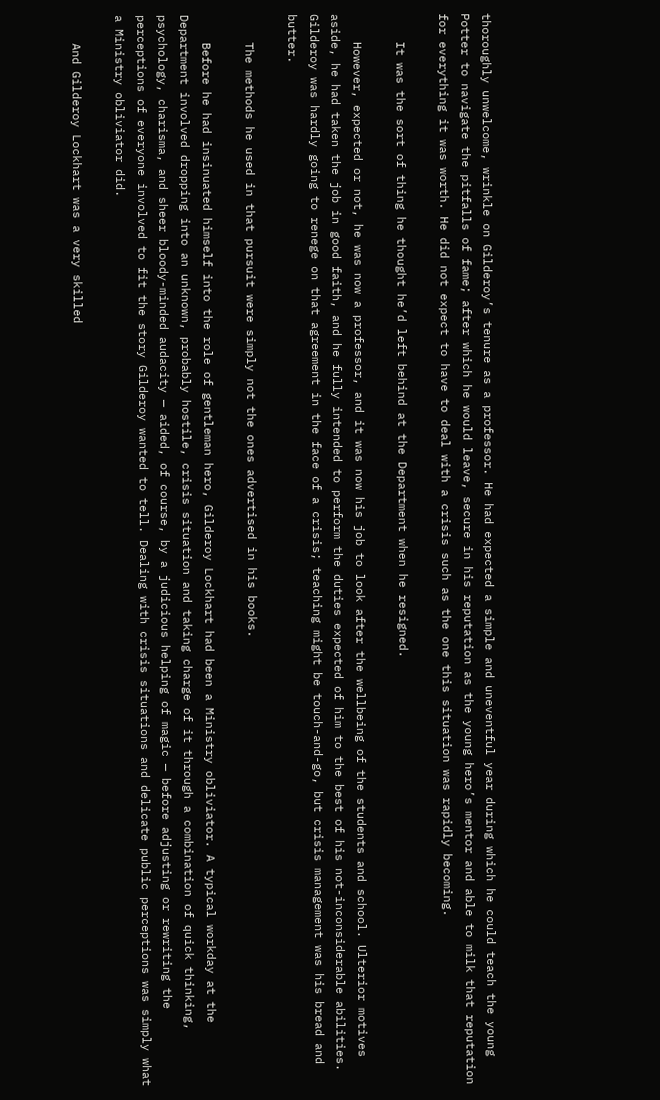thoroughly unwelcome, wrinkle on Gilderoy’s tenure as a professor. He had expected a simple and uneventful year during which he could teach the young Potter to navigate the pitfalls of fame; after which he would leave, secure in his reputation as the young hero’s mentor and able to milk that reputation for everything it was worth. He did not expect to have to deal with a crisis such as the one this situation was rapidly becoming.

    It was the sort of thing he thought he’d left behind at the Department when he resigned.

    However, expected or not, he was now a professor, and it was now his job to look after the wellbeing of the students and school. Ulterior motives aside, he had taken the job in good faith, and he fully intended to perform the duties expected of him to the best of his not-inconsiderable abilities. Gilderoy was hardly going to renege on that agreement in the face of a crisis; teaching might be touch-and-go, but crisis management was his bread and butter.

    The methods he used in that pursuit were simply not the ones advertised in his books.

    Before he had insinuated himself into the role of gentleman hero, Gilderoy Lockhart had been a Ministry obliviator. A typical workday at the Department involved dropping into an unknown, probably hostile, crisis situation and taking charge of it through a combination of quick thinking, psychology, charisma, and sheer bloody-minded audacity — aided, of course, by a judicious helping of magic — before adjusting or rewriting the perceptions of everyone involved to fit the story Gilderoy wanted to tell. Dealing with crisis situations and delicate public perceptions was simply what a Ministry obliviator did.

    And Gilderoy Lockhart was a very skilled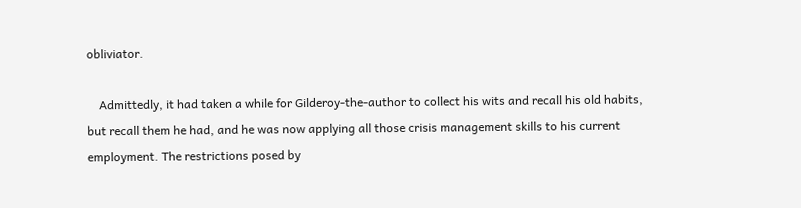obliviator.

    Admittedly, it had taken a while for Gilderoy-the-author to collect his wits and recall his old habits, but recall them he had, and he was now applying all those crisis management skills to his current employment. The restrictions posed by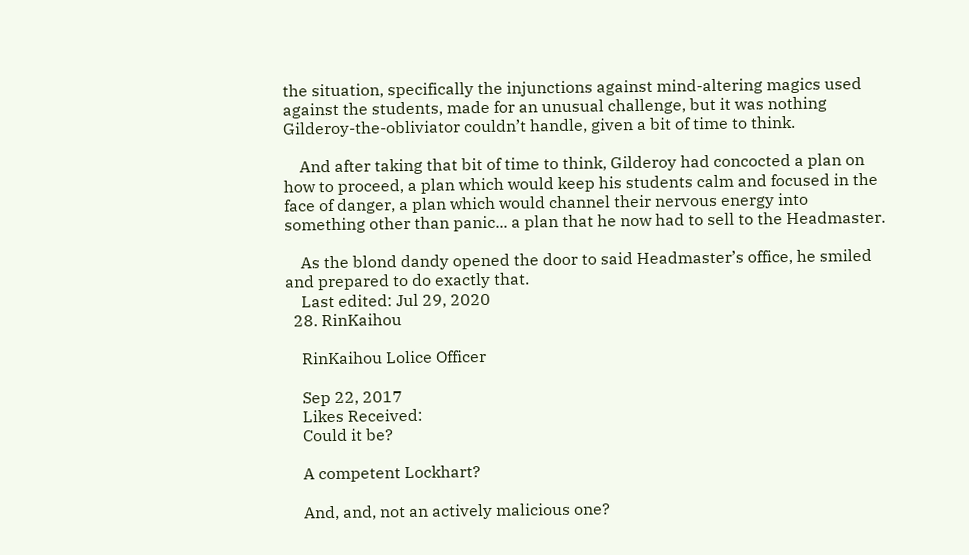the situation, specifically the injunctions against mind-altering magics used against the students, made for an unusual challenge, but it was nothing Gilderoy-the-obliviator couldn’t handle, given a bit of time to think.

    And after taking that bit of time to think, Gilderoy had concocted a plan on how to proceed, a plan which would keep his students calm and focused in the face of danger, a plan which would channel their nervous energy into something other than panic... a plan that he now had to sell to the Headmaster.

    As the blond dandy opened the door to said Headmaster’s office, he smiled and prepared to do exactly that.
    Last edited: Jul 29, 2020
  28. RinKaihou

    RinKaihou Lolice Officer

    Sep 22, 2017
    Likes Received:
    Could it be?

    A competent Lockhart?

    And, and, not an actively malicious one?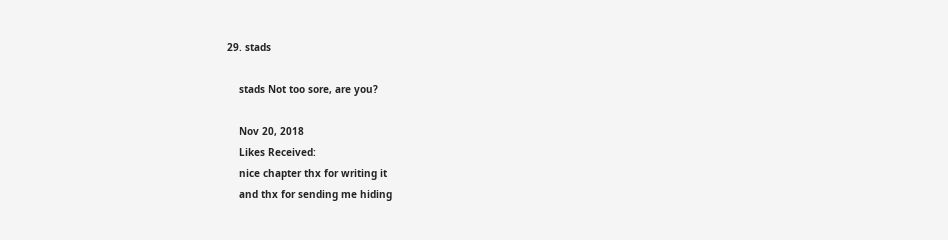29. stads

    stads Not too sore, are you?

    Nov 20, 2018
    Likes Received:
    nice chapter thx for writing it
    and thx for sending me hiding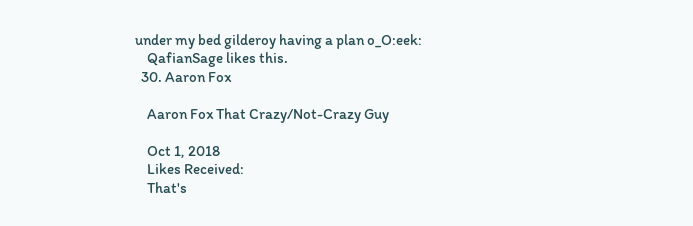under my bed gilderoy having a plan o_O:eek:
    QafianSage likes this.
  30. Aaron Fox

    Aaron Fox That Crazy/Not-Crazy Guy

    Oct 1, 2018
    Likes Received:
    That's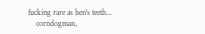fucking rare as hen's teeth...
    corndogman,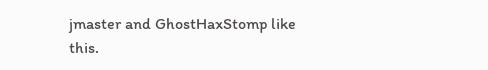jmaster and GhostHaxStomp like this.